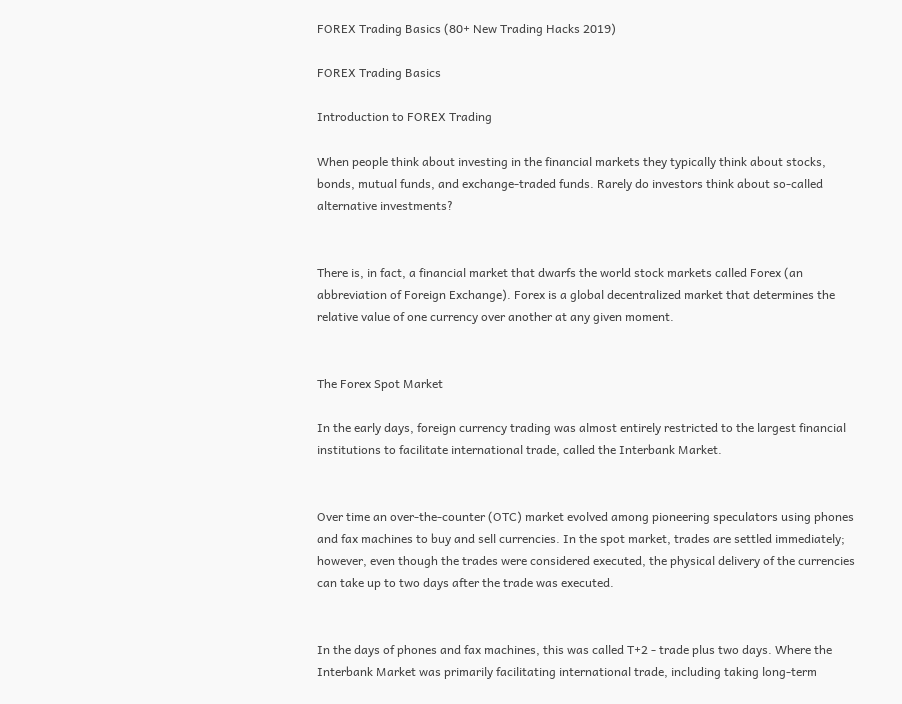FOREX Trading Basics (80+ New Trading Hacks 2019)

FOREX Trading Basics

Introduction to FOREX Trading

When people think about investing in the financial markets they typically think about stocks, bonds, mutual funds, and exchange-traded funds. Rarely do investors think about so-called alternative investments?


There is, in fact, a financial market that dwarfs the world stock markets called Forex (an abbreviation of Foreign Exchange). Forex is a global decentralized market that determines the relative value of one currency over another at any given moment.


The Forex Spot Market

In the early days, foreign currency trading was almost entirely restricted to the largest financial institutions to facilitate international trade, called the Interbank Market.


Over time an over-the-counter (OTC) market evolved among pioneering speculators using phones and fax machines to buy and sell currencies. In the spot market, trades are settled immediately; however, even though the trades were considered executed, the physical delivery of the currencies can take up to two days after the trade was executed.


In the days of phones and fax machines, this was called T+2 - trade plus two days. Where the Interbank Market was primarily facilitating international trade, including taking long-term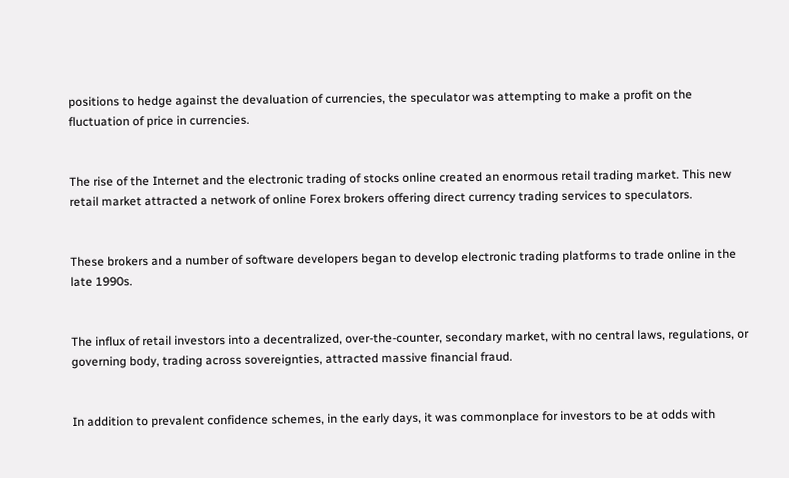positions to hedge against the devaluation of currencies, the speculator was attempting to make a profit on the fluctuation of price in currencies.


The rise of the Internet and the electronic trading of stocks online created an enormous retail trading market. This new retail market attracted a network of online Forex brokers offering direct currency trading services to speculators.


These brokers and a number of software developers began to develop electronic trading platforms to trade online in the late 1990s.


The influx of retail investors into a decentralized, over-the-counter, secondary market, with no central laws, regulations, or governing body, trading across sovereignties, attracted massive financial fraud.


In addition to prevalent confidence schemes, in the early days, it was commonplace for investors to be at odds with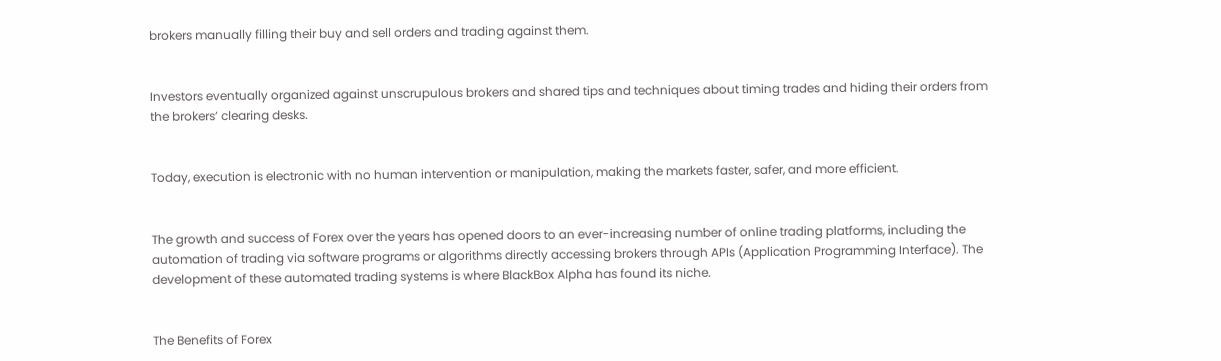brokers manually filling their buy and sell orders and trading against them.


Investors eventually organized against unscrupulous brokers and shared tips and techniques about timing trades and hiding their orders from the brokers’ clearing desks.


Today, execution is electronic with no human intervention or manipulation, making the markets faster, safer, and more efficient.


The growth and success of Forex over the years has opened doors to an ever-increasing number of online trading platforms, including the automation of trading via software programs or algorithms directly accessing brokers through APIs (Application Programming Interface). The development of these automated trading systems is where BlackBox Alpha has found its niche.


The Benefits of Forex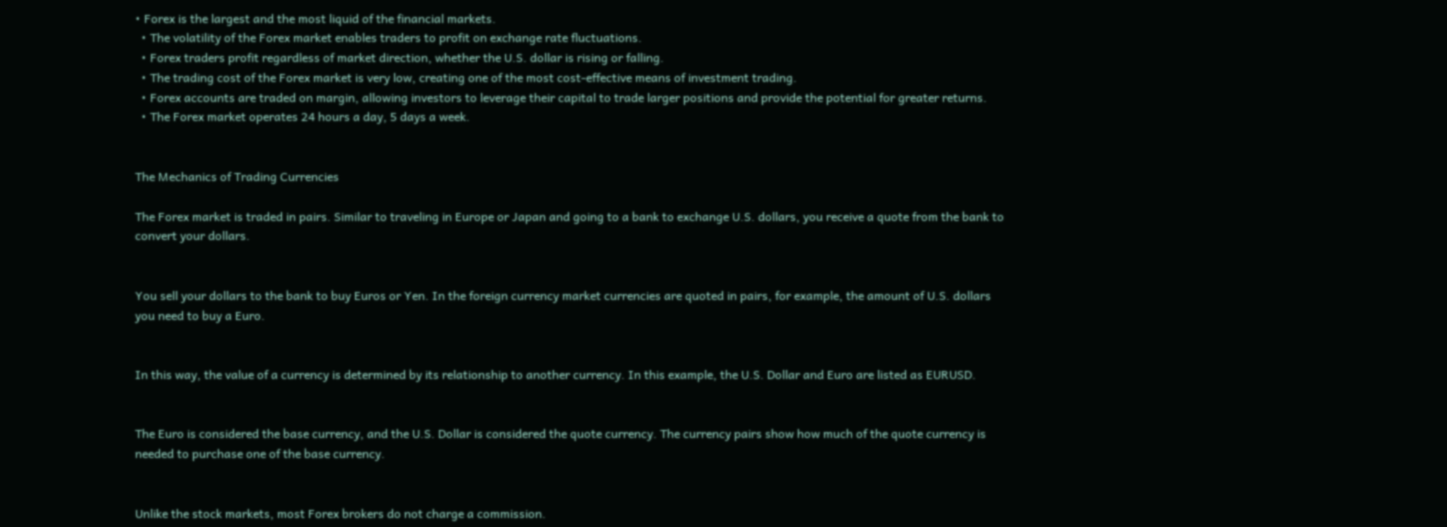• Forex is the largest and the most liquid of the financial markets.
  • The volatility of the Forex market enables traders to profit on exchange rate fluctuations.
  • Forex traders profit regardless of market direction, whether the U.S. dollar is rising or falling.
  • The trading cost of the Forex market is very low, creating one of the most cost-effective means of investment trading.
  • Forex accounts are traded on margin, allowing investors to leverage their capital to trade larger positions and provide the potential for greater returns.
  • The Forex market operates 24 hours a day, 5 days a week.


The Mechanics of Trading Currencies

The Forex market is traded in pairs. Similar to traveling in Europe or Japan and going to a bank to exchange U.S. dollars, you receive a quote from the bank to convert your dollars.


You sell your dollars to the bank to buy Euros or Yen. In the foreign currency market currencies are quoted in pairs, for example, the amount of U.S. dollars you need to buy a Euro.


In this way, the value of a currency is determined by its relationship to another currency. In this example, the U.S. Dollar and Euro are listed as EURUSD.


The Euro is considered the base currency, and the U.S. Dollar is considered the quote currency. The currency pairs show how much of the quote currency is needed to purchase one of the base currency.


Unlike the stock markets, most Forex brokers do not charge a commission.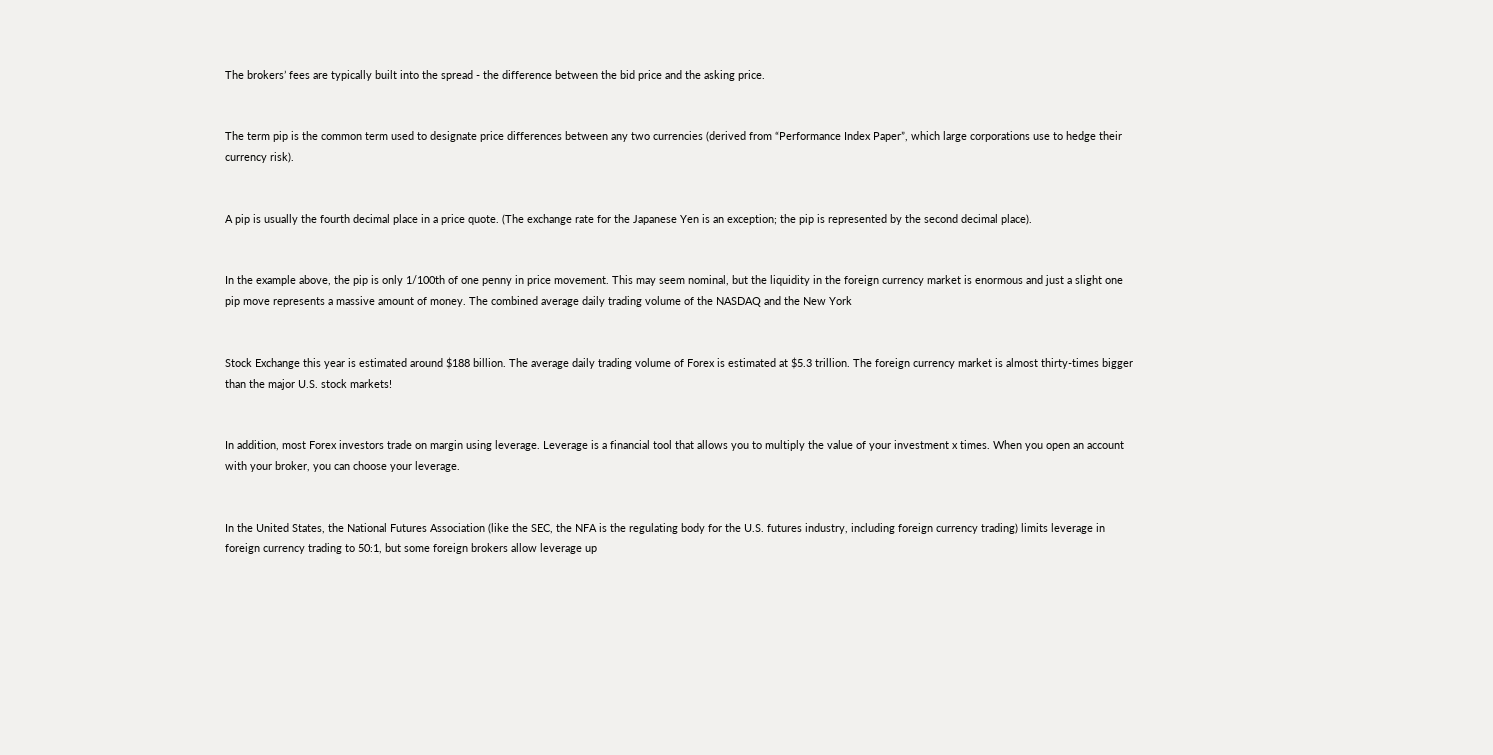The brokers’ fees are typically built into the spread - the difference between the bid price and the asking price.


The term pip is the common term used to designate price differences between any two currencies (derived from “Performance Index Paper”, which large corporations use to hedge their currency risk).


A pip is usually the fourth decimal place in a price quote. (The exchange rate for the Japanese Yen is an exception; the pip is represented by the second decimal place).


In the example above, the pip is only 1/100th of one penny in price movement. This may seem nominal, but the liquidity in the foreign currency market is enormous and just a slight one pip move represents a massive amount of money. The combined average daily trading volume of the NASDAQ and the New York


Stock Exchange this year is estimated around $188 billion. The average daily trading volume of Forex is estimated at $5.3 trillion. The foreign currency market is almost thirty-times bigger than the major U.S. stock markets!


In addition, most Forex investors trade on margin using leverage. Leverage is a financial tool that allows you to multiply the value of your investment x times. When you open an account with your broker, you can choose your leverage.


In the United States, the National Futures Association (like the SEC, the NFA is the regulating body for the U.S. futures industry, including foreign currency trading) limits leverage in foreign currency trading to 50:1, but some foreign brokers allow leverage up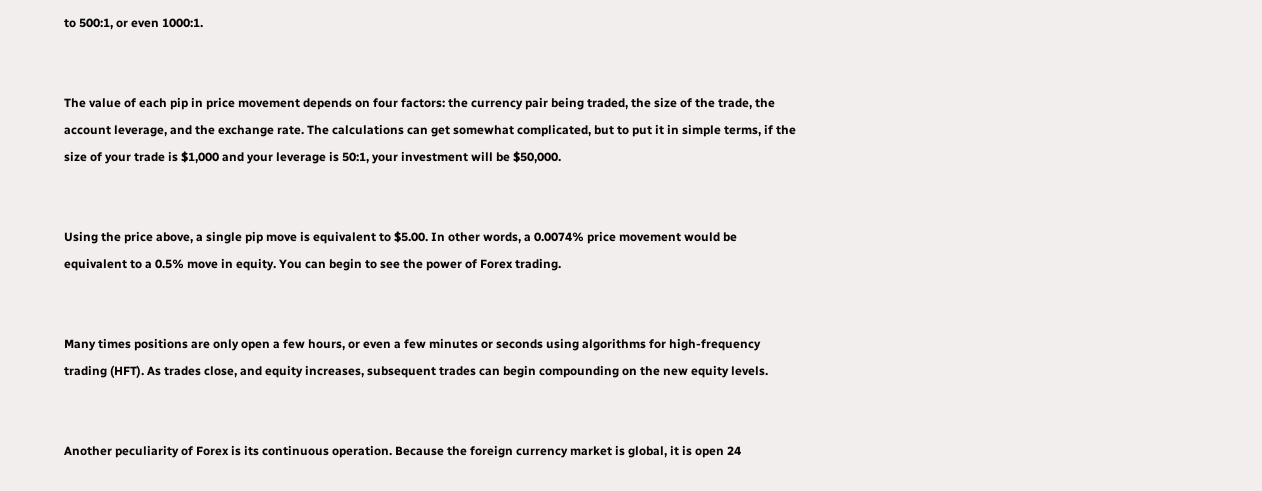to 500:1, or even 1000:1.


The value of each pip in price movement depends on four factors: the currency pair being traded, the size of the trade, the account leverage, and the exchange rate. The calculations can get somewhat complicated, but to put it in simple terms, if the size of your trade is $1,000 and your leverage is 50:1, your investment will be $50,000.


Using the price above, a single pip move is equivalent to $5.00. In other words, a 0.0074% price movement would be equivalent to a 0.5% move in equity. You can begin to see the power of Forex trading.


Many times positions are only open a few hours, or even a few minutes or seconds using algorithms for high-frequency trading (HFT). As trades close, and equity increases, subsequent trades can begin compounding on the new equity levels.


Another peculiarity of Forex is its continuous operation. Because the foreign currency market is global, it is open 24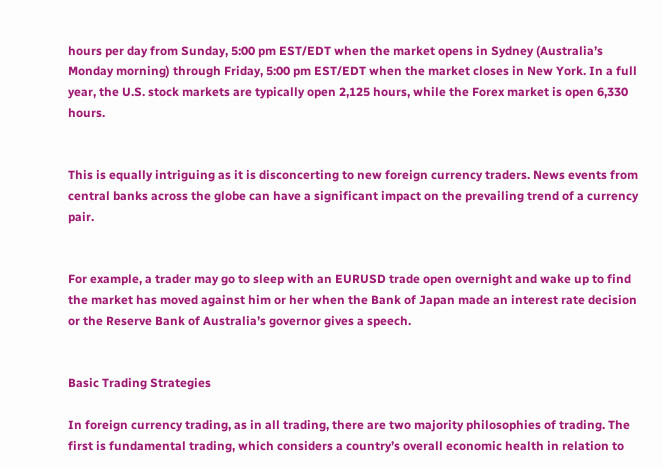hours per day from Sunday, 5:00 pm EST/EDT when the market opens in Sydney (Australia’s Monday morning) through Friday, 5:00 pm EST/EDT when the market closes in New York. In a full year, the U.S. stock markets are typically open 2,125 hours, while the Forex market is open 6,330 hours.


This is equally intriguing as it is disconcerting to new foreign currency traders. News events from central banks across the globe can have a significant impact on the prevailing trend of a currency pair.


For example, a trader may go to sleep with an EURUSD trade open overnight and wake up to find the market has moved against him or her when the Bank of Japan made an interest rate decision or the Reserve Bank of Australia’s governor gives a speech.


Basic Trading Strategies

In foreign currency trading, as in all trading, there are two majority philosophies of trading. The first is fundamental trading, which considers a country’s overall economic health in relation to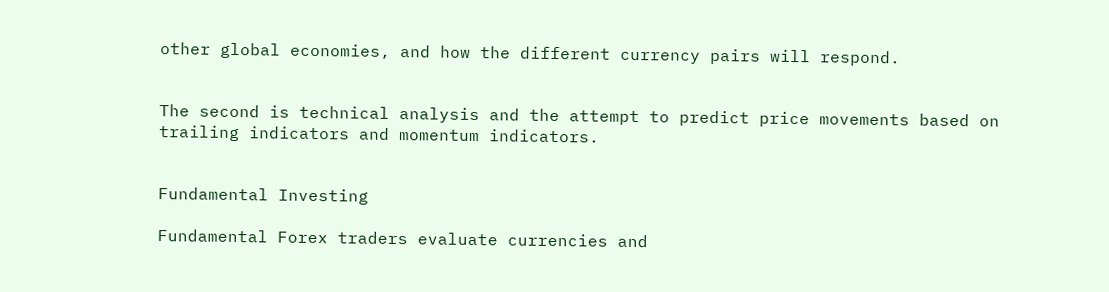other global economies, and how the different currency pairs will respond.


The second is technical analysis and the attempt to predict price movements based on trailing indicators and momentum indicators.


Fundamental Investing

Fundamental Forex traders evaluate currencies and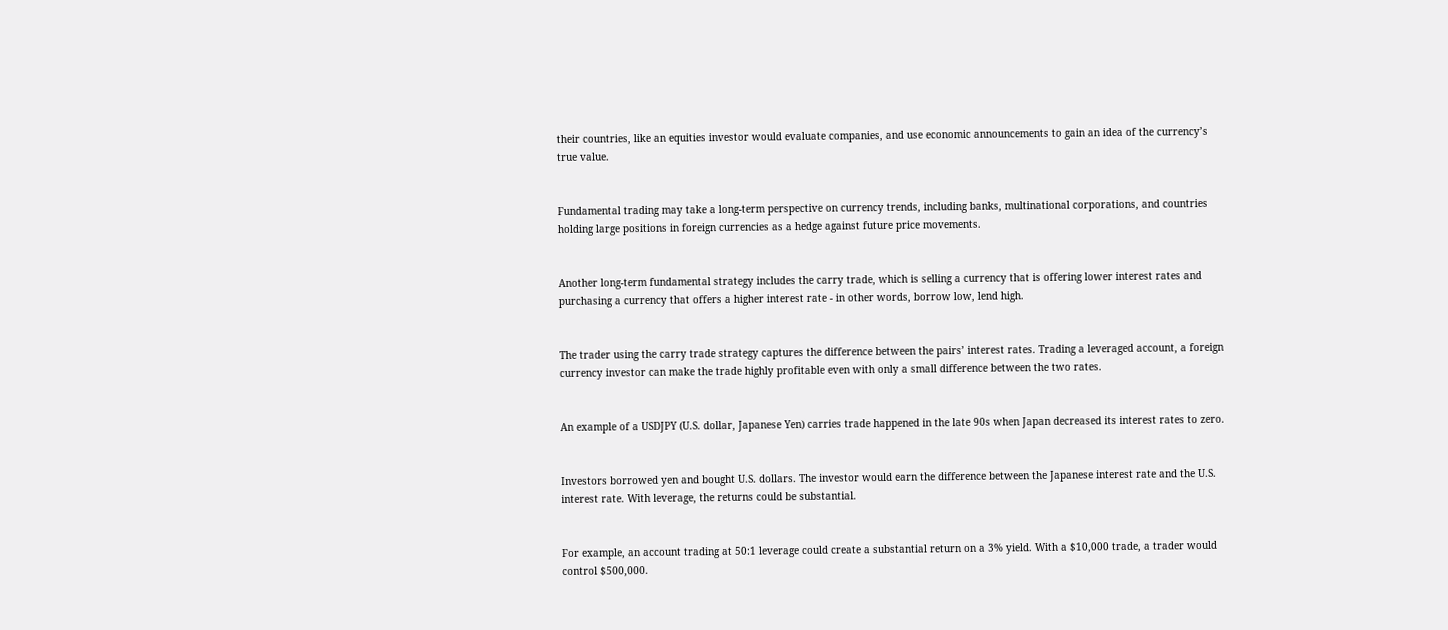their countries, like an equities investor would evaluate companies, and use economic announcements to gain an idea of the currency’s true value.


Fundamental trading may take a long-term perspective on currency trends, including banks, multinational corporations, and countries holding large positions in foreign currencies as a hedge against future price movements.


Another long-term fundamental strategy includes the carry trade, which is selling a currency that is offering lower interest rates and purchasing a currency that offers a higher interest rate - in other words, borrow low, lend high.


The trader using the carry trade strategy captures the difference between the pairs’ interest rates. Trading a leveraged account, a foreign currency investor can make the trade highly profitable even with only a small difference between the two rates.


An example of a USDJPY (U.S. dollar, Japanese Yen) carries trade happened in the late 90s when Japan decreased its interest rates to zero.


Investors borrowed yen and bought U.S. dollars. The investor would earn the difference between the Japanese interest rate and the U.S. interest rate. With leverage, the returns could be substantial.


For example, an account trading at 50:1 leverage could create a substantial return on a 3% yield. With a $10,000 trade, a trader would control $500,000.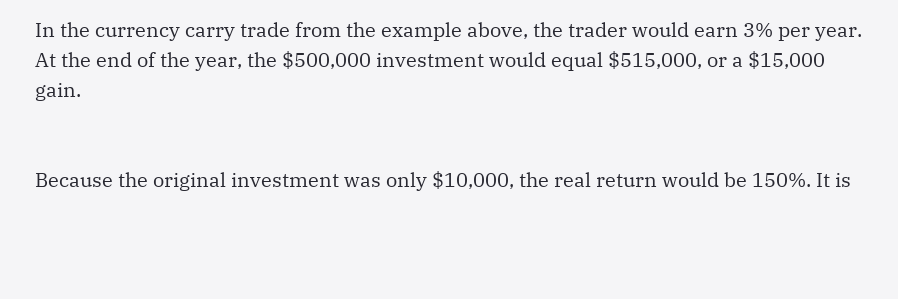In the currency carry trade from the example above, the trader would earn 3% per year. At the end of the year, the $500,000 investment would equal $515,000, or a $15,000 gain.


Because the original investment was only $10,000, the real return would be 150%. It is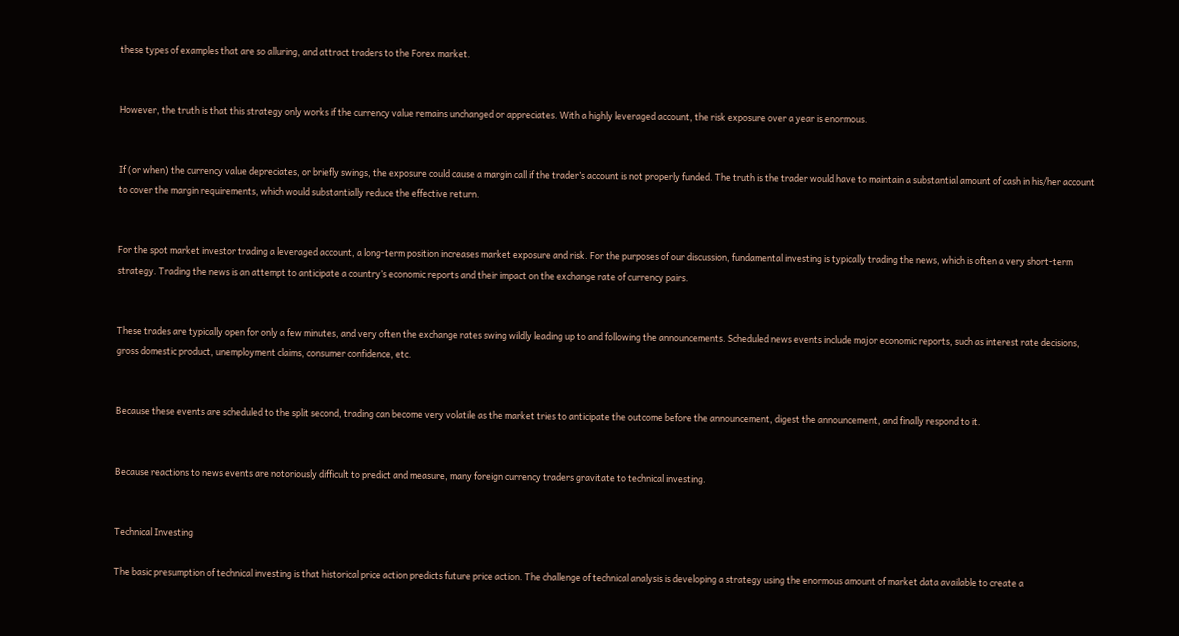these types of examples that are so alluring, and attract traders to the Forex market.


However, the truth is that this strategy only works if the currency value remains unchanged or appreciates. With a highly leveraged account, the risk exposure over a year is enormous.


If (or when) the currency value depreciates, or briefly swings, the exposure could cause a margin call if the trader’s account is not properly funded. The truth is the trader would have to maintain a substantial amount of cash in his/her account to cover the margin requirements, which would substantially reduce the effective return.


For the spot market investor trading a leveraged account, a long-term position increases market exposure and risk. For the purposes of our discussion, fundamental investing is typically trading the news, which is often a very short-term strategy. Trading the news is an attempt to anticipate a country’s economic reports and their impact on the exchange rate of currency pairs.


These trades are typically open for only a few minutes, and very often the exchange rates swing wildly leading up to and following the announcements. Scheduled news events include major economic reports, such as interest rate decisions, gross domestic product, unemployment claims, consumer confidence, etc.


Because these events are scheduled to the split second, trading can become very volatile as the market tries to anticipate the outcome before the announcement, digest the announcement, and finally respond to it.


Because reactions to news events are notoriously difficult to predict and measure, many foreign currency traders gravitate to technical investing.


Technical Investing

The basic presumption of technical investing is that historical price action predicts future price action. The challenge of technical analysis is developing a strategy using the enormous amount of market data available to create a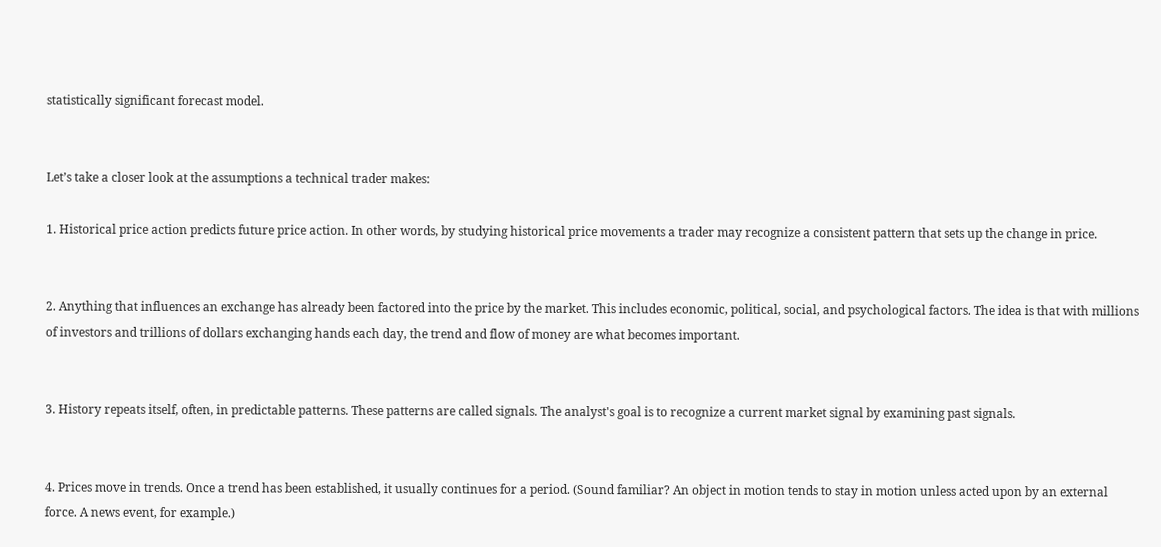statistically significant forecast model.


Let’s take a closer look at the assumptions a technical trader makes:

1. Historical price action predicts future price action. In other words, by studying historical price movements a trader may recognize a consistent pattern that sets up the change in price.


2. Anything that influences an exchange has already been factored into the price by the market. This includes economic, political, social, and psychological factors. The idea is that with millions of investors and trillions of dollars exchanging hands each day, the trend and flow of money are what becomes important.


3. History repeats itself, often, in predictable patterns. These patterns are called signals. The analyst's goal is to recognize a current market signal by examining past signals.


4. Prices move in trends. Once a trend has been established, it usually continues for a period. (Sound familiar? An object in motion tends to stay in motion unless acted upon by an external force. A news event, for example.)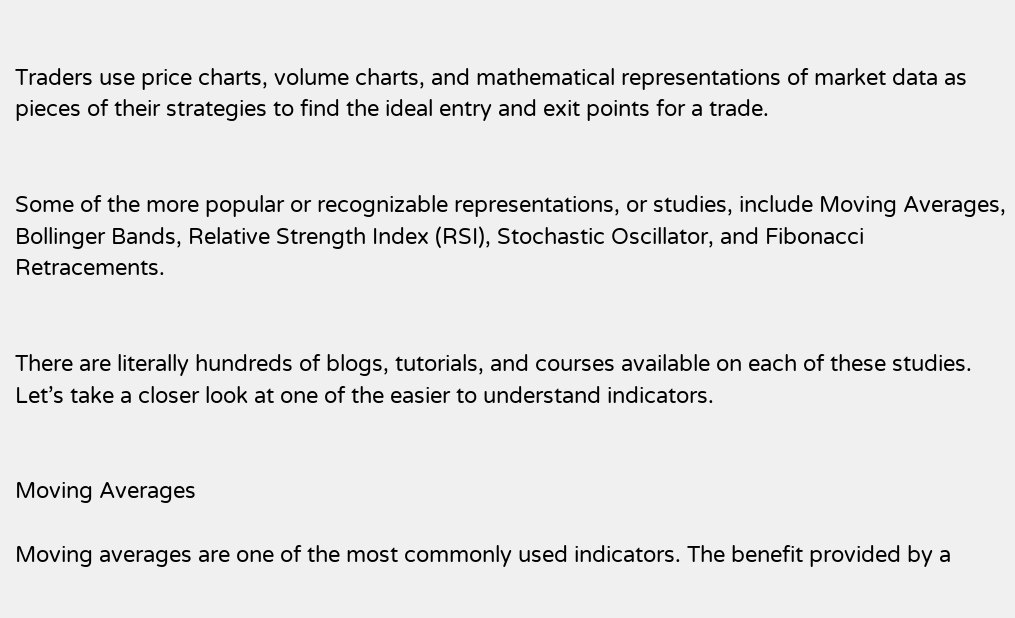Traders use price charts, volume charts, and mathematical representations of market data as pieces of their strategies to find the ideal entry and exit points for a trade.


Some of the more popular or recognizable representations, or studies, include Moving Averages, Bollinger Bands, Relative Strength Index (RSI), Stochastic Oscillator, and Fibonacci Retracements.


There are literally hundreds of blogs, tutorials, and courses available on each of these studies. Let’s take a closer look at one of the easier to understand indicators.


Moving Averages

Moving averages are one of the most commonly used indicators. The benefit provided by a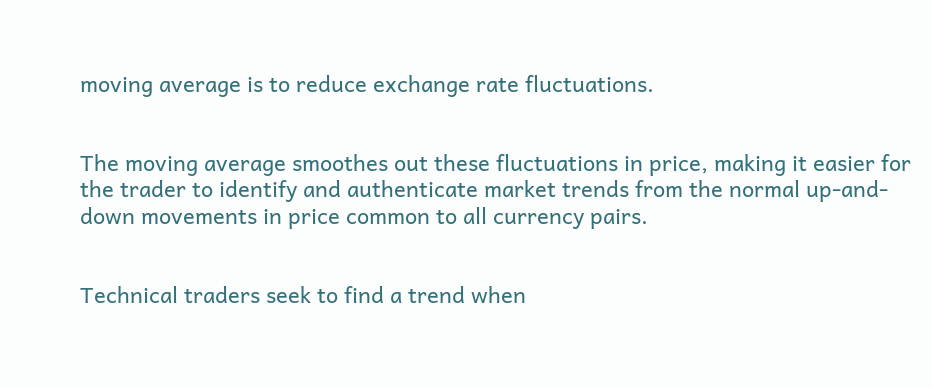moving average is to reduce exchange rate fluctuations.


The moving average smoothes out these fluctuations in price, making it easier for the trader to identify and authenticate market trends from the normal up-and-down movements in price common to all currency pairs.


Technical traders seek to find a trend when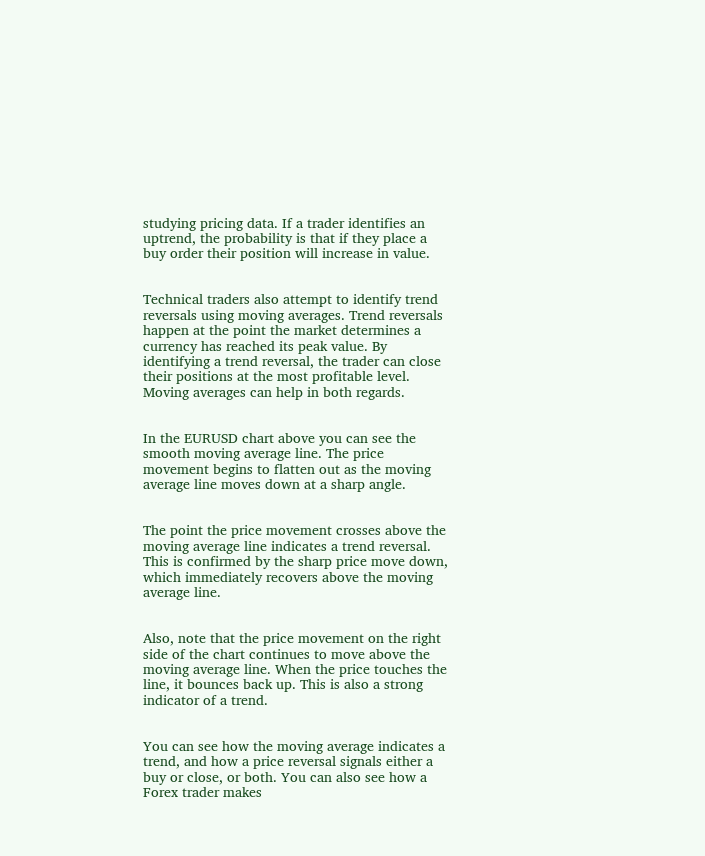studying pricing data. If a trader identifies an uptrend, the probability is that if they place a buy order their position will increase in value.


Technical traders also attempt to identify trend reversals using moving averages. Trend reversals happen at the point the market determines a currency has reached its peak value. By identifying a trend reversal, the trader can close their positions at the most profitable level. Moving averages can help in both regards.


In the EURUSD chart above you can see the smooth moving average line. The price movement begins to flatten out as the moving average line moves down at a sharp angle.


The point the price movement crosses above the moving average line indicates a trend reversal. This is confirmed by the sharp price move down, which immediately recovers above the moving average line.


Also, note that the price movement on the right side of the chart continues to move above the moving average line. When the price touches the line, it bounces back up. This is also a strong indicator of a trend.


You can see how the moving average indicates a trend, and how a price reversal signals either a buy or close, or both. You can also see how a Forex trader makes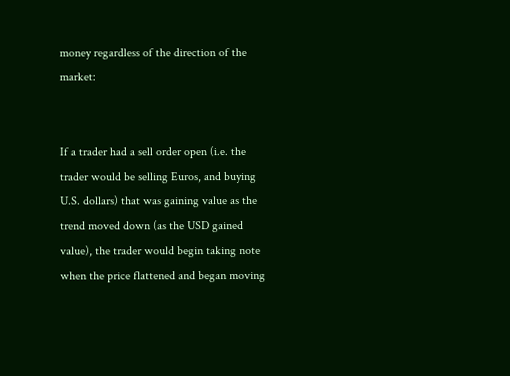money regardless of the direction of the market:


If a trader had a sell order open (i.e. the trader would be selling Euros, and buying U.S. dollars) that was gaining value as the trend moved down (as the USD gained value), the trader would begin taking note when the price flattened and began moving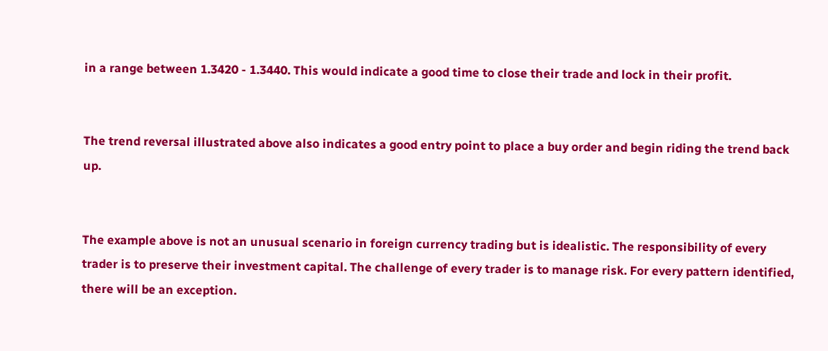in a range between 1.3420 - 1.3440. This would indicate a good time to close their trade and lock in their profit.


The trend reversal illustrated above also indicates a good entry point to place a buy order and begin riding the trend back up.


The example above is not an unusual scenario in foreign currency trading but is idealistic. The responsibility of every trader is to preserve their investment capital. The challenge of every trader is to manage risk. For every pattern identified, there will be an exception.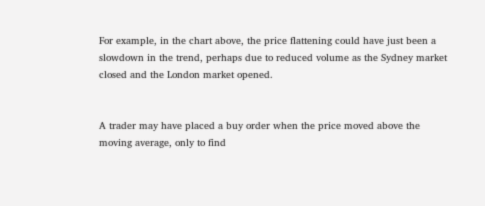For example, in the chart above, the price flattening could have just been a slowdown in the trend, perhaps due to reduced volume as the Sydney market closed and the London market opened.


A trader may have placed a buy order when the price moved above the moving average, only to find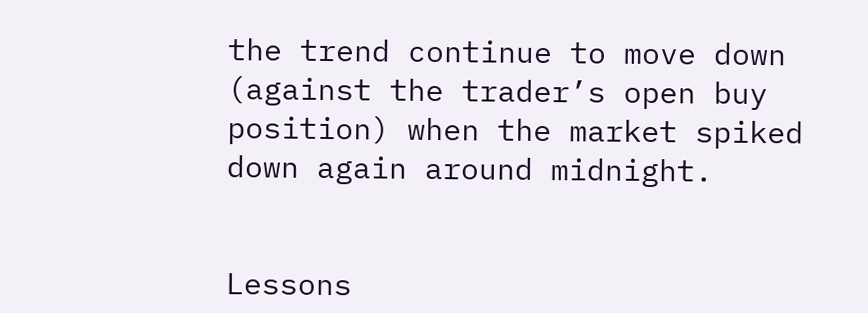the trend continue to move down (against the trader’s open buy position) when the market spiked down again around midnight.


Lessons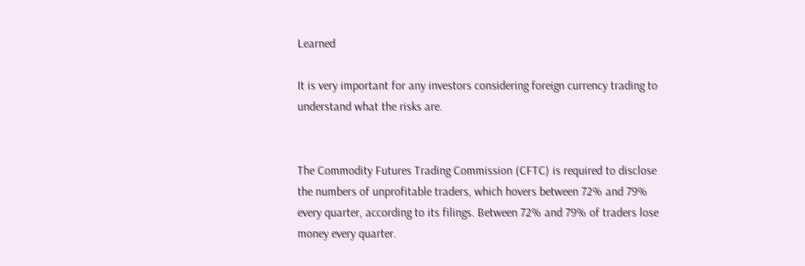Learned

It is very important for any investors considering foreign currency trading to understand what the risks are.


The Commodity Futures Trading Commission (CFTC) is required to disclose the numbers of unprofitable traders, which hovers between 72% and 79% every quarter, according to its filings. Between 72% and 79% of traders lose money every quarter.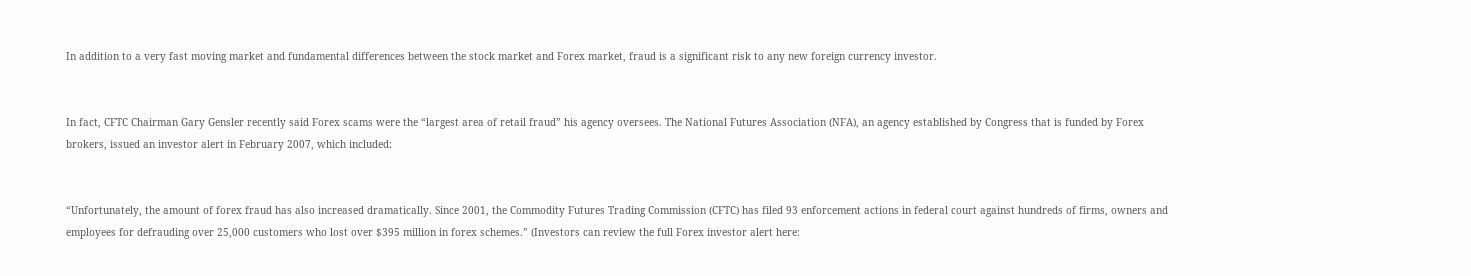In addition to a very fast moving market and fundamental differences between the stock market and Forex market, fraud is a significant risk to any new foreign currency investor.


In fact, CFTC Chairman Gary Gensler recently said Forex scams were the “largest area of retail fraud” his agency oversees. The National Futures Association (NFA), an agency established by Congress that is funded by Forex brokers, issued an investor alert in February 2007, which included:


“Unfortunately, the amount of forex fraud has also increased dramatically. Since 2001, the Commodity Futures Trading Commission (CFTC) has filed 93 enforcement actions in federal court against hundreds of firms, owners and employees for defrauding over 25,000 customers who lost over $395 million in forex schemes.” (Investors can review the full Forex investor alert here: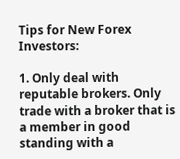Tips for New Forex Investors:

1. Only deal with reputable brokers. Only trade with a broker that is a member in good standing with a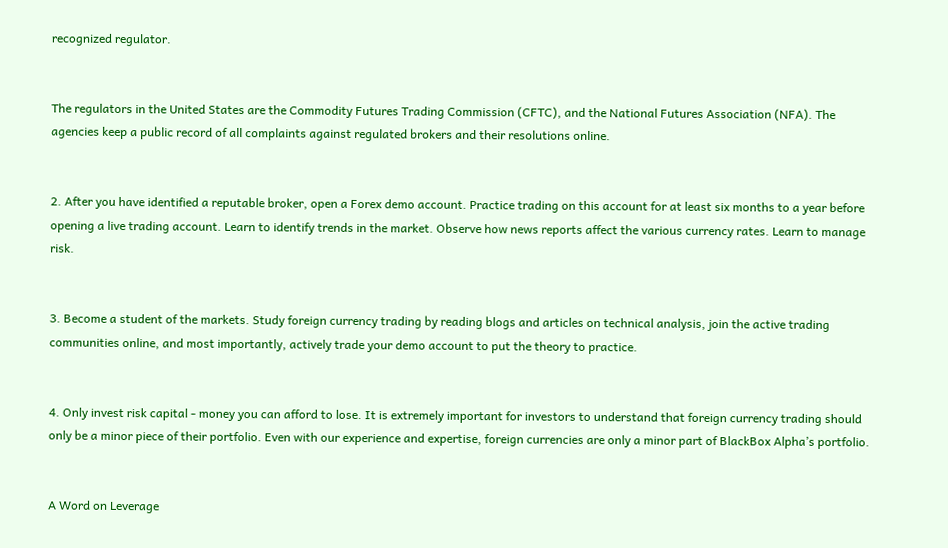recognized regulator.


The regulators in the United States are the Commodity Futures Trading Commission (CFTC), and the National Futures Association (NFA). The agencies keep a public record of all complaints against regulated brokers and their resolutions online.


2. After you have identified a reputable broker, open a Forex demo account. Practice trading on this account for at least six months to a year before opening a live trading account. Learn to identify trends in the market. Observe how news reports affect the various currency rates. Learn to manage risk.


3. Become a student of the markets. Study foreign currency trading by reading blogs and articles on technical analysis, join the active trading communities online, and most importantly, actively trade your demo account to put the theory to practice.


4. Only invest risk capital - money you can afford to lose. It is extremely important for investors to understand that foreign currency trading should only be a minor piece of their portfolio. Even with our experience and expertise, foreign currencies are only a minor part of BlackBox Alpha’s portfolio.


A Word on Leverage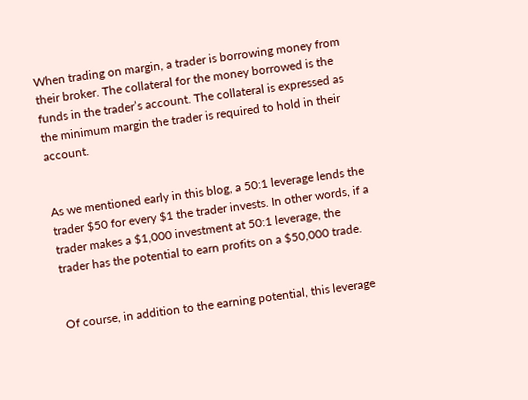When trading on margin, a trader is borrowing money from their broker. The collateral for the money borrowed is the funds in the trader’s account. The collateral is expressed as the minimum margin the trader is required to hold in their account.


As we mentioned early in this blog, a 50:1 leverage lends the trader $50 for every $1 the trader invests. In other words, if a trader makes a $1,000 investment at 50:1 leverage, the trader has the potential to earn profits on a $50,000 trade.


Of course, in addition to the earning potential, this leverage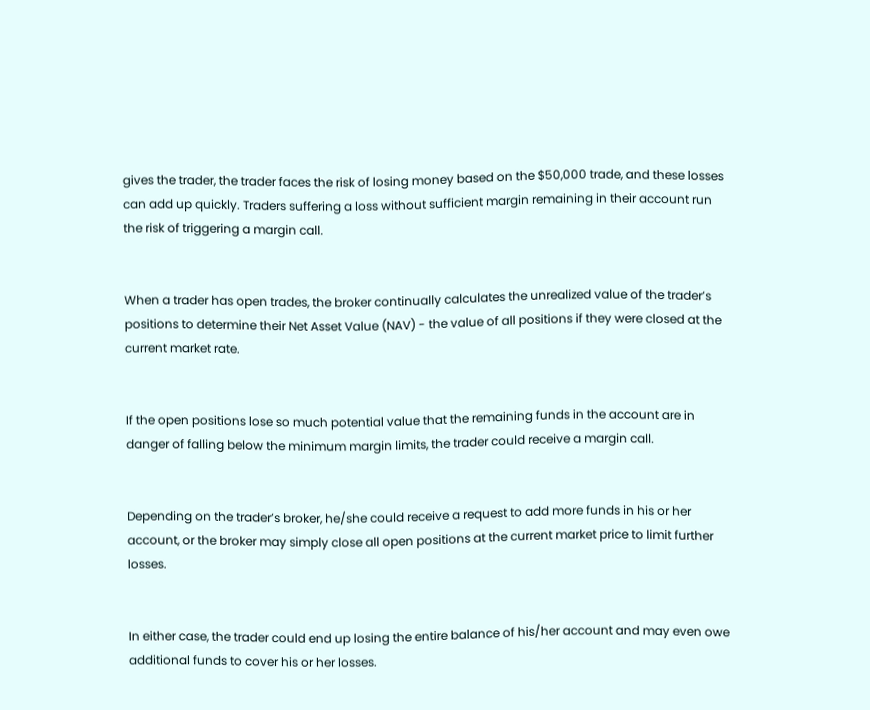gives the trader, the trader faces the risk of losing money based on the $50,000 trade, and these losses can add up quickly. Traders suffering a loss without sufficient margin remaining in their account run the risk of triggering a margin call.


When a trader has open trades, the broker continually calculates the unrealized value of the trader’s positions to determine their Net Asset Value (NAV) - the value of all positions if they were closed at the current market rate.


If the open positions lose so much potential value that the remaining funds in the account are in danger of falling below the minimum margin limits, the trader could receive a margin call.


Depending on the trader’s broker, he/she could receive a request to add more funds in his or her account, or the broker may simply close all open positions at the current market price to limit further losses.


In either case, the trader could end up losing the entire balance of his/her account and may even owe additional funds to cover his or her losses.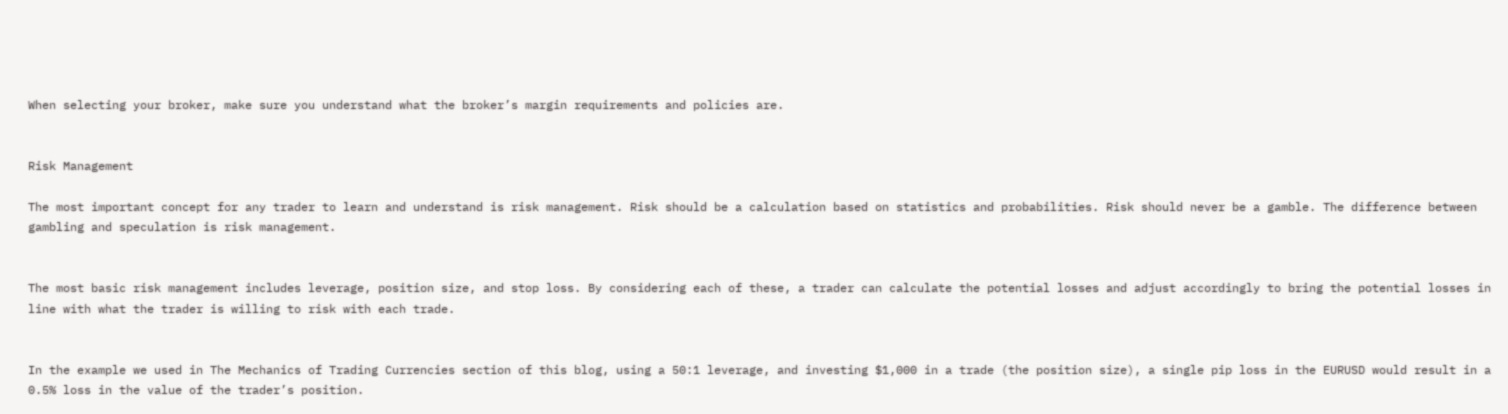When selecting your broker, make sure you understand what the broker’s margin requirements and policies are.


Risk Management

The most important concept for any trader to learn and understand is risk management. Risk should be a calculation based on statistics and probabilities. Risk should never be a gamble. The difference between gambling and speculation is risk management.


The most basic risk management includes leverage, position size, and stop loss. By considering each of these, a trader can calculate the potential losses and adjust accordingly to bring the potential losses in line with what the trader is willing to risk with each trade.


In the example we used in The Mechanics of Trading Currencies section of this blog, using a 50:1 leverage, and investing $1,000 in a trade (the position size), a single pip loss in the EURUSD would result in a 0.5% loss in the value of the trader’s position.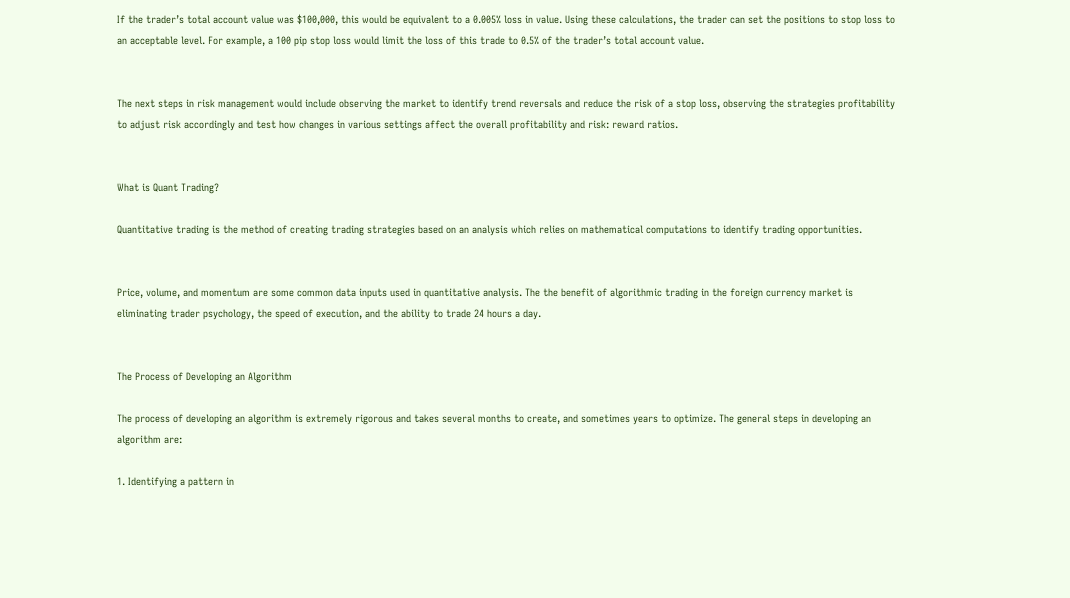If the trader’s total account value was $100,000, this would be equivalent to a 0.005% loss in value. Using these calculations, the trader can set the positions to stop loss to an acceptable level. For example, a 100 pip stop loss would limit the loss of this trade to 0.5% of the trader’s total account value.


The next steps in risk management would include observing the market to identify trend reversals and reduce the risk of a stop loss, observing the strategies profitability to adjust risk accordingly and test how changes in various settings affect the overall profitability and risk: reward ratios.


What is Quant Trading?

Quantitative trading is the method of creating trading strategies based on an analysis which relies on mathematical computations to identify trading opportunities.


Price, volume, and momentum are some common data inputs used in quantitative analysis. The the benefit of algorithmic trading in the foreign currency market is eliminating trader psychology, the speed of execution, and the ability to trade 24 hours a day.


The Process of Developing an Algorithm

The process of developing an algorithm is extremely rigorous and takes several months to create, and sometimes years to optimize. The general steps in developing an algorithm are:

1. Identifying a pattern in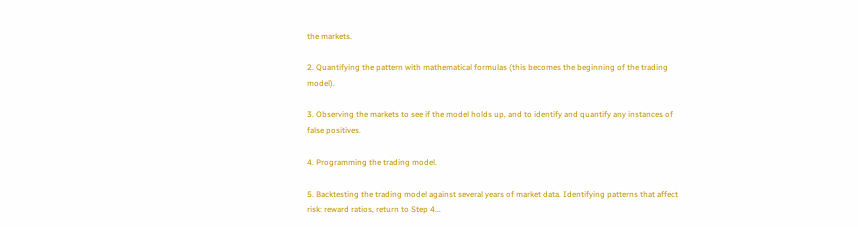the markets.

2. Quantifying the pattern with mathematical formulas (this becomes the beginning of the trading model).

3. Observing the markets to see if the model holds up, and to identify and quantify any instances of false positives.

4. Programming the trading model.

5. Backtesting the trading model against several years of market data. Identifying patterns that affect risk: reward ratios, return to Step 4...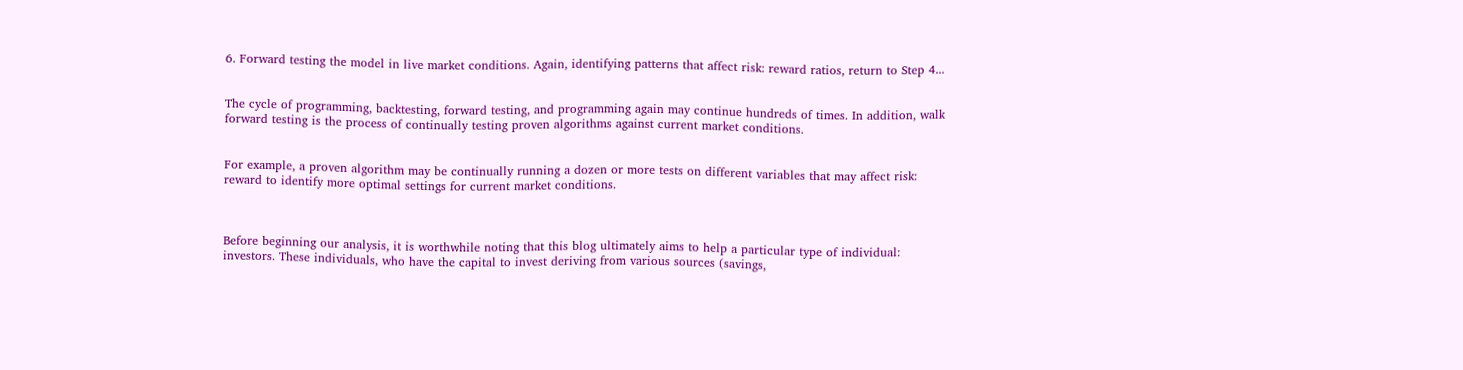6. Forward testing the model in live market conditions. Again, identifying patterns that affect risk: reward ratios, return to Step 4...


The cycle of programming, backtesting, forward testing, and programming again may continue hundreds of times. In addition, walk forward testing is the process of continually testing proven algorithms against current market conditions.


For example, a proven algorithm may be continually running a dozen or more tests on different variables that may affect risk: reward to identify more optimal settings for current market conditions.



Before beginning our analysis, it is worthwhile noting that this blog ultimately aims to help a particular type of individual: investors. These individuals, who have the capital to invest deriving from various sources (savings,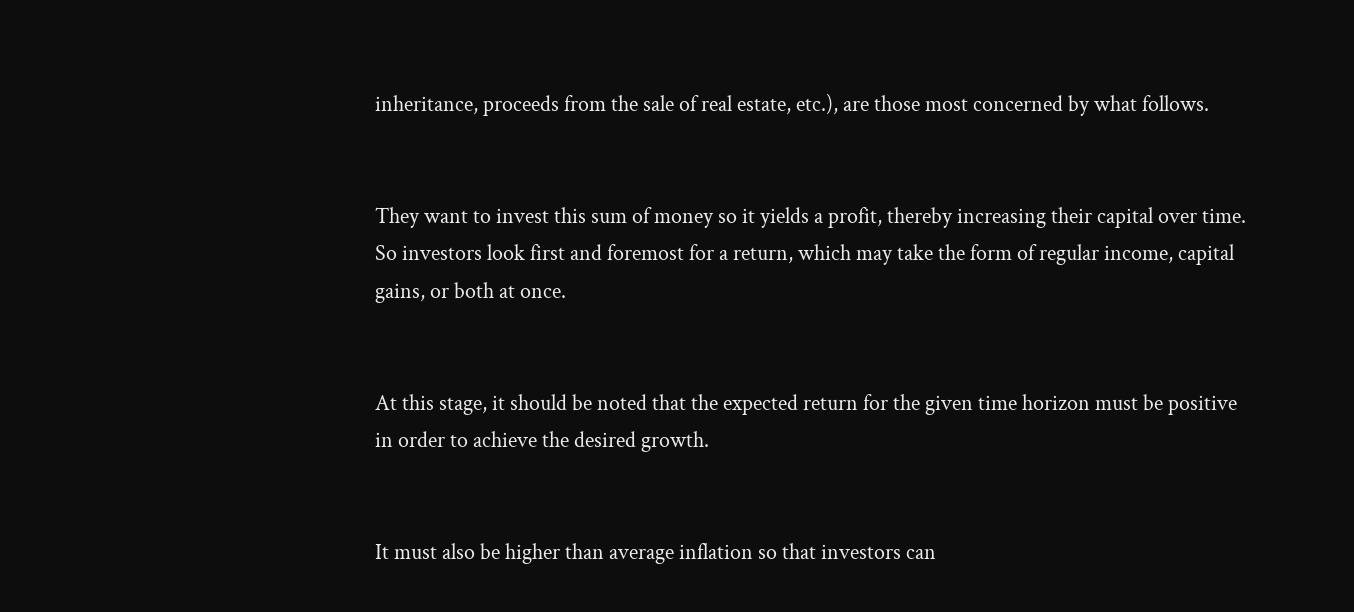inheritance, proceeds from the sale of real estate, etc.), are those most concerned by what follows.


They want to invest this sum of money so it yields a profit, thereby increasing their capital over time. So investors look first and foremost for a return, which may take the form of regular income, capital gains, or both at once.


At this stage, it should be noted that the expected return for the given time horizon must be positive in order to achieve the desired growth.


It must also be higher than average inflation so that investors can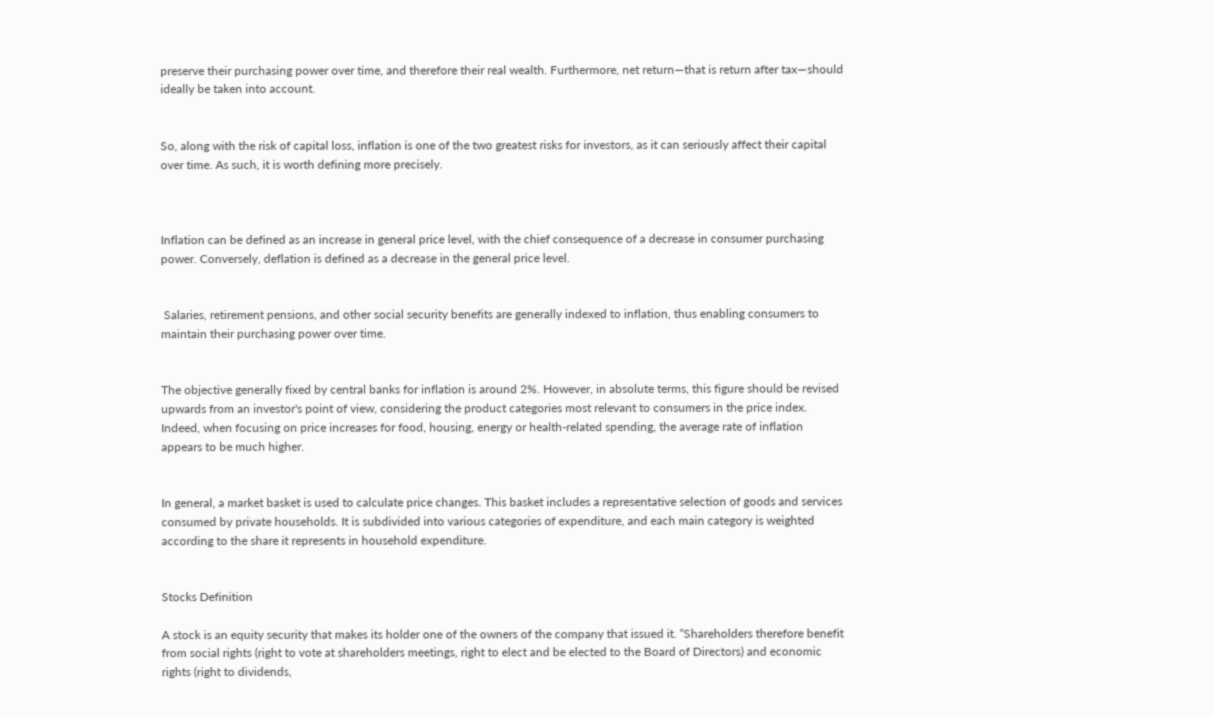preserve their purchasing power over time, and therefore their real wealth. Furthermore, net return—that is return after tax—should ideally be taken into account.


So, along with the risk of capital loss, inflation is one of the two greatest risks for investors, as it can seriously affect their capital over time. As such, it is worth defining more precisely.



Inflation can be defined as an increase in general price level, with the chief consequence of a decrease in consumer purchasing power. Conversely, deflation is defined as a decrease in the general price level.


 Salaries, retirement pensions, and other social security benefits are generally indexed to inflation, thus enabling consumers to maintain their purchasing power over time.


The objective generally fixed by central banks for inflation is around 2%. However, in absolute terms, this figure should be revised upwards from an investor's point of view, considering the product categories most relevant to consumers in the price index. Indeed, when focusing on price increases for food, housing, energy or health-related spending, the average rate of inflation appears to be much higher.


In general, a market basket is used to calculate price changes. This basket includes a representative selection of goods and services consumed by private households. It is subdivided into various categories of expenditure, and each main category is weighted according to the share it represents in household expenditure.


Stocks Definition

A stock is an equity security that makes its holder one of the owners of the company that issued it. “Shareholders therefore benefit from social rights (right to vote at shareholders meetings, right to elect and be elected to the Board of Directors) and economic rights (right to dividends,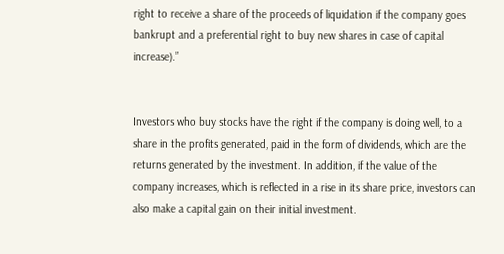right to receive a share of the proceeds of liquidation if the company goes bankrupt and a preferential right to buy new shares in case of capital increase).”


Investors who buy stocks have the right if the company is doing well, to a share in the profits generated, paid in the form of dividends, which are the returns generated by the investment. In addition, if the value of the company increases, which is reflected in a rise in its share price, investors can also make a capital gain on their initial investment.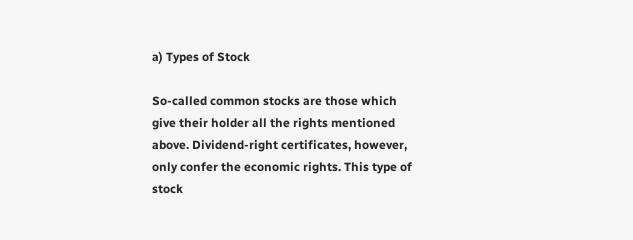a) Types of Stock

So-called common stocks are those which give their holder all the rights mentioned above. Dividend-right certificates, however, only confer the economic rights. This type of stock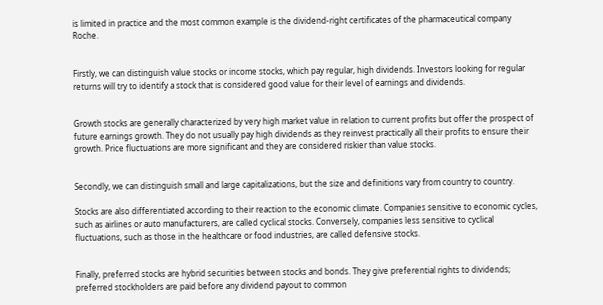is limited in practice and the most common example is the dividend-right certificates of the pharmaceutical company Roche.


Firstly, we can distinguish value stocks or income stocks, which pay regular, high dividends. Investors looking for regular returns will try to identify a stock that is considered good value for their level of earnings and dividends.


Growth stocks are generally characterized by very high market value in relation to current profits but offer the prospect of future earnings growth. They do not usually pay high dividends as they reinvest practically all their profits to ensure their growth. Price fluctuations are more significant and they are considered riskier than value stocks.


Secondly, we can distinguish small and large capitalizations, but the size and definitions vary from country to country.

Stocks are also differentiated according to their reaction to the economic climate. Companies sensitive to economic cycles, such as airlines or auto manufacturers, are called cyclical stocks. Conversely, companies less sensitive to cyclical fluctuations, such as those in the healthcare or food industries, are called defensive stocks.


Finally, preferred stocks are hybrid securities between stocks and bonds. They give preferential rights to dividends; preferred stockholders are paid before any dividend payout to common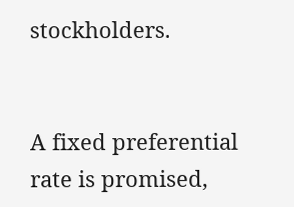stockholders.


A fixed preferential rate is promised,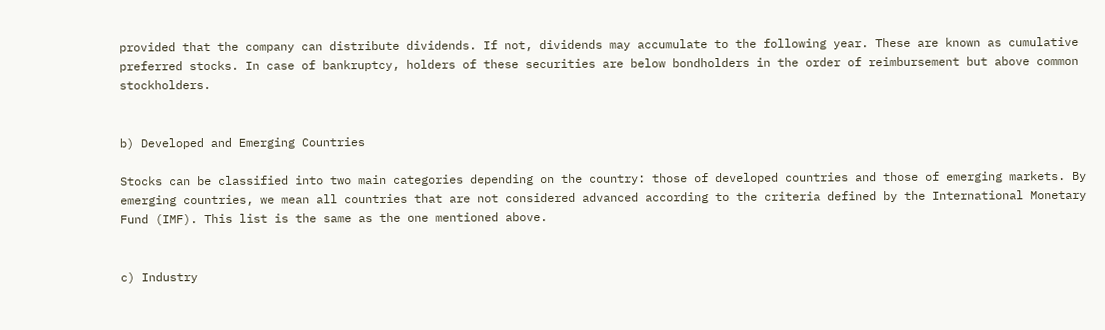provided that the company can distribute dividends. If not, dividends may accumulate to the following year. These are known as cumulative preferred stocks. In case of bankruptcy, holders of these securities are below bondholders in the order of reimbursement but above common stockholders.


b) Developed and Emerging Countries

Stocks can be classified into two main categories depending on the country: those of developed countries and those of emerging markets. By emerging countries, we mean all countries that are not considered advanced according to the criteria defined by the International Monetary Fund (IMF). This list is the same as the one mentioned above.


c) Industry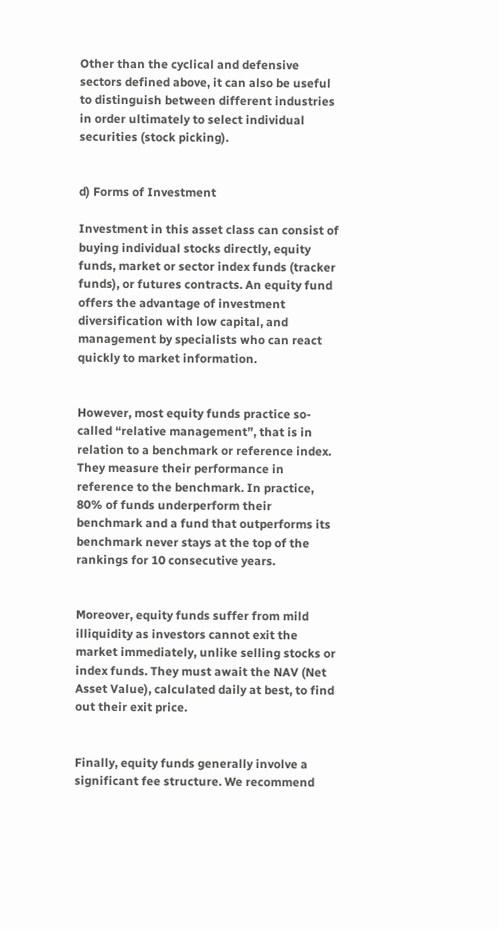Other than the cyclical and defensive sectors defined above, it can also be useful to distinguish between different industries in order ultimately to select individual securities (stock picking).


d) Forms of Investment

Investment in this asset class can consist of buying individual stocks directly, equity funds, market or sector index funds (tracker funds), or futures contracts. An equity fund offers the advantage of investment diversification with low capital, and management by specialists who can react quickly to market information.


However, most equity funds practice so-called “relative management”, that is in relation to a benchmark or reference index. They measure their performance in reference to the benchmark. In practice, 80% of funds underperform their benchmark and a fund that outperforms its benchmark never stays at the top of the rankings for 10 consecutive years.


Moreover, equity funds suffer from mild illiquidity as investors cannot exit the market immediately, unlike selling stocks or index funds. They must await the NAV (Net Asset Value), calculated daily at best, to find out their exit price.


Finally, equity funds generally involve a significant fee structure. We recommend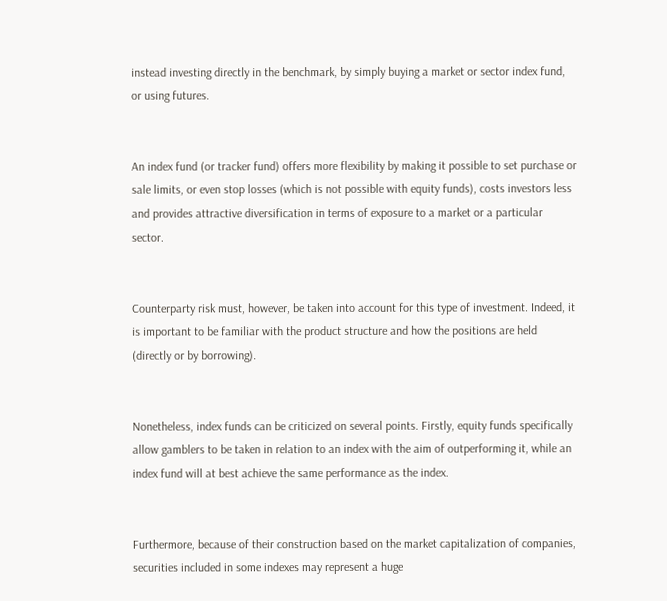instead investing directly in the benchmark, by simply buying a market or sector index fund, or using futures.


An index fund (or tracker fund) offers more flexibility by making it possible to set purchase or sale limits, or even stop losses (which is not possible with equity funds), costs investors less and provides attractive diversification in terms of exposure to a market or a particular sector.


Counterparty risk must, however, be taken into account for this type of investment. Indeed, it is important to be familiar with the product structure and how the positions are held (directly or by borrowing).


Nonetheless, index funds can be criticized on several points. Firstly, equity funds specifically allow gamblers to be taken in relation to an index with the aim of outperforming it, while an index fund will at best achieve the same performance as the index.


Furthermore, because of their construction based on the market capitalization of companies, securities included in some indexes may represent a huge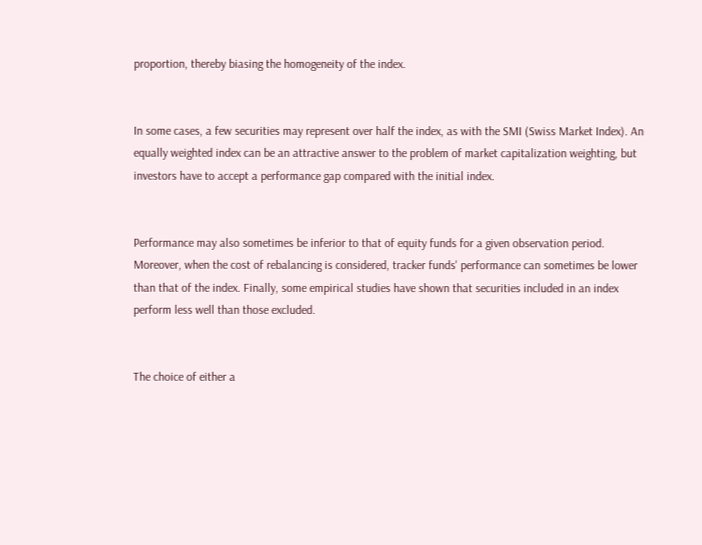proportion, thereby biasing the homogeneity of the index.


In some cases, a few securities may represent over half the index, as with the SMI (Swiss Market Index). An equally weighted index can be an attractive answer to the problem of market capitalization weighting, but investors have to accept a performance gap compared with the initial index.


Performance may also sometimes be inferior to that of equity funds for a given observation period. Moreover, when the cost of rebalancing is considered, tracker funds' performance can sometimes be lower than that of the index. Finally, some empirical studies have shown that securities included in an index perform less well than those excluded.


The choice of either a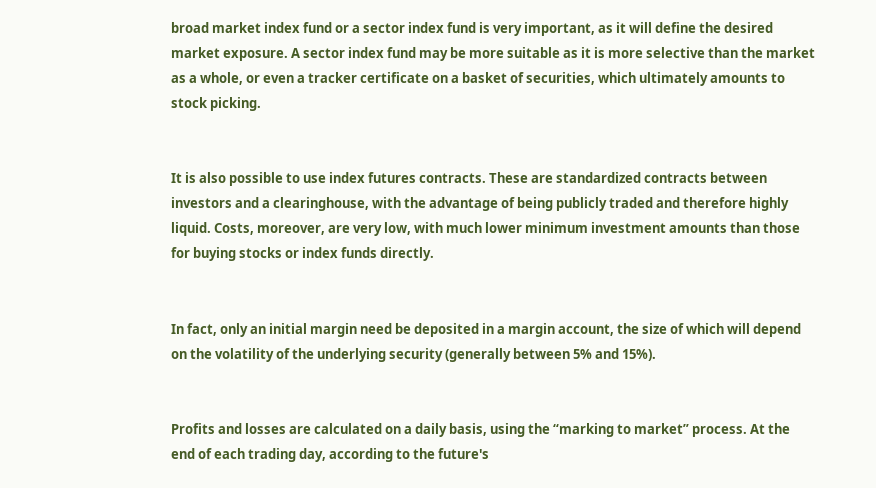broad market index fund or a sector index fund is very important, as it will define the desired market exposure. A sector index fund may be more suitable as it is more selective than the market as a whole, or even a tracker certificate on a basket of securities, which ultimately amounts to stock picking.


It is also possible to use index futures contracts. These are standardized contracts between investors and a clearinghouse, with the advantage of being publicly traded and therefore highly liquid. Costs, moreover, are very low, with much lower minimum investment amounts than those for buying stocks or index funds directly.


In fact, only an initial margin need be deposited in a margin account, the size of which will depend on the volatility of the underlying security (generally between 5% and 15%).


Profits and losses are calculated on a daily basis, using the “marking to market” process. At the end of each trading day, according to the future's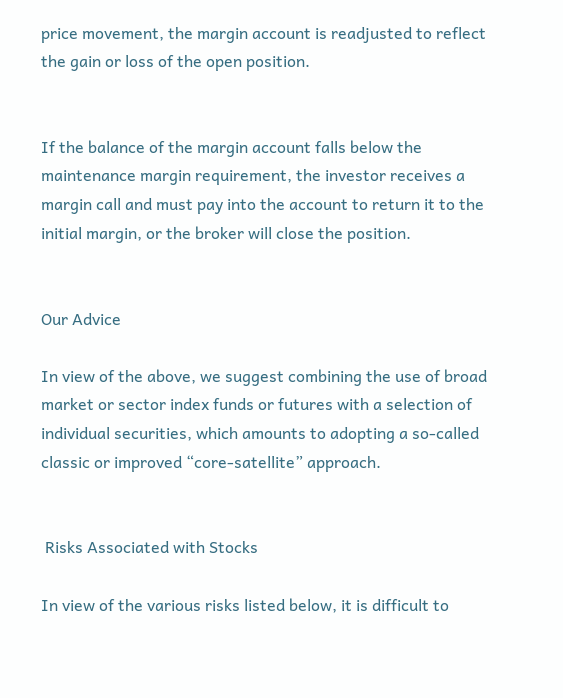price movement, the margin account is readjusted to reflect the gain or loss of the open position.


If the balance of the margin account falls below the maintenance margin requirement, the investor receives a margin call and must pay into the account to return it to the initial margin, or the broker will close the position.


Our Advice

In view of the above, we suggest combining the use of broad market or sector index funds or futures with a selection of individual securities, which amounts to adopting a so-called classic or improved “core-satellite” approach.


 Risks Associated with Stocks

In view of the various risks listed below, it is difficult to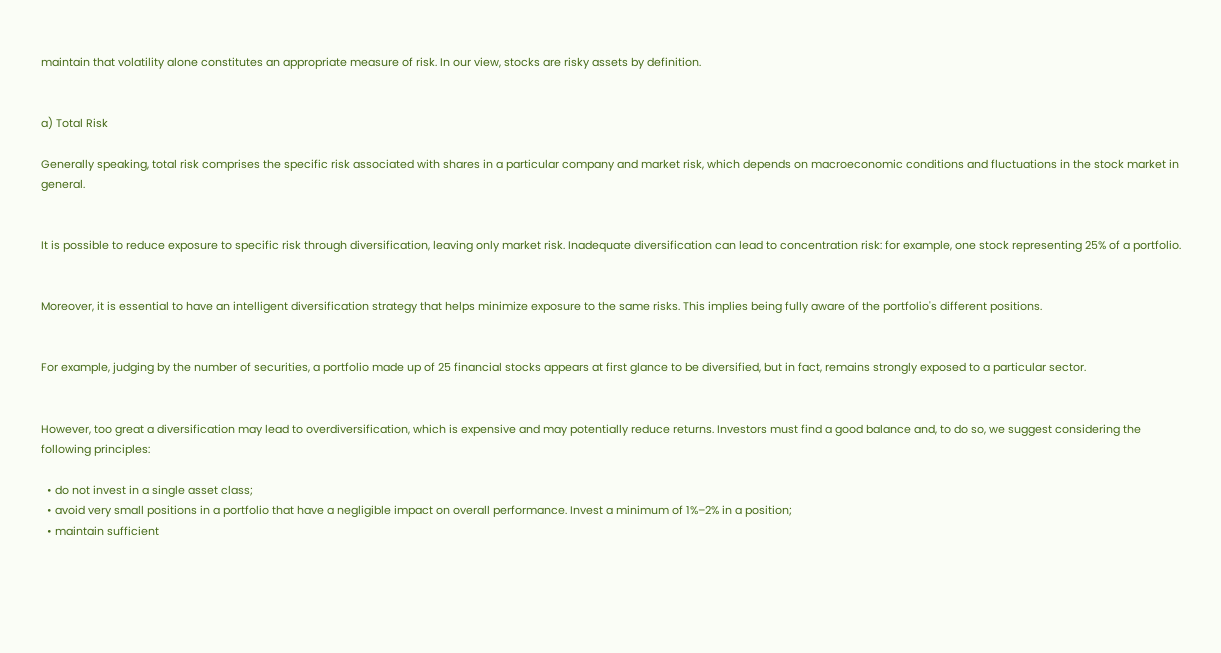maintain that volatility alone constitutes an appropriate measure of risk. In our view, stocks are risky assets by definition.


a) Total Risk

Generally speaking, total risk comprises the specific risk associated with shares in a particular company and market risk, which depends on macroeconomic conditions and fluctuations in the stock market in general.


It is possible to reduce exposure to specific risk through diversification, leaving only market risk. Inadequate diversification can lead to concentration risk: for example, one stock representing 25% of a portfolio.


Moreover, it is essential to have an intelligent diversification strategy that helps minimize exposure to the same risks. This implies being fully aware of the portfolio's different positions.


For example, judging by the number of securities, a portfolio made up of 25 financial stocks appears at first glance to be diversified, but in fact, remains strongly exposed to a particular sector.


However, too great a diversification may lead to overdiversification, which is expensive and may potentially reduce returns. Investors must find a good balance and, to do so, we suggest considering the following principles:

  • do not invest in a single asset class;
  • avoid very small positions in a portfolio that have a negligible impact on overall performance. Invest a minimum of 1%–2% in a position;
  • maintain sufficient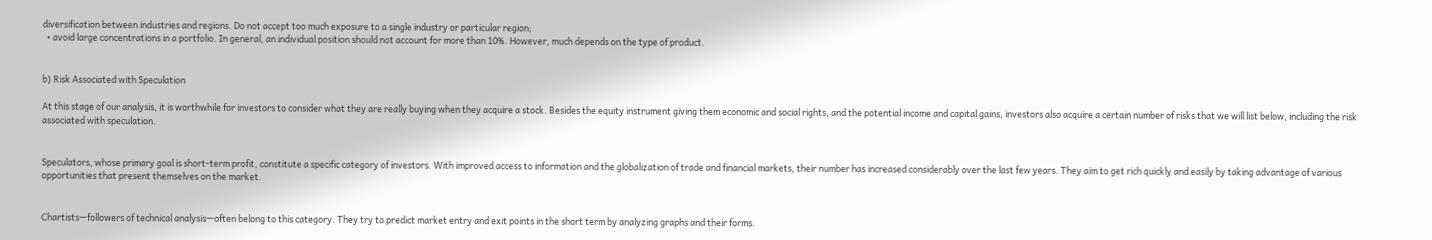diversification between industries and regions. Do not accept too much exposure to a single industry or particular region;
  • avoid large concentrations in a portfolio. In general, an individual position should not account for more than 10%. However, much depends on the type of product.


b) Risk Associated with Speculation

At this stage of our analysis, it is worthwhile for investors to consider what they are really buying when they acquire a stock. Besides the equity instrument giving them economic and social rights, and the potential income and capital gains, investors also acquire a certain number of risks that we will list below, including the risk associated with speculation.


Speculators, whose primary goal is short-term profit, constitute a specific category of investors. With improved access to information and the globalization of trade and financial markets, their number has increased considerably over the last few years. They aim to get rich quickly and easily by taking advantage of various opportunities that present themselves on the market.


Chartists—followers of technical analysis—often belong to this category. They try to predict market entry and exit points in the short term by analyzing graphs and their forms.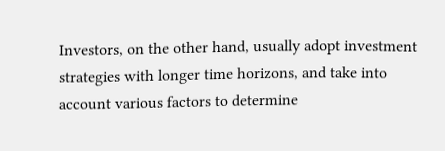Investors, on the other hand, usually adopt investment strategies with longer time horizons, and take into account various factors to determine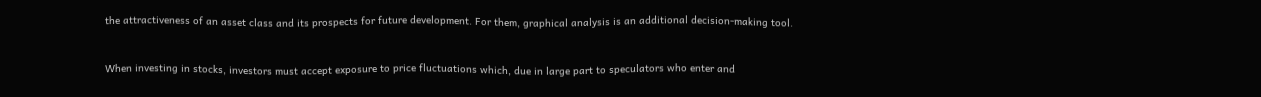the attractiveness of an asset class and its prospects for future development. For them, graphical analysis is an additional decision-making tool.


When investing in stocks, investors must accept exposure to price fluctuations which, due in large part to speculators who enter and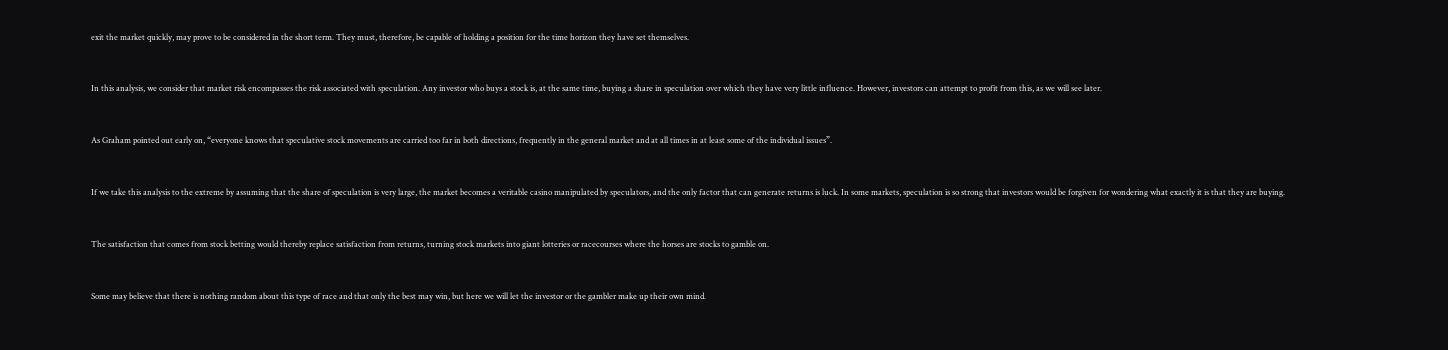exit the market quickly, may prove to be considered in the short term. They must, therefore, be capable of holding a position for the time horizon they have set themselves.


In this analysis, we consider that market risk encompasses the risk associated with speculation. Any investor who buys a stock is, at the same time, buying a share in speculation over which they have very little influence. However, investors can attempt to profit from this, as we will see later.


As Graham pointed out early on, “everyone knows that speculative stock movements are carried too far in both directions, frequently in the general market and at all times in at least some of the individual issues”.


If we take this analysis to the extreme by assuming that the share of speculation is very large, the market becomes a veritable casino manipulated by speculators, and the only factor that can generate returns is luck. In some markets, speculation is so strong that investors would be forgiven for wondering what exactly it is that they are buying.


The satisfaction that comes from stock betting would thereby replace satisfaction from returns, turning stock markets into giant lotteries or racecourses where the horses are stocks to gamble on.


Some may believe that there is nothing random about this type of race and that only the best may win, but here we will let the investor or the gambler make up their own mind.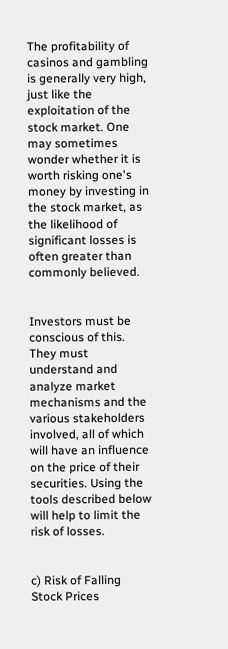The profitability of casinos and gambling is generally very high, just like the exploitation of the stock market. One may sometimes wonder whether it is worth risking one's money by investing in the stock market, as the likelihood of significant losses is often greater than commonly believed.


Investors must be conscious of this. They must understand and analyze market mechanisms and the various stakeholders involved, all of which will have an influence on the price of their securities. Using the tools described below will help to limit the risk of losses.


c) Risk of Falling Stock Prices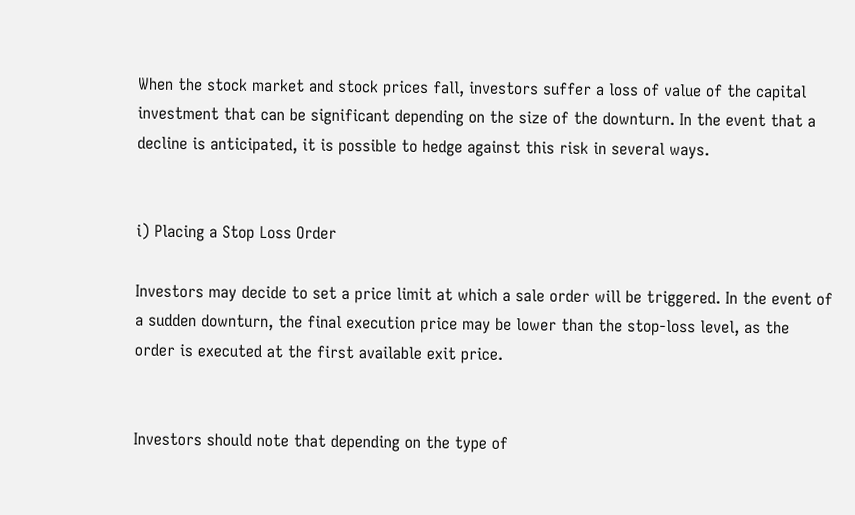When the stock market and stock prices fall, investors suffer a loss of value of the capital investment that can be significant depending on the size of the downturn. In the event that a decline is anticipated, it is possible to hedge against this risk in several ways.


i) Placing a Stop Loss Order

Investors may decide to set a price limit at which a sale order will be triggered. In the event of a sudden downturn, the final execution price may be lower than the stop-loss level, as the order is executed at the first available exit price.


Investors should note that depending on the type of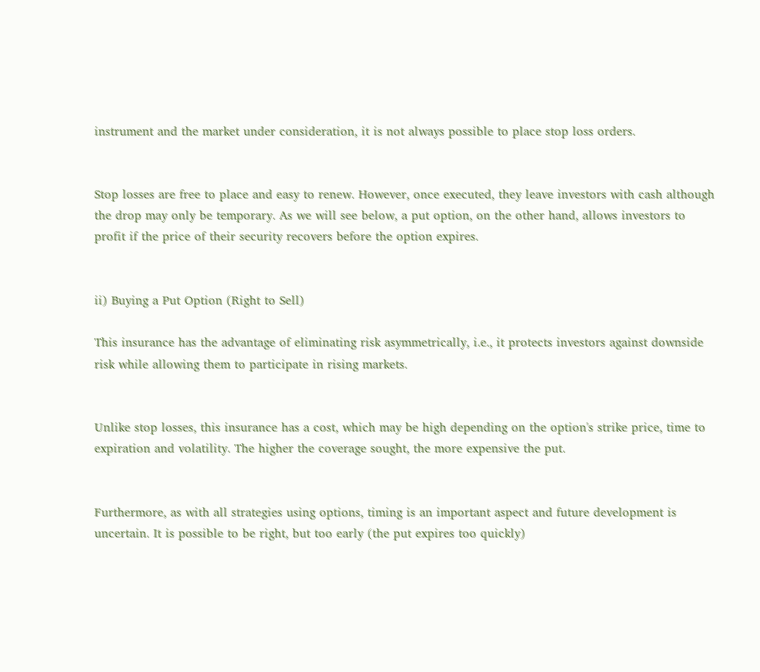instrument and the market under consideration, it is not always possible to place stop loss orders.


Stop losses are free to place and easy to renew. However, once executed, they leave investors with cash although the drop may only be temporary. As we will see below, a put option, on the other hand, allows investors to profit if the price of their security recovers before the option expires.


ii) Buying a Put Option (Right to Sell)

This insurance has the advantage of eliminating risk asymmetrically, i.e., it protects investors against downside risk while allowing them to participate in rising markets.


Unlike stop losses, this insurance has a cost, which may be high depending on the option's strike price, time to expiration and volatility. The higher the coverage sought, the more expensive the put.


Furthermore, as with all strategies using options, timing is an important aspect and future development is uncertain. It is possible to be right, but too early (the put expires too quickly)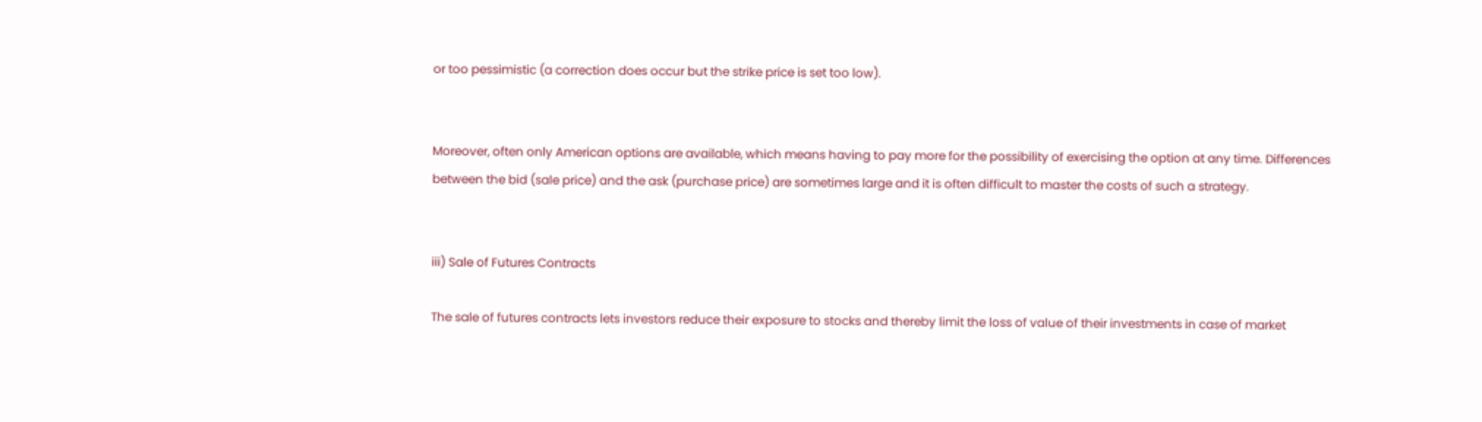or too pessimistic (a correction does occur but the strike price is set too low).


Moreover, often only American options are available, which means having to pay more for the possibility of exercising the option at any time. Differences between the bid (sale price) and the ask (purchase price) are sometimes large and it is often difficult to master the costs of such a strategy.


iii) Sale of Futures Contracts

The sale of futures contracts lets investors reduce their exposure to stocks and thereby limit the loss of value of their investments in case of market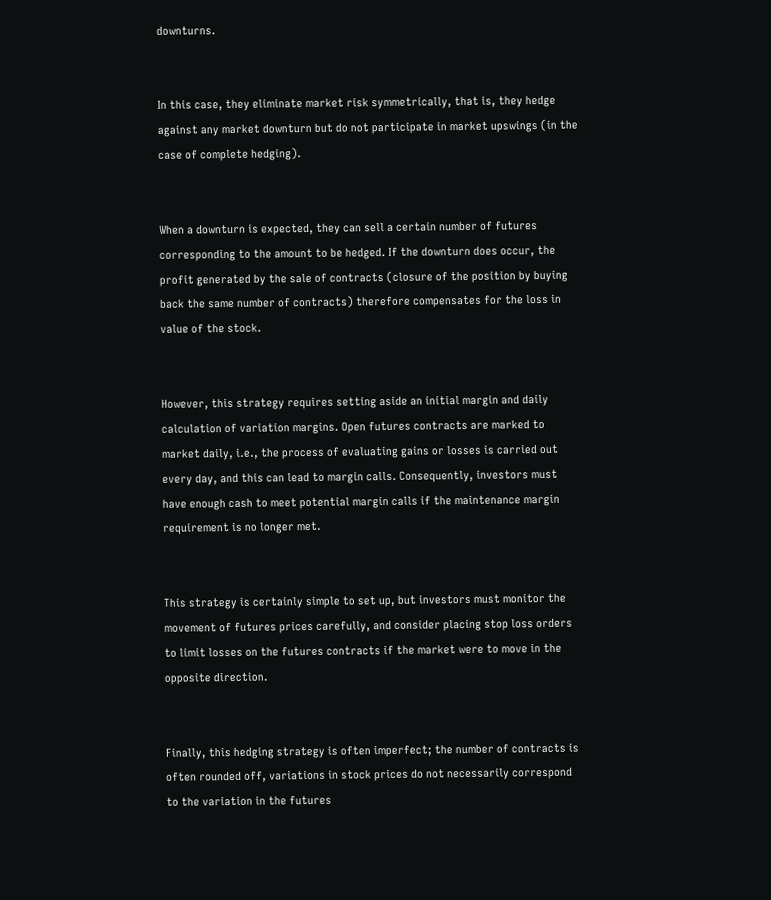downturns.


In this case, they eliminate market risk symmetrically, that is, they hedge against any market downturn but do not participate in market upswings (in the case of complete hedging).


When a downturn is expected, they can sell a certain number of futures corresponding to the amount to be hedged. If the downturn does occur, the profit generated by the sale of contracts (closure of the position by buying back the same number of contracts) therefore compensates for the loss in value of the stock.


However, this strategy requires setting aside an initial margin and daily calculation of variation margins. Open futures contracts are marked to market daily, i.e., the process of evaluating gains or losses is carried out every day, and this can lead to margin calls. Consequently, investors must have enough cash to meet potential margin calls if the maintenance margin requirement is no longer met.


This strategy is certainly simple to set up, but investors must monitor the movement of futures prices carefully, and consider placing stop loss orders to limit losses on the futures contracts if the market were to move in the opposite direction.


Finally, this hedging strategy is often imperfect; the number of contracts is often rounded off, variations in stock prices do not necessarily correspond to the variation in the futures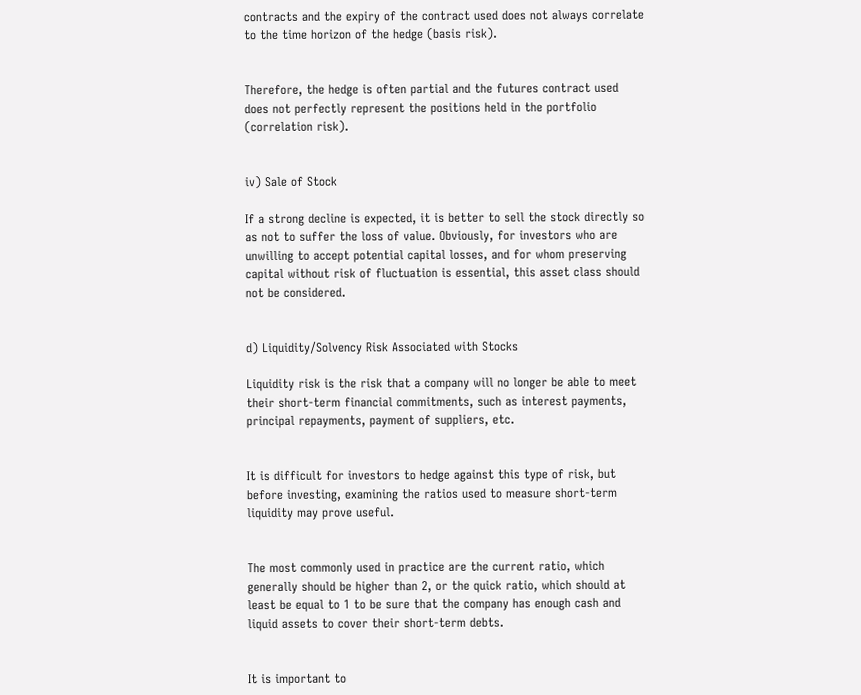contracts and the expiry of the contract used does not always correlate to the time horizon of the hedge (basis risk).


Therefore, the hedge is often partial and the futures contract used does not perfectly represent the positions held in the portfolio (correlation risk).


iv) Sale of Stock

If a strong decline is expected, it is better to sell the stock directly so as not to suffer the loss of value. Obviously, for investors who are unwilling to accept potential capital losses, and for whom preserving capital without risk of fluctuation is essential, this asset class should not be considered.


d) Liquidity/Solvency Risk Associated with Stocks

Liquidity risk is the risk that a company will no longer be able to meet their short-term financial commitments, such as interest payments, principal repayments, payment of suppliers, etc.


It is difficult for investors to hedge against this type of risk, but before investing, examining the ratios used to measure short-term liquidity may prove useful.


The most commonly used in practice are the current ratio, which generally should be higher than 2, or the quick ratio, which should at least be equal to 1 to be sure that the company has enough cash and liquid assets to cover their short-term debts.


It is important to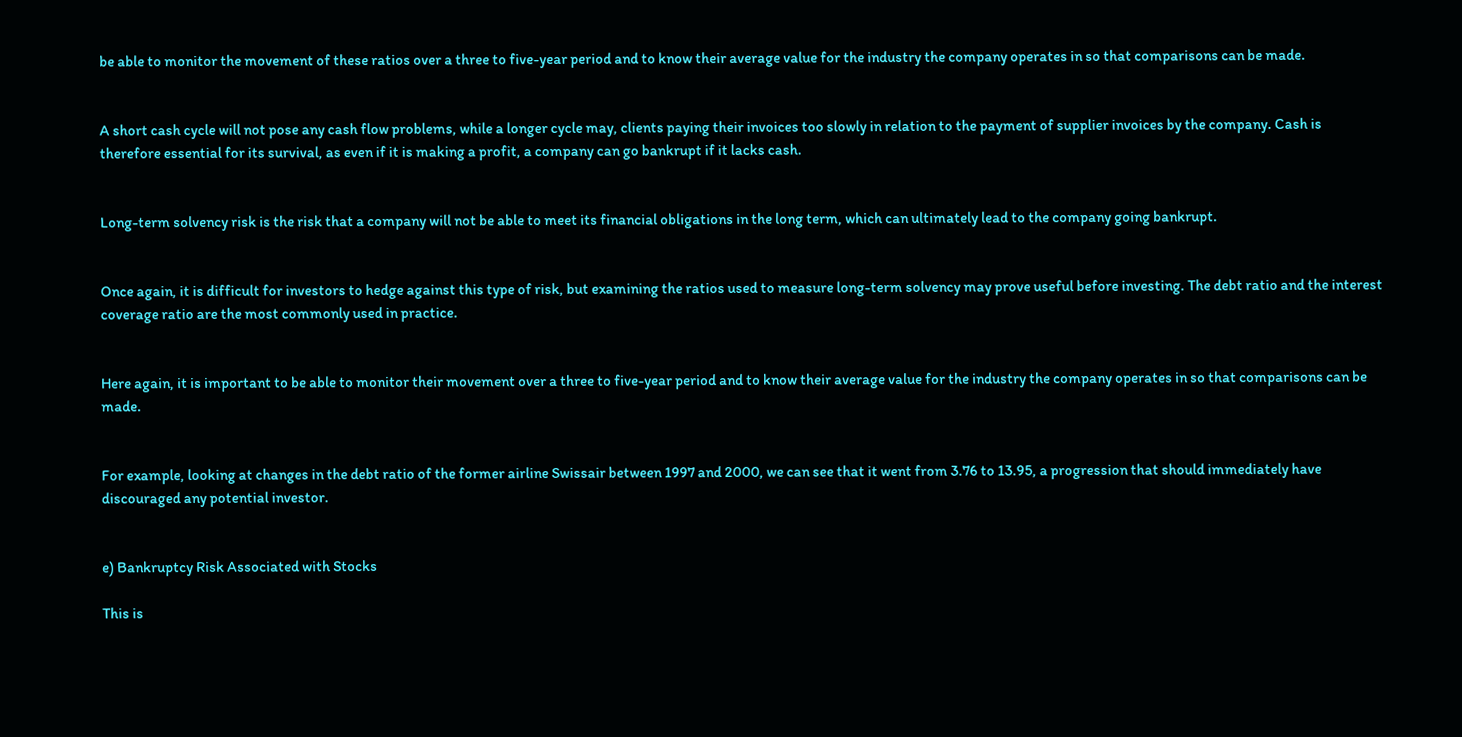be able to monitor the movement of these ratios over a three to five-year period and to know their average value for the industry the company operates in so that comparisons can be made.


A short cash cycle will not pose any cash flow problems, while a longer cycle may, clients paying their invoices too slowly in relation to the payment of supplier invoices by the company. Cash is therefore essential for its survival, as even if it is making a profit, a company can go bankrupt if it lacks cash.


Long-term solvency risk is the risk that a company will not be able to meet its financial obligations in the long term, which can ultimately lead to the company going bankrupt.


Once again, it is difficult for investors to hedge against this type of risk, but examining the ratios used to measure long-term solvency may prove useful before investing. The debt ratio and the interest coverage ratio are the most commonly used in practice.


Here again, it is important to be able to monitor their movement over a three to five-year period and to know their average value for the industry the company operates in so that comparisons can be made.


For example, looking at changes in the debt ratio of the former airline Swissair between 1997 and 2000, we can see that it went from 3.76 to 13.95, a progression that should immediately have discouraged any potential investor.


e) Bankruptcy Risk Associated with Stocks

This is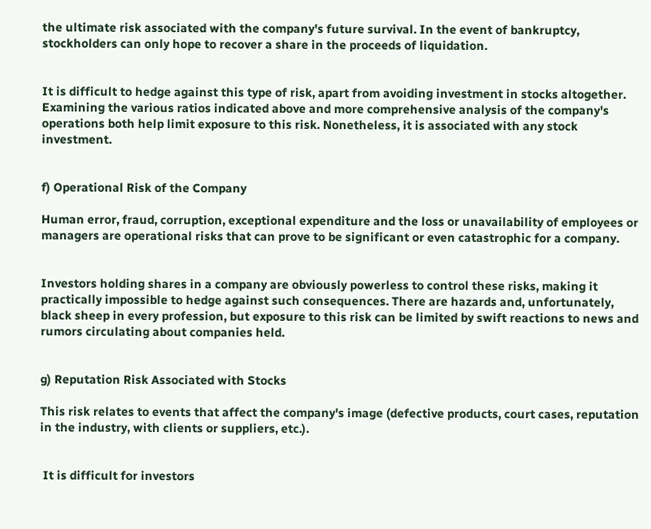the ultimate risk associated with the company's future survival. In the event of bankruptcy, stockholders can only hope to recover a share in the proceeds of liquidation.


It is difficult to hedge against this type of risk, apart from avoiding investment in stocks altogether. Examining the various ratios indicated above and more comprehensive analysis of the company's operations both help limit exposure to this risk. Nonetheless, it is associated with any stock investment.


f) Operational Risk of the Company

Human error, fraud, corruption, exceptional expenditure and the loss or unavailability of employees or managers are operational risks that can prove to be significant or even catastrophic for a company.


Investors holding shares in a company are obviously powerless to control these risks, making it practically impossible to hedge against such consequences. There are hazards and, unfortunately, black sheep in every profession, but exposure to this risk can be limited by swift reactions to news and rumors circulating about companies held.


g) Reputation Risk Associated with Stocks

This risk relates to events that affect the company's image (defective products, court cases, reputation in the industry, with clients or suppliers, etc.).


 It is difficult for investors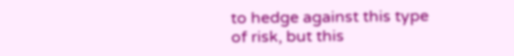to hedge against this type of risk, but this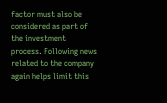factor must also be considered as part of the investment process. Following news related to the company again helps limit this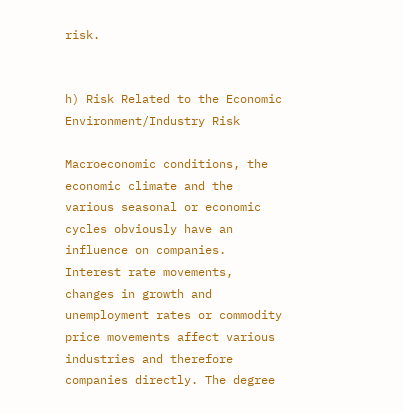risk.


h) Risk Related to the Economic Environment/Industry Risk

Macroeconomic conditions, the economic climate and the various seasonal or economic cycles obviously have an influence on companies. Interest rate movements, changes in growth and unemployment rates or commodity price movements affect various industries and therefore companies directly. The degree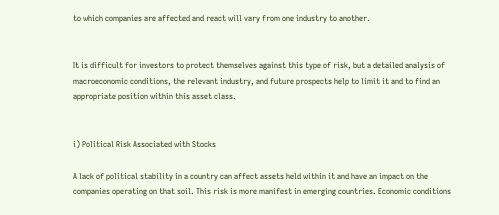to which companies are affected and react will vary from one industry to another.


It is difficult for investors to protect themselves against this type of risk, but a detailed analysis of macroeconomic conditions, the relevant industry, and future prospects help to limit it and to find an appropriate position within this asset class.


i) Political Risk Associated with Stocks

A lack of political stability in a country can affect assets held within it and have an impact on the companies operating on that soil. This risk is more manifest in emerging countries. Economic conditions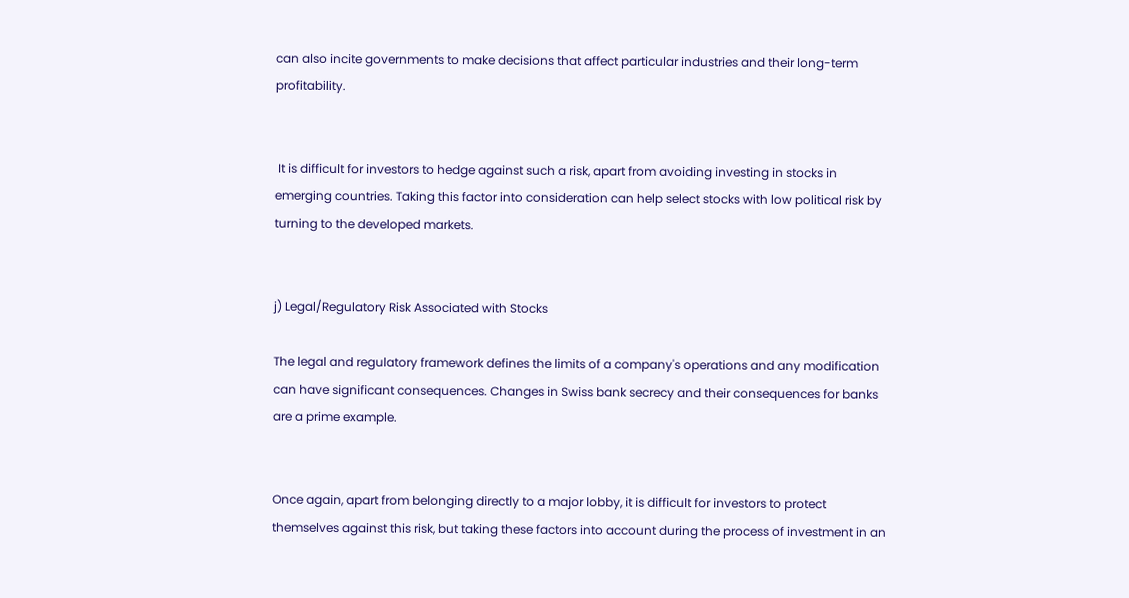can also incite governments to make decisions that affect particular industries and their long-term profitability.


 It is difficult for investors to hedge against such a risk, apart from avoiding investing in stocks in emerging countries. Taking this factor into consideration can help select stocks with low political risk by turning to the developed markets.


j) Legal/Regulatory Risk Associated with Stocks

The legal and regulatory framework defines the limits of a company's operations and any modification can have significant consequences. Changes in Swiss bank secrecy and their consequences for banks are a prime example.


Once again, apart from belonging directly to a major lobby, it is difficult for investors to protect themselves against this risk, but taking these factors into account during the process of investment in an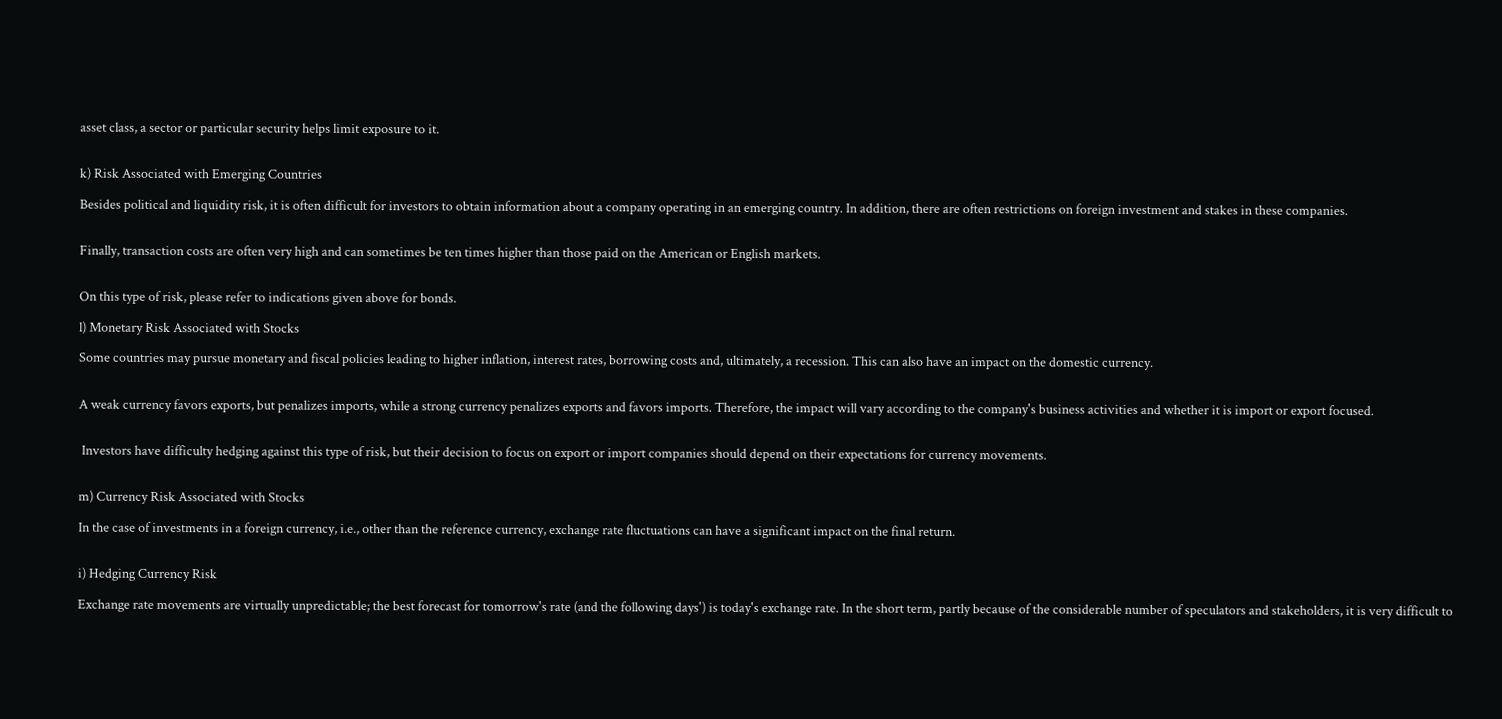asset class, a sector or particular security helps limit exposure to it.


k) Risk Associated with Emerging Countries

Besides political and liquidity risk, it is often difficult for investors to obtain information about a company operating in an emerging country. In addition, there are often restrictions on foreign investment and stakes in these companies.


Finally, transaction costs are often very high and can sometimes be ten times higher than those paid on the American or English markets.


On this type of risk, please refer to indications given above for bonds.

l) Monetary Risk Associated with Stocks

Some countries may pursue monetary and fiscal policies leading to higher inflation, interest rates, borrowing costs and, ultimately, a recession. This can also have an impact on the domestic currency.


A weak currency favors exports, but penalizes imports, while a strong currency penalizes exports and favors imports. Therefore, the impact will vary according to the company's business activities and whether it is import or export focused.


 Investors have difficulty hedging against this type of risk, but their decision to focus on export or import companies should depend on their expectations for currency movements.


m) Currency Risk Associated with Stocks

In the case of investments in a foreign currency, i.e., other than the reference currency, exchange rate fluctuations can have a significant impact on the final return.


i) Hedging Currency Risk

Exchange rate movements are virtually unpredictable; the best forecast for tomorrow's rate (and the following days') is today's exchange rate. In the short term, partly because of the considerable number of speculators and stakeholders, it is very difficult to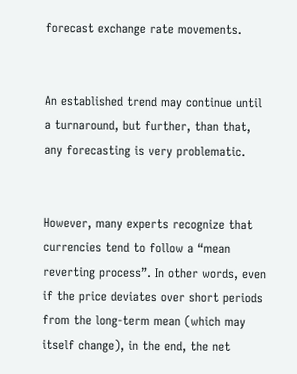forecast exchange rate movements.


An established trend may continue until a turnaround, but further, than that, any forecasting is very problematic.


However, many experts recognize that currencies tend to follow a “mean reverting process”. In other words, even if the price deviates over short periods from the long-term mean (which may itself change), in the end, the net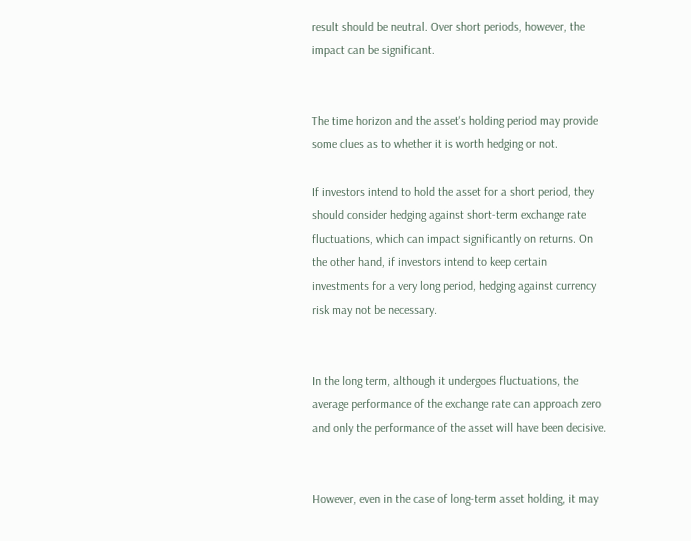result should be neutral. Over short periods, however, the impact can be significant.


The time horizon and the asset's holding period may provide some clues as to whether it is worth hedging or not.

If investors intend to hold the asset for a short period, they should consider hedging against short-term exchange rate fluctuations, which can impact significantly on returns. On the other hand, if investors intend to keep certain investments for a very long period, hedging against currency risk may not be necessary.


In the long term, although it undergoes fluctuations, the average performance of the exchange rate can approach zero and only the performance of the asset will have been decisive.


However, even in the case of long-term asset holding, it may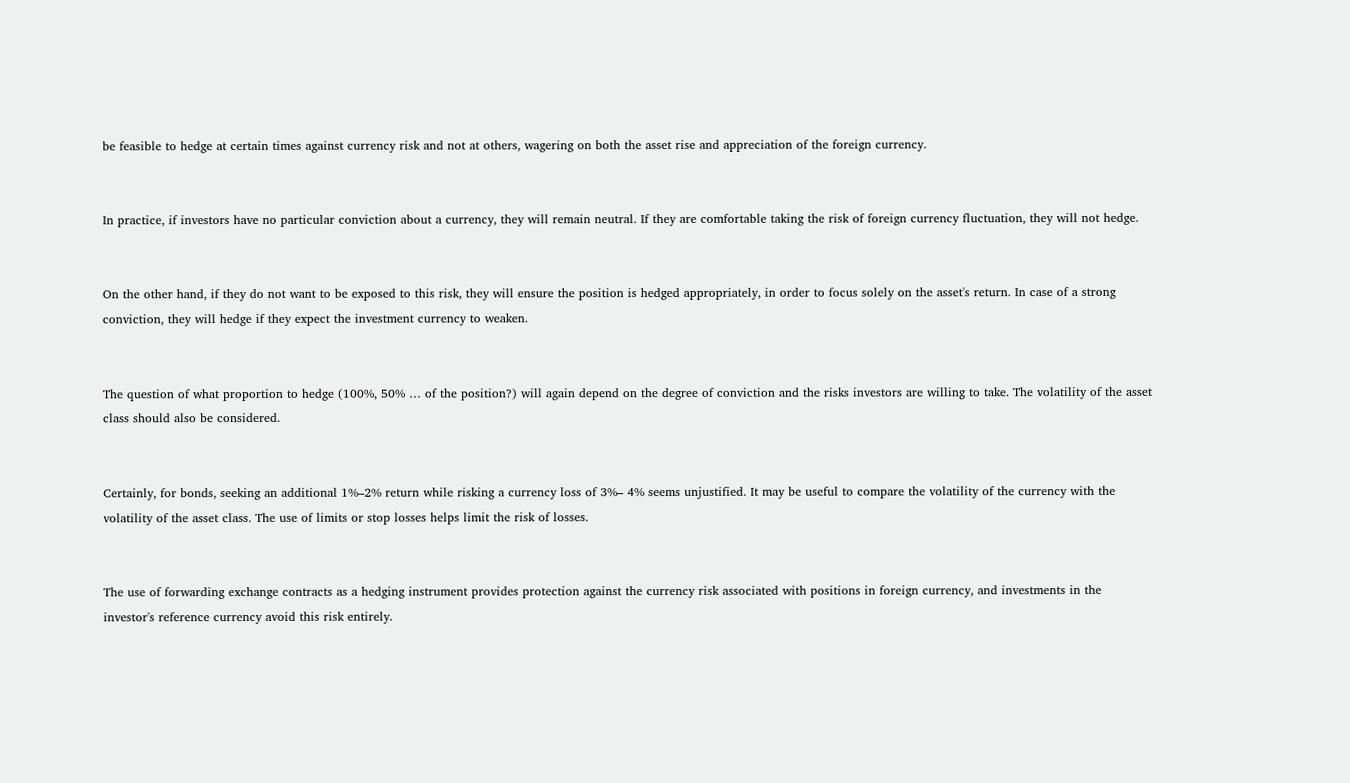be feasible to hedge at certain times against currency risk and not at others, wagering on both the asset rise and appreciation of the foreign currency.


In practice, if investors have no particular conviction about a currency, they will remain neutral. If they are comfortable taking the risk of foreign currency fluctuation, they will not hedge.


On the other hand, if they do not want to be exposed to this risk, they will ensure the position is hedged appropriately, in order to focus solely on the asset's return. In case of a strong conviction, they will hedge if they expect the investment currency to weaken.


The question of what proportion to hedge (100%, 50% … of the position?) will again depend on the degree of conviction and the risks investors are willing to take. The volatility of the asset class should also be considered.


Certainly, for bonds, seeking an additional 1%–2% return while risking a currency loss of 3%– 4% seems unjustified. It may be useful to compare the volatility of the currency with the volatility of the asset class. The use of limits or stop losses helps limit the risk of losses.


The use of forwarding exchange contracts as a hedging instrument provides protection against the currency risk associated with positions in foreign currency, and investments in the investor's reference currency avoid this risk entirely.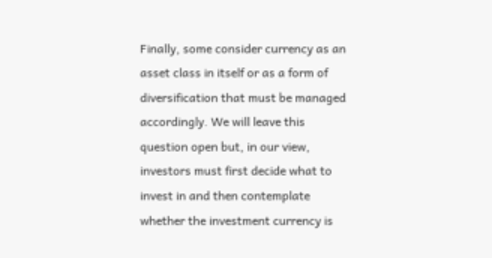Finally, some consider currency as an asset class in itself or as a form of diversification that must be managed accordingly. We will leave this question open but, in our view, investors must first decide what to invest in and then contemplate whether the investment currency is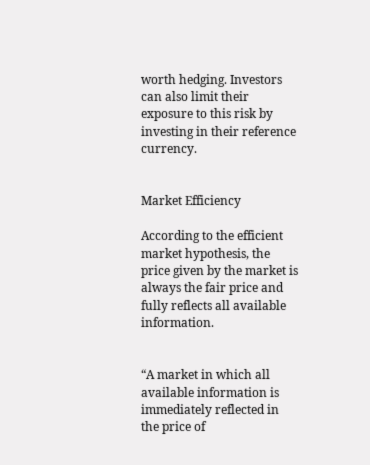worth hedging. Investors can also limit their exposure to this risk by investing in their reference currency.


Market Efficiency

According to the efficient market hypothesis, the price given by the market is always the fair price and fully reflects all available information.


“A market in which all available information is immediately reflected in the price of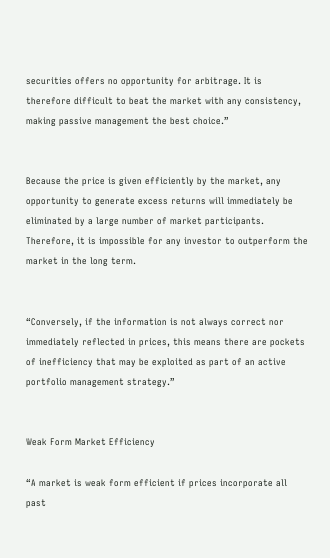securities offers no opportunity for arbitrage. It is therefore difficult to beat the market with any consistency, making passive management the best choice.”


Because the price is given efficiently by the market, any opportunity to generate excess returns will immediately be eliminated by a large number of market participants. Therefore, it is impossible for any investor to outperform the market in the long term.


“Conversely, if the information is not always correct nor immediately reflected in prices, this means there are pockets of inefficiency that may be exploited as part of an active portfolio management strategy.”


Weak Form Market Efficiency

“A market is weak form efficient if prices incorporate all past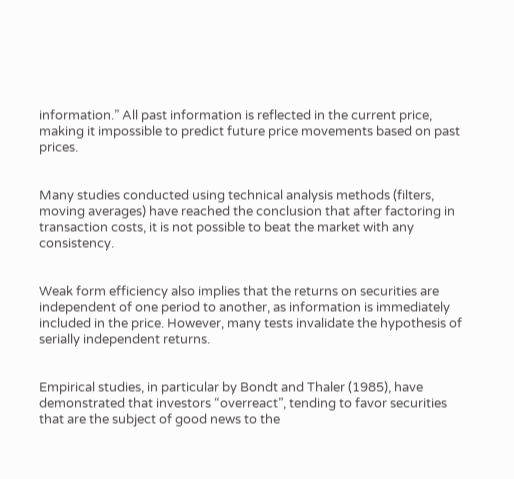information.” All past information is reflected in the current price, making it impossible to predict future price movements based on past prices.


Many studies conducted using technical analysis methods (filters, moving averages) have reached the conclusion that after factoring in transaction costs, it is not possible to beat the market with any consistency.


Weak form efficiency also implies that the returns on securities are independent of one period to another, as information is immediately included in the price. However, many tests invalidate the hypothesis of serially independent returns.


Empirical studies, in particular by Bondt and Thaler (1985), have demonstrated that investors “overreact”, tending to favor securities that are the subject of good news to the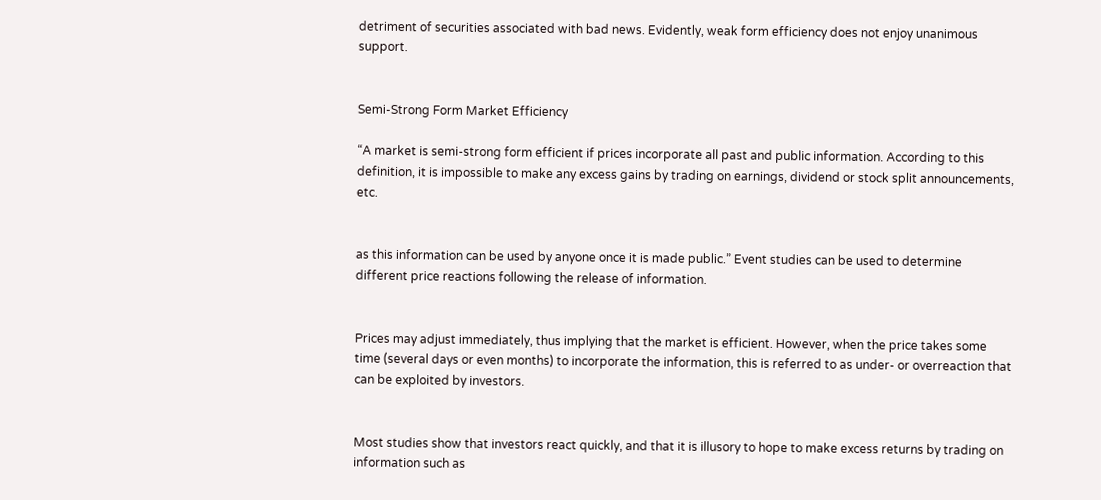detriment of securities associated with bad news. Evidently, weak form efficiency does not enjoy unanimous support.


Semi-Strong Form Market Efficiency

“A market is semi-strong form efficient if prices incorporate all past and public information. According to this definition, it is impossible to make any excess gains by trading on earnings, dividend or stock split announcements, etc.


as this information can be used by anyone once it is made public.” Event studies can be used to determine different price reactions following the release of information.


Prices may adjust immediately, thus implying that the market is efficient. However, when the price takes some time (several days or even months) to incorporate the information, this is referred to as under- or overreaction that can be exploited by investors.


Most studies show that investors react quickly, and that it is illusory to hope to make excess returns by trading on information such as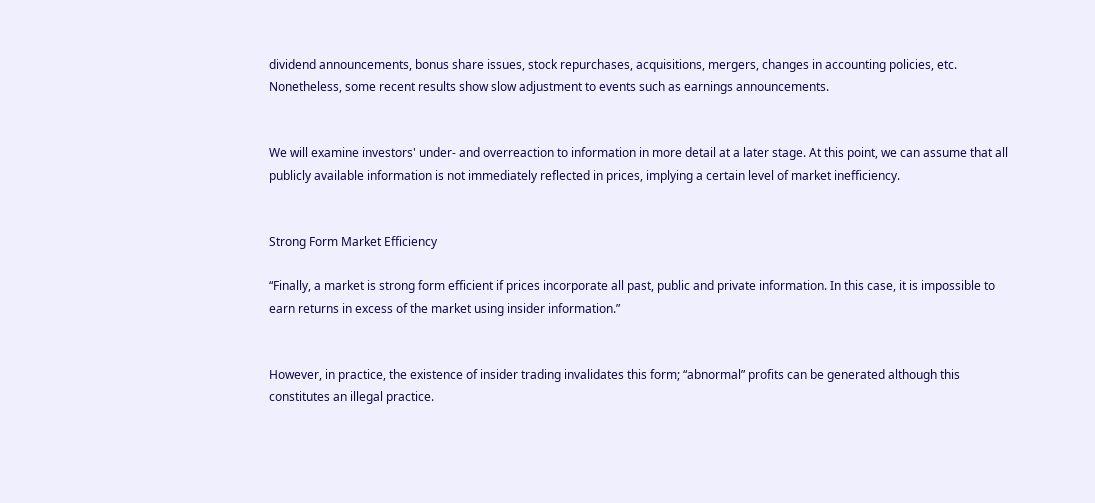dividend announcements, bonus share issues, stock repurchases, acquisitions, mergers, changes in accounting policies, etc. Nonetheless, some recent results show slow adjustment to events such as earnings announcements.


We will examine investors' under- and overreaction to information in more detail at a later stage. At this point, we can assume that all publicly available information is not immediately reflected in prices, implying a certain level of market inefficiency.


Strong Form Market Efficiency

“Finally, a market is strong form efficient if prices incorporate all past, public and private information. In this case, it is impossible to earn returns in excess of the market using insider information.”


However, in practice, the existence of insider trading invalidates this form; “abnormal” profits can be generated although this constitutes an illegal practice.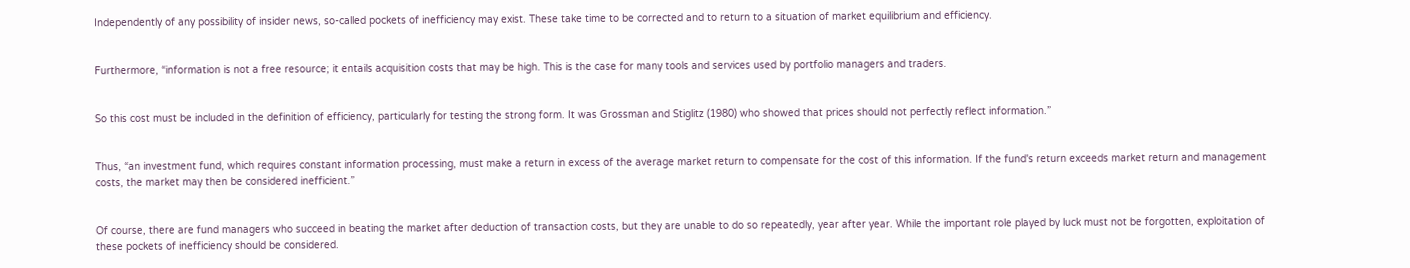Independently of any possibility of insider news, so-called pockets of inefficiency may exist. These take time to be corrected and to return to a situation of market equilibrium and efficiency.


Furthermore, “information is not a free resource; it entails acquisition costs that may be high. This is the case for many tools and services used by portfolio managers and traders.


So this cost must be included in the definition of efficiency, particularly for testing the strong form. It was Grossman and Stiglitz (1980) who showed that prices should not perfectly reflect information.”


Thus, “an investment fund, which requires constant information processing, must make a return in excess of the average market return to compensate for the cost of this information. If the fund's return exceeds market return and management costs, the market may then be considered inefficient.”


Of course, there are fund managers who succeed in beating the market after deduction of transaction costs, but they are unable to do so repeatedly, year after year. While the important role played by luck must not be forgotten, exploitation of these pockets of inefficiency should be considered.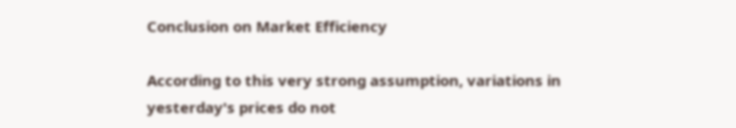Conclusion on Market Efficiency

According to this very strong assumption, variations in yesterday's prices do not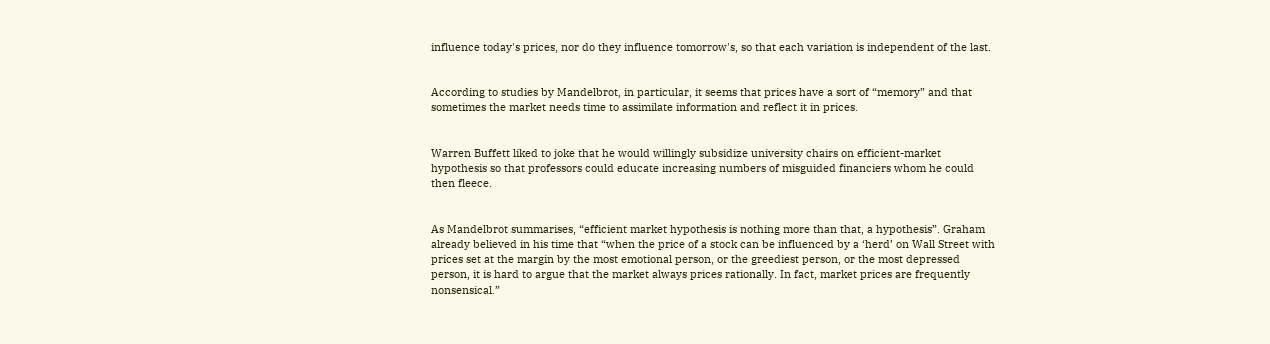influence today's prices, nor do they influence tomorrow's, so that each variation is independent of the last.


According to studies by Mandelbrot, in particular, it seems that prices have a sort of “memory” and that sometimes the market needs time to assimilate information and reflect it in prices.


Warren Buffett liked to joke that he would willingly subsidize university chairs on efficient-market hypothesis so that professors could educate increasing numbers of misguided financiers whom he could then fleece.


As Mandelbrot summarises, “efficient market hypothesis is nothing more than that, a hypothesis”. Graham already believed in his time that “when the price of a stock can be influenced by a ‘herd’ on Wall Street with prices set at the margin by the most emotional person, or the greediest person, or the most depressed person, it is hard to argue that the market always prices rationally. In fact, market prices are frequently nonsensical.”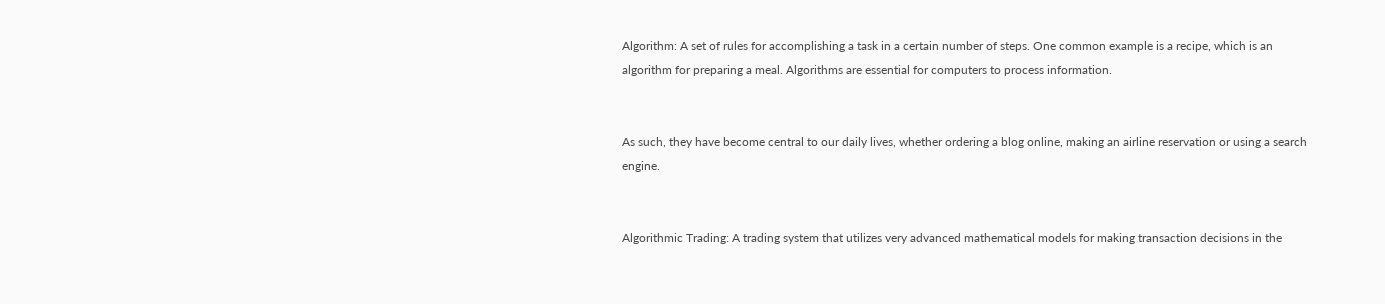Algorithm: A set of rules for accomplishing a task in a certain number of steps. One common example is a recipe, which is an algorithm for preparing a meal. Algorithms are essential for computers to process information.


As such, they have become central to our daily lives, whether ordering a blog online, making an airline reservation or using a search engine.


Algorithmic Trading: A trading system that utilizes very advanced mathematical models for making transaction decisions in the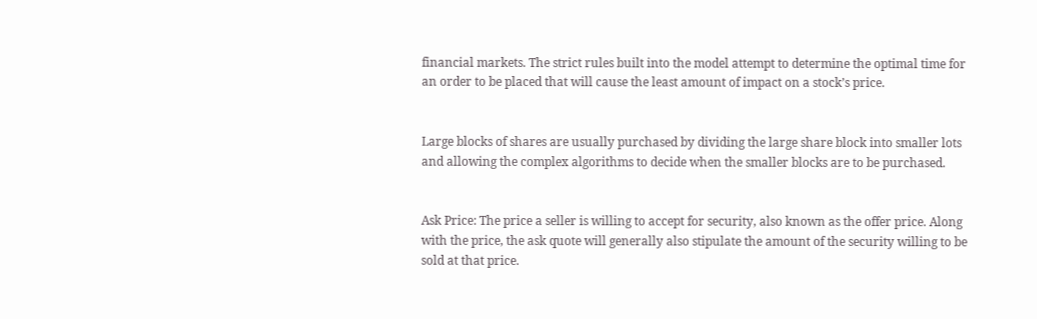financial markets. The strict rules built into the model attempt to determine the optimal time for an order to be placed that will cause the least amount of impact on a stock’s price.


Large blocks of shares are usually purchased by dividing the large share block into smaller lots and allowing the complex algorithms to decide when the smaller blocks are to be purchased.


Ask Price: The price a seller is willing to accept for security, also known as the offer price. Along with the price, the ask quote will generally also stipulate the amount of the security willing to be sold at that price.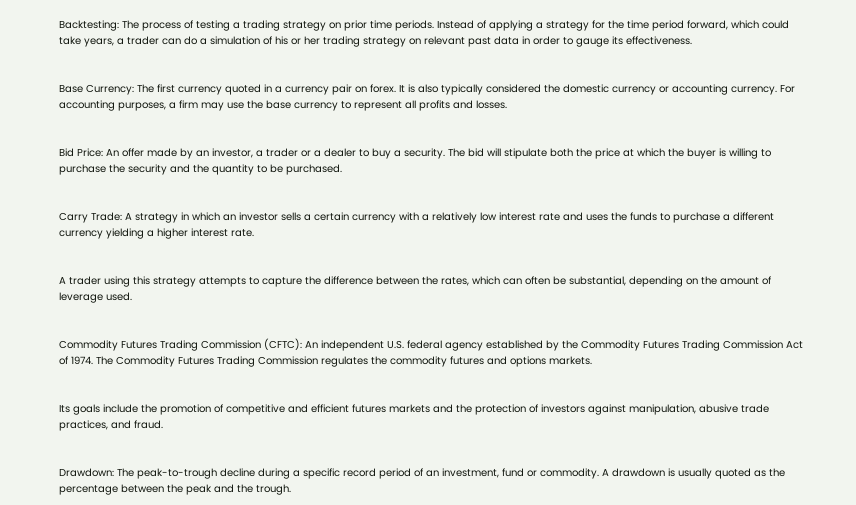Backtesting: The process of testing a trading strategy on prior time periods. Instead of applying a strategy for the time period forward, which could take years, a trader can do a simulation of his or her trading strategy on relevant past data in order to gauge its effectiveness.


Base Currency: The first currency quoted in a currency pair on forex. It is also typically considered the domestic currency or accounting currency. For accounting purposes, a firm may use the base currency to represent all profits and losses.


Bid Price: An offer made by an investor, a trader or a dealer to buy a security. The bid will stipulate both the price at which the buyer is willing to purchase the security and the quantity to be purchased.


Carry Trade: A strategy in which an investor sells a certain currency with a relatively low interest rate and uses the funds to purchase a different currency yielding a higher interest rate.


A trader using this strategy attempts to capture the difference between the rates, which can often be substantial, depending on the amount of leverage used.


Commodity Futures Trading Commission (CFTC): An independent U.S. federal agency established by the Commodity Futures Trading Commission Act of 1974. The Commodity Futures Trading Commission regulates the commodity futures and options markets.


Its goals include the promotion of competitive and efficient futures markets and the protection of investors against manipulation, abusive trade practices, and fraud.


Drawdown: The peak-to-trough decline during a specific record period of an investment, fund or commodity. A drawdown is usually quoted as the percentage between the peak and the trough.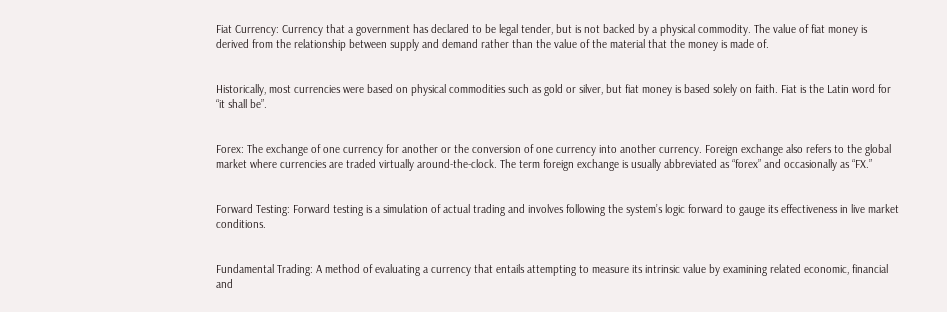Fiat Currency: Currency that a government has declared to be legal tender, but is not backed by a physical commodity. The value of fiat money is derived from the relationship between supply and demand rather than the value of the material that the money is made of.


Historically, most currencies were based on physical commodities such as gold or silver, but fiat money is based solely on faith. Fiat is the Latin word for “it shall be”.


Forex: The exchange of one currency for another or the conversion of one currency into another currency. Foreign exchange also refers to the global market where currencies are traded virtually around-the-clock. The term foreign exchange is usually abbreviated as “forex” and occasionally as “FX.”


Forward Testing: Forward testing is a simulation of actual trading and involves following the system’s logic forward to gauge its effectiveness in live market conditions.


Fundamental Trading: A method of evaluating a currency that entails attempting to measure its intrinsic value by examining related economic, financial and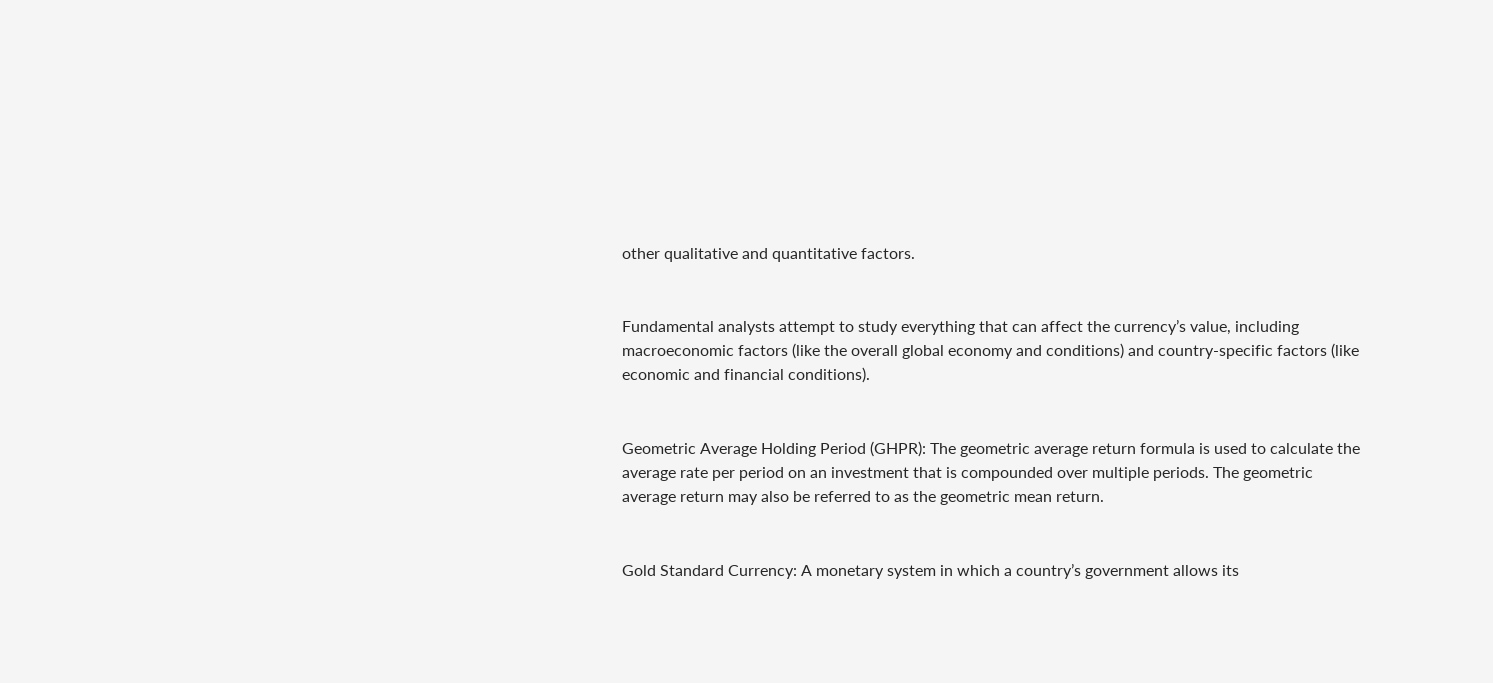other qualitative and quantitative factors.


Fundamental analysts attempt to study everything that can affect the currency’s value, including macroeconomic factors (like the overall global economy and conditions) and country-specific factors (like economic and financial conditions).


Geometric Average Holding Period (GHPR): The geometric average return formula is used to calculate the average rate per period on an investment that is compounded over multiple periods. The geometric average return may also be referred to as the geometric mean return.


Gold Standard Currency: A monetary system in which a country’s government allows its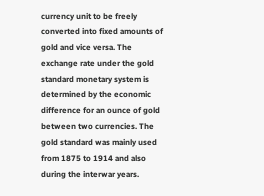currency unit to be freely converted into fixed amounts of gold and vice versa. The exchange rate under the gold standard monetary system is determined by the economic difference for an ounce of gold between two currencies. The gold standard was mainly used from 1875 to 1914 and also during the interwar years.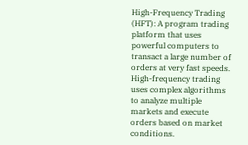High-Frequency Trading (HFT): A program trading platform that uses powerful computers to transact a large number of orders at very fast speeds. High-frequency trading uses complex algorithms to analyze multiple markets and execute orders based on market conditions.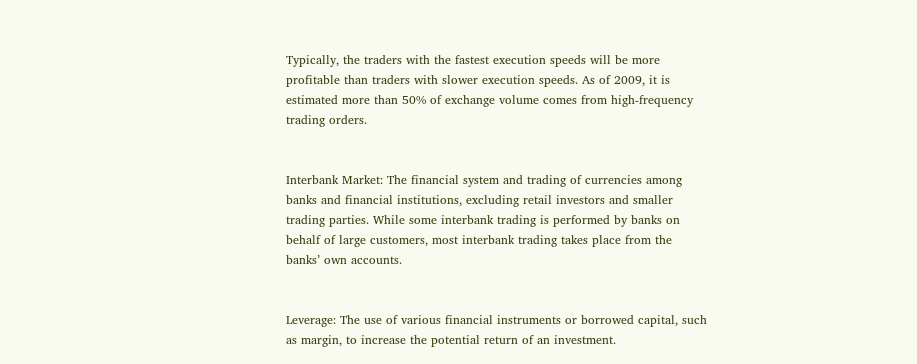Typically, the traders with the fastest execution speeds will be more profitable than traders with slower execution speeds. As of 2009, it is estimated more than 50% of exchange volume comes from high-frequency trading orders.


Interbank Market: The financial system and trading of currencies among banks and financial institutions, excluding retail investors and smaller trading parties. While some interbank trading is performed by banks on behalf of large customers, most interbank trading takes place from the banks’ own accounts.


Leverage: The use of various financial instruments or borrowed capital, such as margin, to increase the potential return of an investment.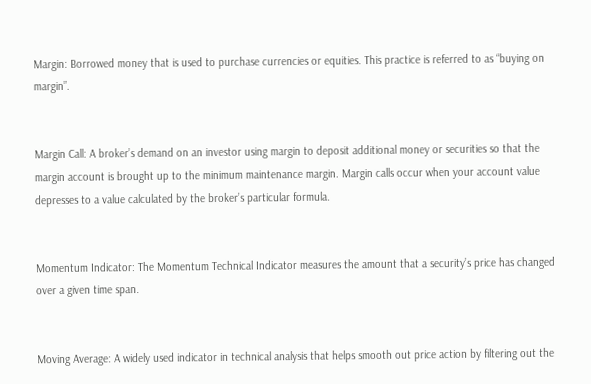Margin: Borrowed money that is used to purchase currencies or equities. This practice is referred to as “buying on margin”.


Margin Call: A broker’s demand on an investor using margin to deposit additional money or securities so that the margin account is brought up to the minimum maintenance margin. Margin calls occur when your account value depresses to a value calculated by the broker’s particular formula.


Momentum Indicator: The Momentum Technical Indicator measures the amount that a security’s price has changed over a given time span.


Moving Average: A widely used indicator in technical analysis that helps smooth out price action by filtering out the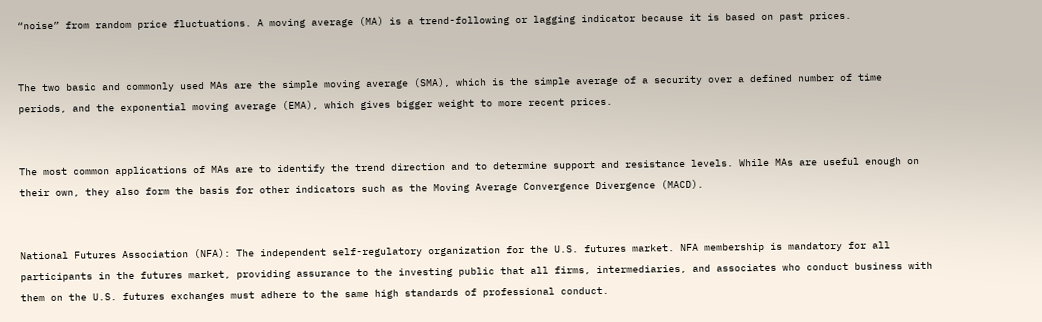“noise” from random price fluctuations. A moving average (MA) is a trend-following or lagging indicator because it is based on past prices.


The two basic and commonly used MAs are the simple moving average (SMA), which is the simple average of a security over a defined number of time periods, and the exponential moving average (EMA), which gives bigger weight to more recent prices.


The most common applications of MAs are to identify the trend direction and to determine support and resistance levels. While MAs are useful enough on their own, they also form the basis for other indicators such as the Moving Average Convergence Divergence (MACD).


National Futures Association (NFA): The independent self-regulatory organization for the U.S. futures market. NFA membership is mandatory for all participants in the futures market, providing assurance to the investing public that all firms, intermediaries, and associates who conduct business with them on the U.S. futures exchanges must adhere to the same high standards of professional conduct.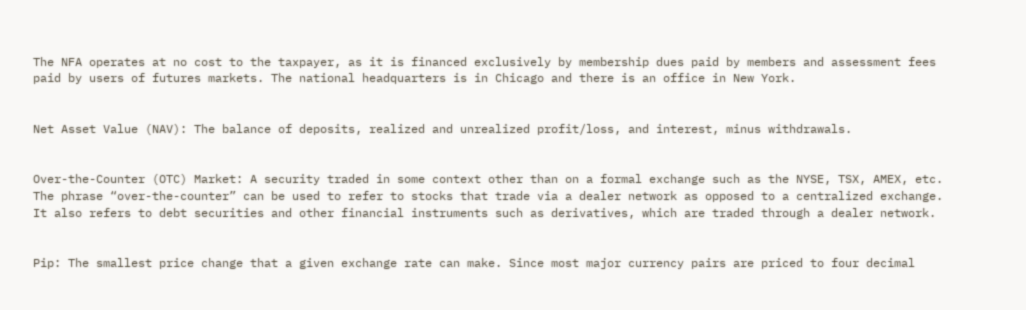The NFA operates at no cost to the taxpayer, as it is financed exclusively by membership dues paid by members and assessment fees paid by users of futures markets. The national headquarters is in Chicago and there is an office in New York.


Net Asset Value (NAV): The balance of deposits, realized and unrealized profit/loss, and interest, minus withdrawals.


Over-the-Counter (OTC) Market: A security traded in some context other than on a formal exchange such as the NYSE, TSX, AMEX, etc. The phrase “over-the-counter” can be used to refer to stocks that trade via a dealer network as opposed to a centralized exchange. It also refers to debt securities and other financial instruments such as derivatives, which are traded through a dealer network.


Pip: The smallest price change that a given exchange rate can make. Since most major currency pairs are priced to four decimal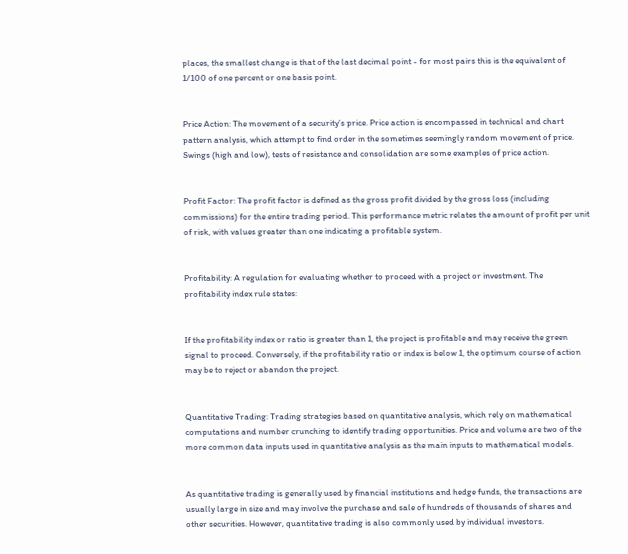places, the smallest change is that of the last decimal point - for most pairs this is the equivalent of 1/100 of one percent or one basis point.


Price Action: The movement of a security’s price. Price action is encompassed in technical and chart pattern analysis, which attempt to find order in the sometimes seemingly random movement of price. Swings (high and low), tests of resistance and consolidation are some examples of price action.


Profit Factor: The profit factor is defined as the gross profit divided by the gross loss (including commissions) for the entire trading period. This performance metric relates the amount of profit per unit of risk, with values greater than one indicating a profitable system.


Profitability: A regulation for evaluating whether to proceed with a project or investment. The profitability index rule states:


If the profitability index or ratio is greater than 1, the project is profitable and may receive the green signal to proceed. Conversely, if the profitability ratio or index is below 1, the optimum course of action may be to reject or abandon the project.


Quantitative Trading: Trading strategies based on quantitative analysis, which rely on mathematical computations and number crunching to identify trading opportunities. Price and volume are two of the more common data inputs used in quantitative analysis as the main inputs to mathematical models.


As quantitative trading is generally used by financial institutions and hedge funds, the transactions are usually large in size and may involve the purchase and sale of hundreds of thousands of shares and other securities. However, quantitative trading is also commonly used by individual investors.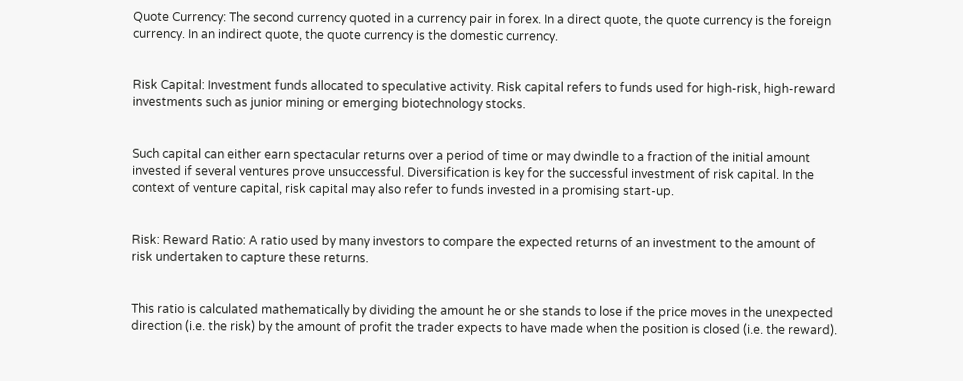Quote Currency: The second currency quoted in a currency pair in forex. In a direct quote, the quote currency is the foreign currency. In an indirect quote, the quote currency is the domestic currency.


Risk Capital: Investment funds allocated to speculative activity. Risk capital refers to funds used for high-risk, high-reward investments such as junior mining or emerging biotechnology stocks.


Such capital can either earn spectacular returns over a period of time or may dwindle to a fraction of the initial amount invested if several ventures prove unsuccessful. Diversification is key for the successful investment of risk capital. In the context of venture capital, risk capital may also refer to funds invested in a promising start-up.


Risk: Reward Ratio: A ratio used by many investors to compare the expected returns of an investment to the amount of risk undertaken to capture these returns.


This ratio is calculated mathematically by dividing the amount he or she stands to lose if the price moves in the unexpected direction (i.e. the risk) by the amount of profit the trader expects to have made when the position is closed (i.e. the reward).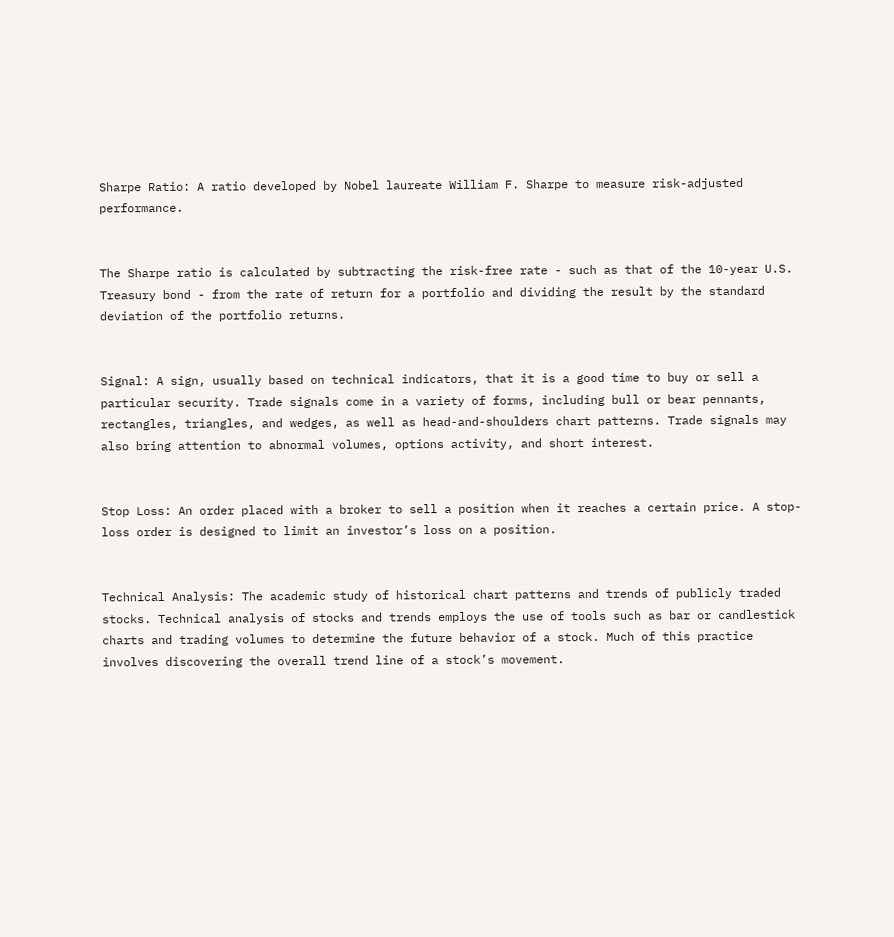Sharpe Ratio: A ratio developed by Nobel laureate William F. Sharpe to measure risk-adjusted performance.


The Sharpe ratio is calculated by subtracting the risk-free rate - such as that of the 10-year U.S. Treasury bond - from the rate of return for a portfolio and dividing the result by the standard deviation of the portfolio returns.


Signal: A sign, usually based on technical indicators, that it is a good time to buy or sell a particular security. Trade signals come in a variety of forms, including bull or bear pennants, rectangles, triangles, and wedges, as well as head-and-shoulders chart patterns. Trade signals may also bring attention to abnormal volumes, options activity, and short interest.


Stop Loss: An order placed with a broker to sell a position when it reaches a certain price. A stop-loss order is designed to limit an investor’s loss on a position.


Technical Analysis: The academic study of historical chart patterns and trends of publicly traded stocks. Technical analysis of stocks and trends employs the use of tools such as bar or candlestick charts and trading volumes to determine the future behavior of a stock. Much of this practice involves discovering the overall trend line of a stock’s movement.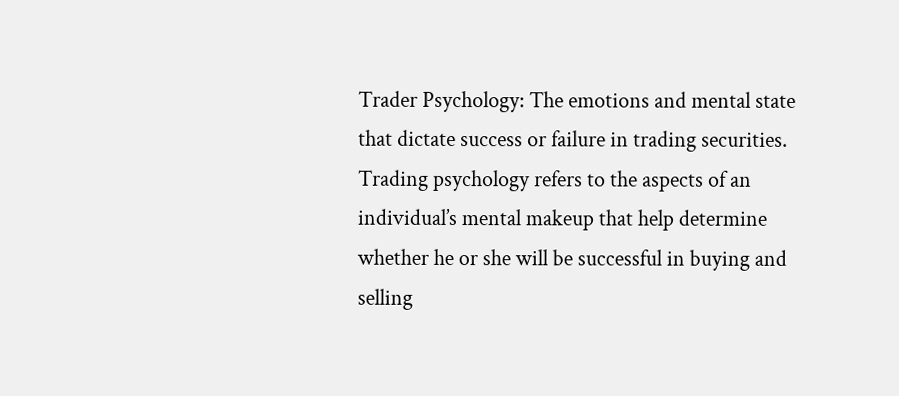Trader Psychology: The emotions and mental state that dictate success or failure in trading securities. Trading psychology refers to the aspects of an individual’s mental makeup that help determine whether he or she will be successful in buying and selling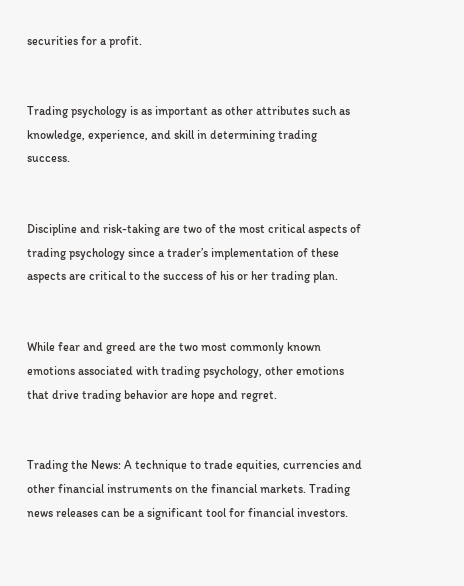securities for a profit.


Trading psychology is as important as other attributes such as knowledge, experience, and skill in determining trading success.


Discipline and risk-taking are two of the most critical aspects of trading psychology since a trader’s implementation of these aspects are critical to the success of his or her trading plan.


While fear and greed are the two most commonly known emotions associated with trading psychology, other emotions that drive trading behavior are hope and regret.


Trading the News: A technique to trade equities, currencies and other financial instruments on the financial markets. Trading news releases can be a significant tool for financial investors.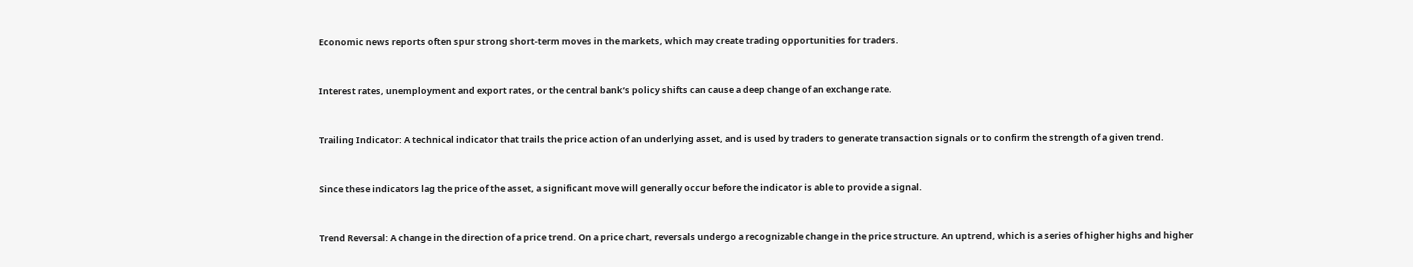Economic news reports often spur strong short-term moves in the markets, which may create trading opportunities for traders.


Interest rates, unemployment and export rates, or the central bank’s policy shifts can cause a deep change of an exchange rate.


Trailing Indicator: A technical indicator that trails the price action of an underlying asset, and is used by traders to generate transaction signals or to confirm the strength of a given trend.


Since these indicators lag the price of the asset, a significant move will generally occur before the indicator is able to provide a signal.


Trend Reversal: A change in the direction of a price trend. On a price chart, reversals undergo a recognizable change in the price structure. An uptrend, which is a series of higher highs and higher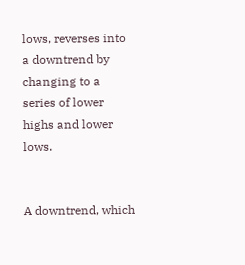lows, reverses into a downtrend by changing to a series of lower highs and lower lows.


A downtrend, which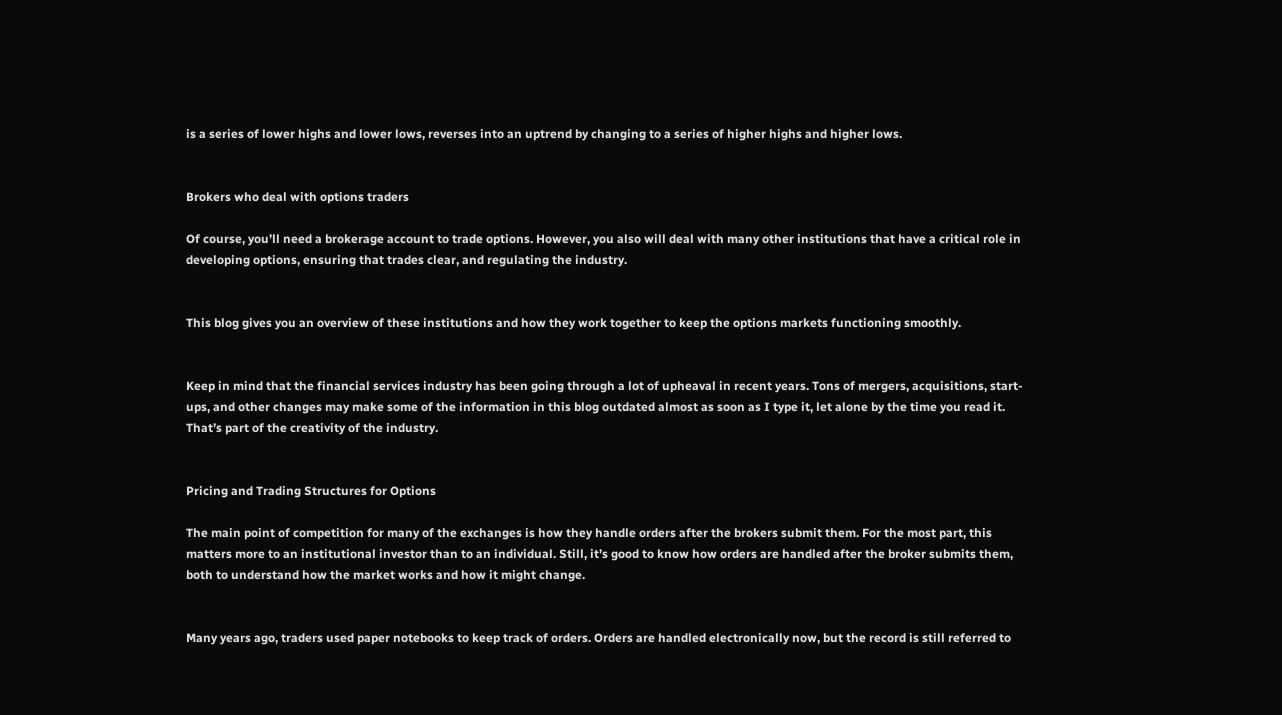is a series of lower highs and lower lows, reverses into an uptrend by changing to a series of higher highs and higher lows.


Brokers who deal with options traders

Of course, you’ll need a brokerage account to trade options. However, you also will deal with many other institutions that have a critical role in developing options, ensuring that trades clear, and regulating the industry.


This blog gives you an overview of these institutions and how they work together to keep the options markets functioning smoothly.


Keep in mind that the financial services industry has been going through a lot of upheaval in recent years. Tons of mergers, acquisitions, start-ups, and other changes may make some of the information in this blog outdated almost as soon as I type it, let alone by the time you read it. That’s part of the creativity of the industry.


Pricing and Trading Structures for Options

The main point of competition for many of the exchanges is how they handle orders after the brokers submit them. For the most part, this matters more to an institutional investor than to an individual. Still, it’s good to know how orders are handled after the broker submits them, both to understand how the market works and how it might change.


Many years ago, traders used paper notebooks to keep track of orders. Orders are handled electronically now, but the record is still referred to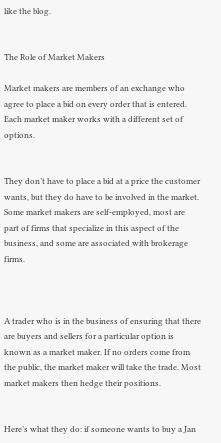like the blog.


The Role of Market Makers

Market makers are members of an exchange who agree to place a bid on every order that is entered. Each market maker works with a different set of options.


They don’t have to place a bid at a price the customer wants, but they do have to be involved in the market. Some market makers are self-employed, most are part of firms that specialize in this aspect of the business, and some are associated with brokerage firms.



A trader who is in the business of ensuring that there are buyers and sellers for a particular option is known as a market maker. If no orders come from the public, the market maker will take the trade. Most market makers then hedge their positions.


Here’s what they do: if someone wants to buy a Jan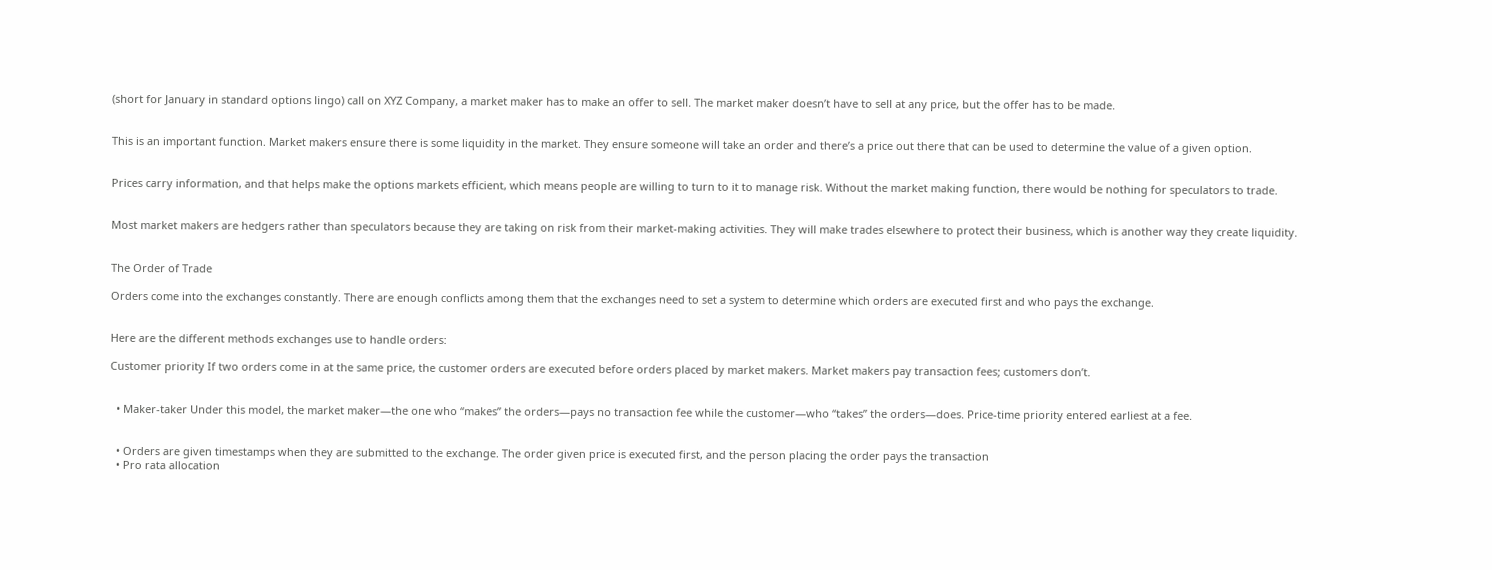(short for January in standard options lingo) call on XYZ Company, a market maker has to make an offer to sell. The market maker doesn’t have to sell at any price, but the offer has to be made.


This is an important function. Market makers ensure there is some liquidity in the market. They ensure someone will take an order and there’s a price out there that can be used to determine the value of a given option.


Prices carry information, and that helps make the options markets efficient, which means people are willing to turn to it to manage risk. Without the market making function, there would be nothing for speculators to trade.


Most market makers are hedgers rather than speculators because they are taking on risk from their market-making activities. They will make trades elsewhere to protect their business, which is another way they create liquidity.


The Order of Trade

Orders come into the exchanges constantly. There are enough conflicts among them that the exchanges need to set a system to determine which orders are executed first and who pays the exchange.


Here are the different methods exchanges use to handle orders:

Customer priority If two orders come in at the same price, the customer orders are executed before orders placed by market makers. Market makers pay transaction fees; customers don’t.


  • Maker-taker Under this model, the market maker—the one who “makes” the orders—pays no transaction fee while the customer—who “takes” the orders—does. Price-time priority entered earliest at a fee.


  • Orders are given timestamps when they are submitted to the exchange. The order given price is executed first, and the person placing the order pays the transaction
  • Pro rata allocation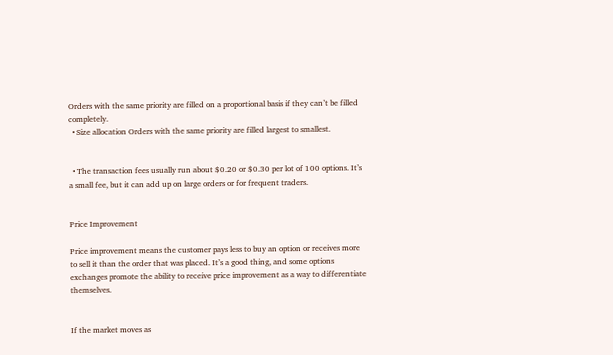Orders with the same priority are filled on a proportional basis if they can’t be filled completely.
  • Size allocation Orders with the same priority are filled largest to smallest.


  • The transaction fees usually run about $0.20 or $0.30 per lot of 100 options. It’s a small fee, but it can add up on large orders or for frequent traders.


Price Improvement

Price improvement means the customer pays less to buy an option or receives more to sell it than the order that was placed. It’s a good thing, and some options exchanges promote the ability to receive price improvement as a way to differentiate themselves.


If the market moves as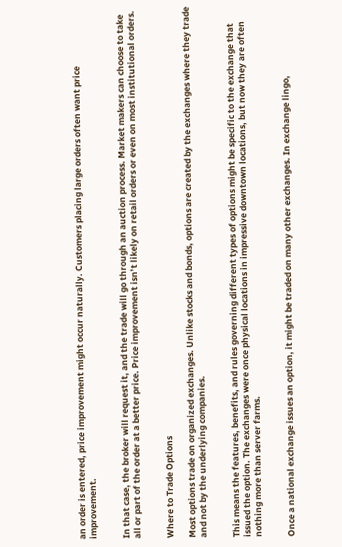an order is entered, price improvement might occur naturally. Customers placing large orders often want price improvement.


In that case, the broker will request it, and the trade will go through an auction process. Market makers can choose to take all or part of the order at a better price. Price improvement isn’t likely on retail orders or even on most institutional orders.


Where to Trade Options

Most options trade on organized exchanges. Unlike stocks and bonds, options are created by the exchanges where they trade and not by the underlying companies.


This means the features, benefits, and rules governing different types of options might be specific to the exchange that issued the option. The exchanges were once physical locations in impressive downtown locations, but now they are often nothing more than server farms.


Once a national exchange issues an option, it might be traded on many other exchanges. In exchange lingo,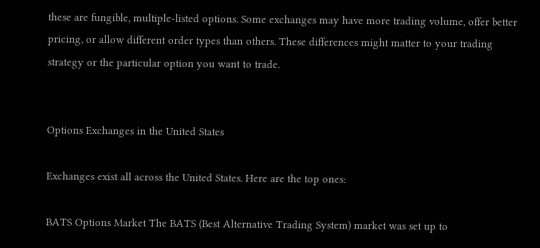these are fungible, multiple-listed options. Some exchanges may have more trading volume, offer better pricing, or allow different order types than others. These differences might matter to your trading strategy or the particular option you want to trade.


Options Exchanges in the United States

Exchanges exist all across the United States. Here are the top ones:

BATS Options Market The BATS (Best Alternative Trading System) market was set up to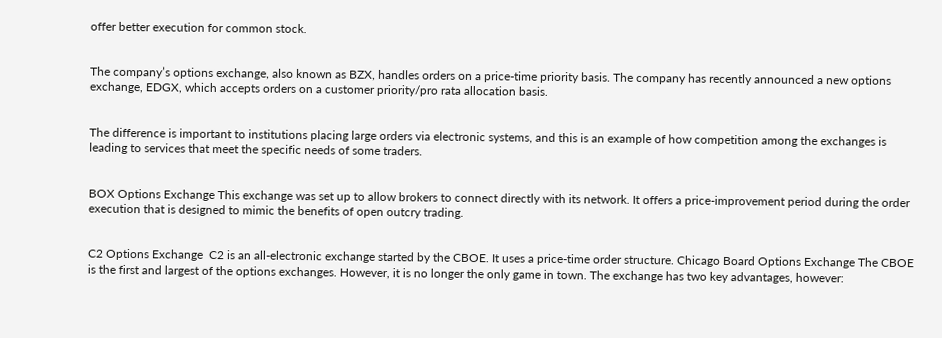offer better execution for common stock.


The company’s options exchange, also known as BZX, handles orders on a price-time priority basis. The company has recently announced a new options exchange, EDGX, which accepts orders on a customer priority/pro rata allocation basis.


The difference is important to institutions placing large orders via electronic systems, and this is an example of how competition among the exchanges is leading to services that meet the specific needs of some traders.


BOX Options Exchange This exchange was set up to allow brokers to connect directly with its network. It offers a price-improvement period during the order execution that is designed to mimic the benefits of open outcry trading.


C2 Options Exchange  C2 is an all-electronic exchange started by the CBOE. It uses a price-time order structure. Chicago Board Options Exchange The CBOE is the first and largest of the options exchanges. However, it is no longer the only game in town. The exchange has two key advantages, however: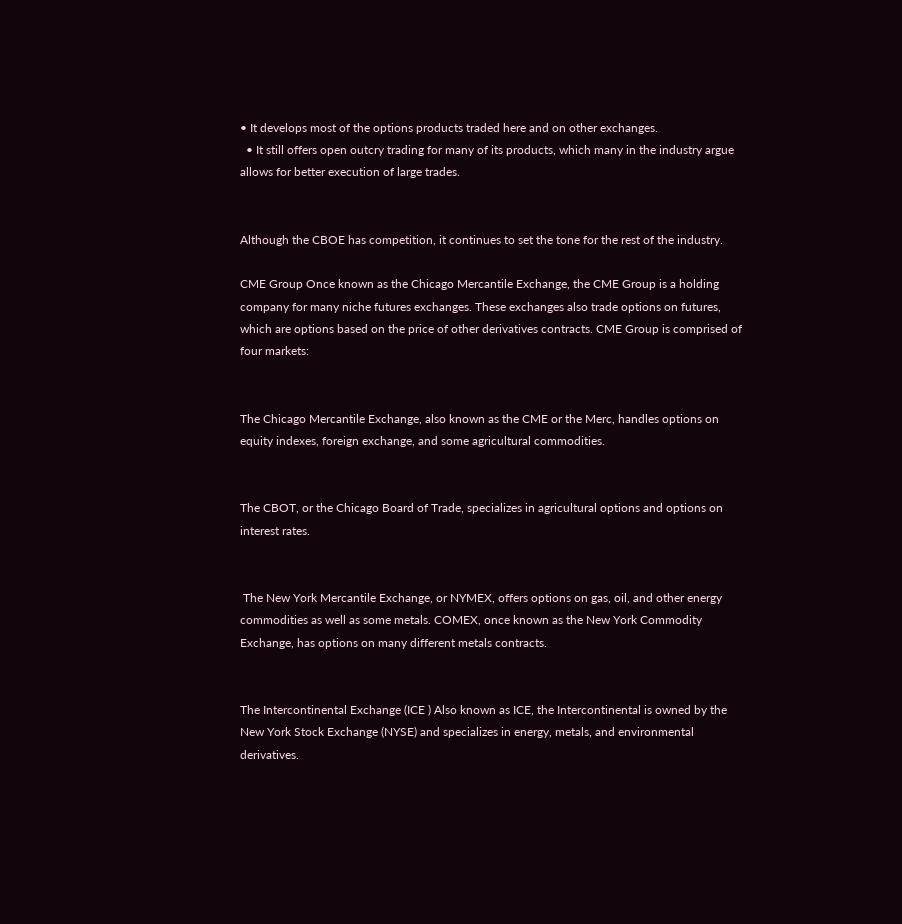• It develops most of the options products traded here and on other exchanges.
  • It still offers open outcry trading for many of its products, which many in the industry argue allows for better execution of large trades.


Although the CBOE has competition, it continues to set the tone for the rest of the industry.

CME Group Once known as the Chicago Mercantile Exchange, the CME Group is a holding company for many niche futures exchanges. These exchanges also trade options on futures, which are options based on the price of other derivatives contracts. CME Group is comprised of four markets:


The Chicago Mercantile Exchange, also known as the CME or the Merc, handles options on equity indexes, foreign exchange, and some agricultural commodities.


The CBOT, or the Chicago Board of Trade, specializes in agricultural options and options on interest rates.


 The New York Mercantile Exchange, or NYMEX, offers options on gas, oil, and other energy commodities as well as some metals. COMEX, once known as the New York Commodity Exchange, has options on many different metals contracts.


The Intercontinental Exchange (ICE ) Also known as ICE, the Intercontinental is owned by the New York Stock Exchange (NYSE) and specializes in energy, metals, and environmental derivatives.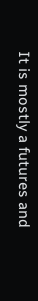It is mostly a futures and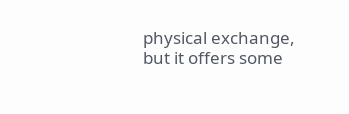physical exchange, but it offers some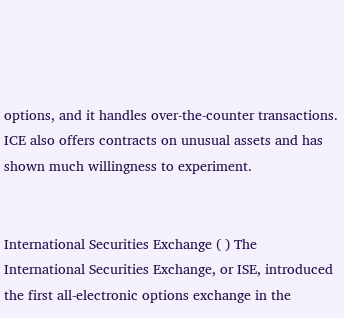options, and it handles over-the-counter transactions. ICE also offers contracts on unusual assets and has shown much willingness to experiment.


International Securities Exchange ( ) The International Securities Exchange, or ISE, introduced the first all-electronic options exchange in the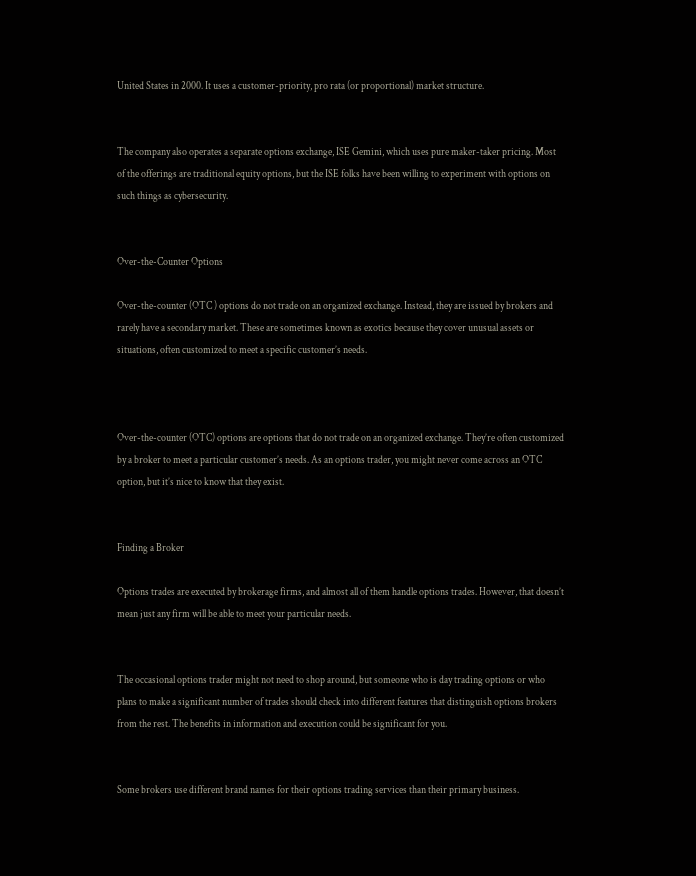United States in 2000. It uses a customer-priority, pro rata (or proportional) market structure.


The company also operates a separate options exchange, ISE Gemini, which uses pure maker-taker pricing. Most of the offerings are traditional equity options, but the ISE folks have been willing to experiment with options on such things as cybersecurity.


Over-the-Counter Options

Over-the-counter (OTC ) options do not trade on an organized exchange. Instead, they are issued by brokers and rarely have a secondary market. These are sometimes known as exotics because they cover unusual assets or situations, often customized to meet a specific customer’s needs.



Over-the-counter (OTC) options are options that do not trade on an organized exchange. They’re often customized by a broker to meet a particular customer’s needs. As an options trader, you might never come across an OTC option, but it’s nice to know that they exist.


Finding a Broker

Options trades are executed by brokerage firms, and almost all of them handle options trades. However, that doesn’t mean just any firm will be able to meet your particular needs.


The occasional options trader might not need to shop around, but someone who is day trading options or who plans to make a significant number of trades should check into different features that distinguish options brokers from the rest. The benefits in information and execution could be significant for you.


Some brokers use different brand names for their options trading services than their primary business.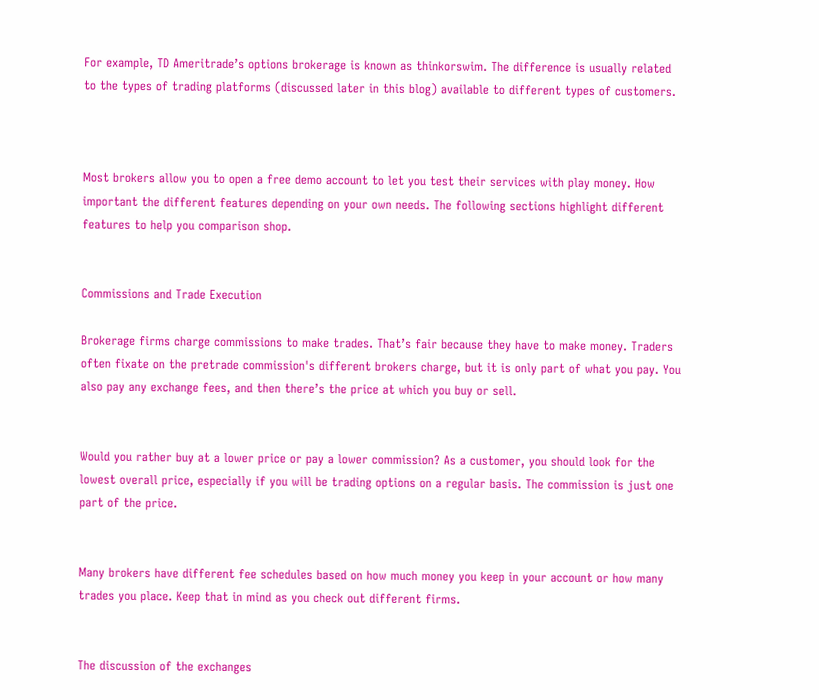For example, TD Ameritrade’s options brokerage is known as thinkorswim. The difference is usually related to the types of trading platforms (discussed later in this blog) available to different types of customers.



Most brokers allow you to open a free demo account to let you test their services with play money. How important the different features depending on your own needs. The following sections highlight different features to help you comparison shop.


Commissions and Trade Execution

Brokerage firms charge commissions to make trades. That’s fair because they have to make money. Traders often fixate on the pretrade commission's different brokers charge, but it is only part of what you pay. You also pay any exchange fees, and then there’s the price at which you buy or sell.


Would you rather buy at a lower price or pay a lower commission? As a customer, you should look for the lowest overall price, especially if you will be trading options on a regular basis. The commission is just one part of the price.


Many brokers have different fee schedules based on how much money you keep in your account or how many trades you place. Keep that in mind as you check out different firms.


The discussion of the exchanges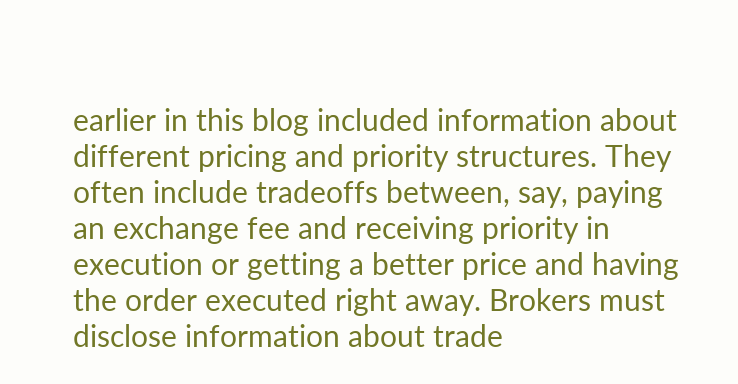earlier in this blog included information about different pricing and priority structures. They often include tradeoffs between, say, paying an exchange fee and receiving priority in execution or getting a better price and having the order executed right away. Brokers must disclose information about trade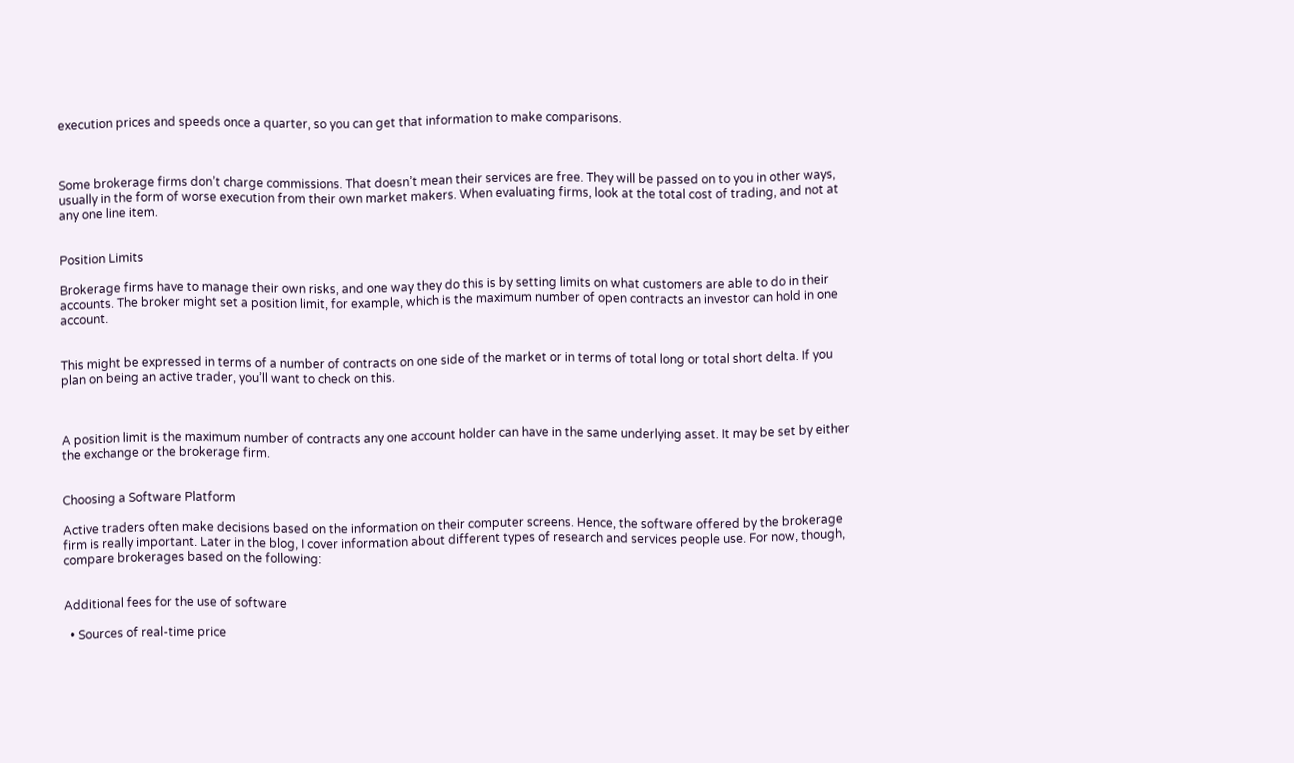execution prices and speeds once a quarter, so you can get that information to make comparisons.



Some brokerage firms don’t charge commissions. That doesn’t mean their services are free. They will be passed on to you in other ways, usually in the form of worse execution from their own market makers. When evaluating firms, look at the total cost of trading, and not at any one line item.


Position Limits

Brokerage firms have to manage their own risks, and one way they do this is by setting limits on what customers are able to do in their accounts. The broker might set a position limit, for example, which is the maximum number of open contracts an investor can hold in one account.


This might be expressed in terms of a number of contracts on one side of the market or in terms of total long or total short delta. If you plan on being an active trader, you’ll want to check on this.



A position limit is the maximum number of contracts any one account holder can have in the same underlying asset. It may be set by either the exchange or the brokerage firm.


Choosing a Software Platform

Active traders often make decisions based on the information on their computer screens. Hence, the software offered by the brokerage firm is really important. Later in the blog, I cover information about different types of research and services people use. For now, though, compare brokerages based on the following:


Additional fees for the use of software

  • Sources of real-time price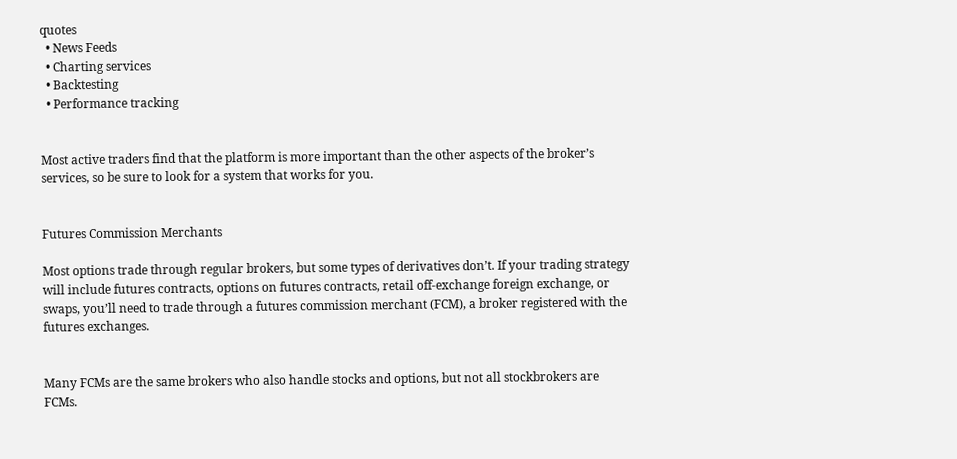quotes
  • News Feeds
  • Charting services
  • Backtesting
  • Performance tracking


Most active traders find that the platform is more important than the other aspects of the broker’s services, so be sure to look for a system that works for you.


Futures Commission Merchants

Most options trade through regular brokers, but some types of derivatives don’t. If your trading strategy will include futures contracts, options on futures contracts, retail off-exchange foreign exchange, or swaps, you’ll need to trade through a futures commission merchant (FCM), a broker registered with the futures exchanges.


Many FCMs are the same brokers who also handle stocks and options, but not all stockbrokers are FCMs.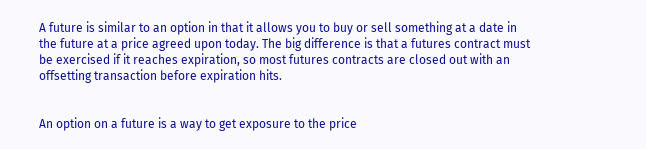A future is similar to an option in that it allows you to buy or sell something at a date in the future at a price agreed upon today. The big difference is that a futures contract must be exercised if it reaches expiration, so most futures contracts are closed out with an offsetting transaction before expiration hits.


An option on a future is a way to get exposure to the price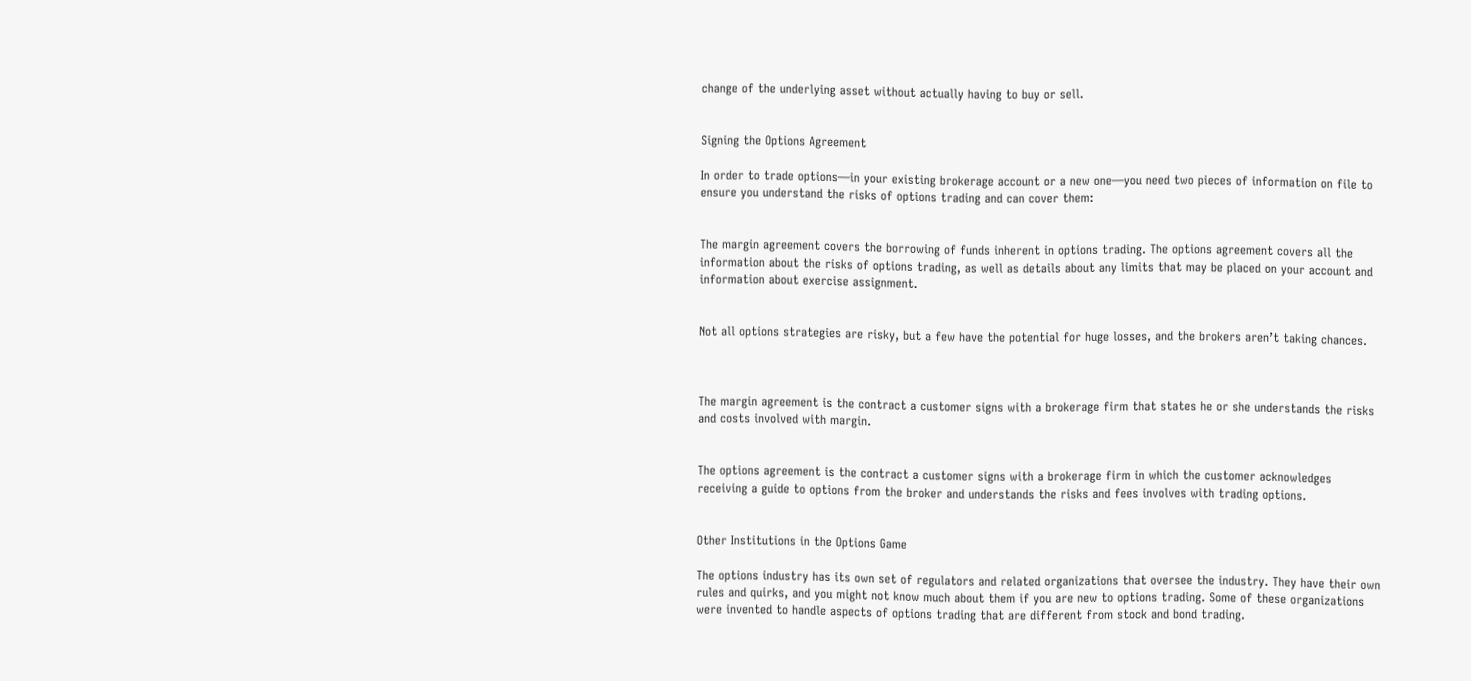change of the underlying asset without actually having to buy or sell.


Signing the Options Agreement

In order to trade options—in your existing brokerage account or a new one—you need two pieces of information on file to ensure you understand the risks of options trading and can cover them:


The margin agreement covers the borrowing of funds inherent in options trading. The options agreement covers all the information about the risks of options trading, as well as details about any limits that may be placed on your account and information about exercise assignment.


Not all options strategies are risky, but a few have the potential for huge losses, and the brokers aren’t taking chances.



The margin agreement is the contract a customer signs with a brokerage firm that states he or she understands the risks and costs involved with margin.


The options agreement is the contract a customer signs with a brokerage firm in which the customer acknowledges receiving a guide to options from the broker and understands the risks and fees involves with trading options.


Other Institutions in the Options Game

The options industry has its own set of regulators and related organizations that oversee the industry. They have their own rules and quirks, and you might not know much about them if you are new to options trading. Some of these organizations were invented to handle aspects of options trading that are different from stock and bond trading.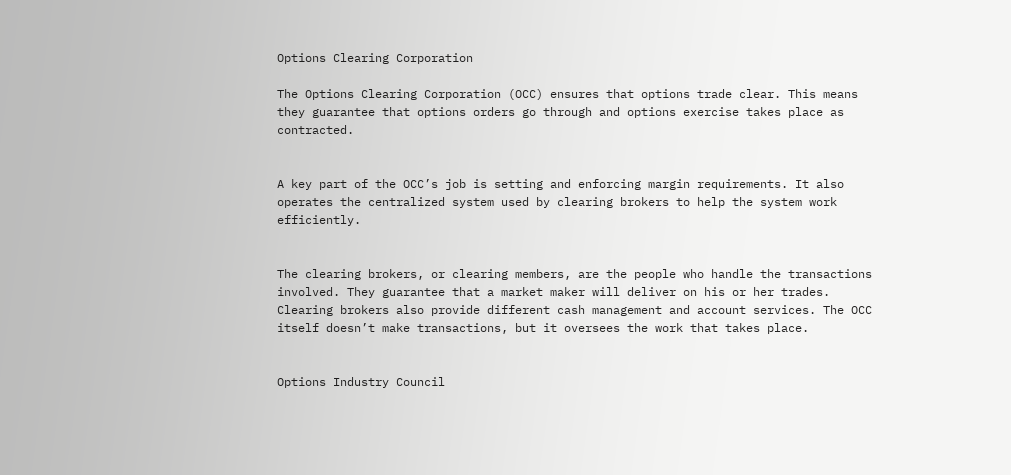Options Clearing Corporation

The Options Clearing Corporation (OCC) ensures that options trade clear. This means they guarantee that options orders go through and options exercise takes place as contracted.


A key part of the OCC’s job is setting and enforcing margin requirements. It also operates the centralized system used by clearing brokers to help the system work efficiently.


The clearing brokers, or clearing members, are the people who handle the transactions involved. They guarantee that a market maker will deliver on his or her trades. Clearing brokers also provide different cash management and account services. The OCC itself doesn’t make transactions, but it oversees the work that takes place.


Options Industry Council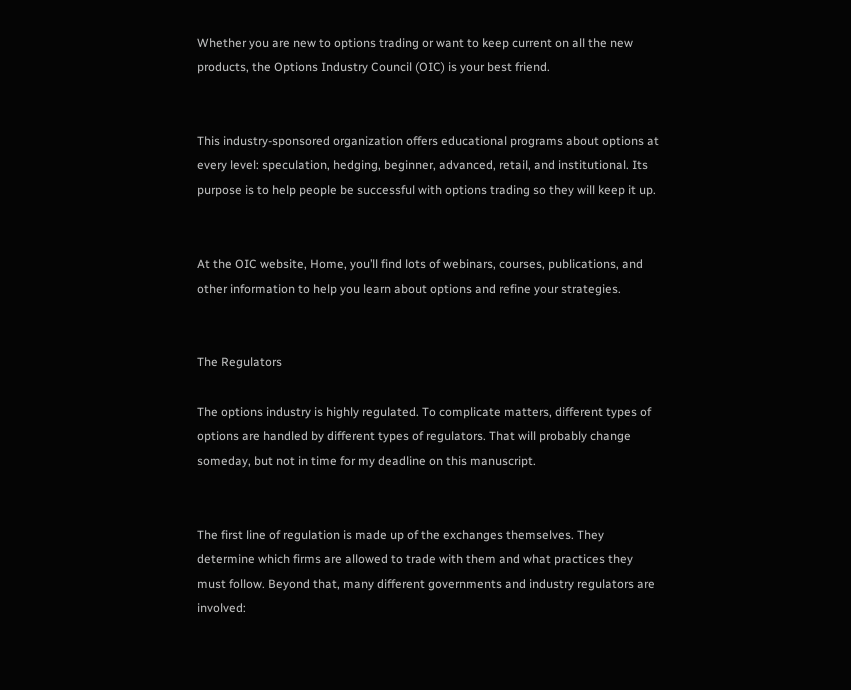Whether you are new to options trading or want to keep current on all the new products, the Options Industry Council (OIC) is your best friend.


This industry-sponsored organization offers educational programs about options at every level: speculation, hedging, beginner, advanced, retail, and institutional. Its purpose is to help people be successful with options trading so they will keep it up.


At the OIC website, Home, you’ll find lots of webinars, courses, publications, and other information to help you learn about options and refine your strategies.


The Regulators

The options industry is highly regulated. To complicate matters, different types of options are handled by different types of regulators. That will probably change someday, but not in time for my deadline on this manuscript.


The first line of regulation is made up of the exchanges themselves. They determine which firms are allowed to trade with them and what practices they must follow. Beyond that, many different governments and industry regulators are involved: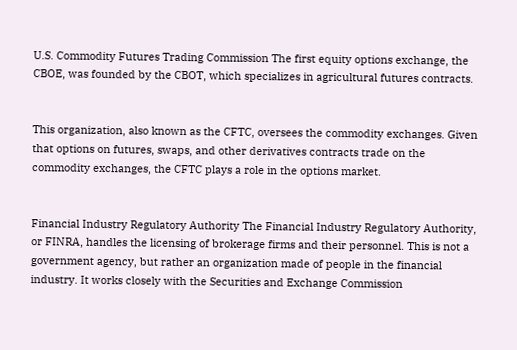U.S. Commodity Futures Trading Commission The first equity options exchange, the CBOE, was founded by the CBOT, which specializes in agricultural futures contracts.


This organization, also known as the CFTC, oversees the commodity exchanges. Given that options on futures, swaps, and other derivatives contracts trade on the commodity exchanges, the CFTC plays a role in the options market.


Financial Industry Regulatory Authority The Financial Industry Regulatory Authority, or FINRA, handles the licensing of brokerage firms and their personnel. This is not a government agency, but rather an organization made of people in the financial industry. It works closely with the Securities and Exchange Commission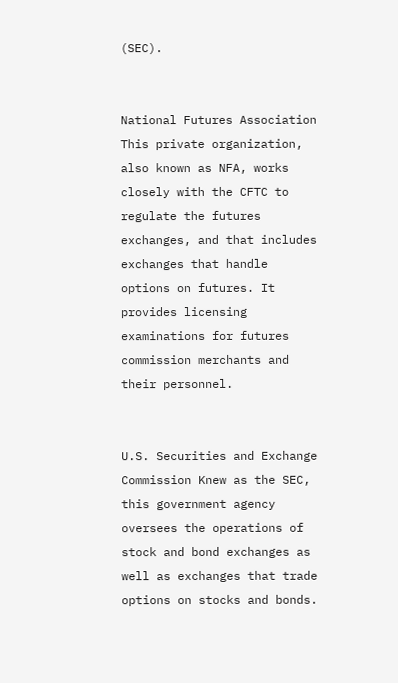(SEC).


National Futures Association This private organization, also known as NFA, works closely with the CFTC to regulate the futures exchanges, and that includes exchanges that handle options on futures. It provides licensing examinations for futures commission merchants and their personnel.


U.S. Securities and Exchange Commission Knew as the SEC, this government agency oversees the operations of stock and bond exchanges as well as exchanges that trade options on stocks and bonds.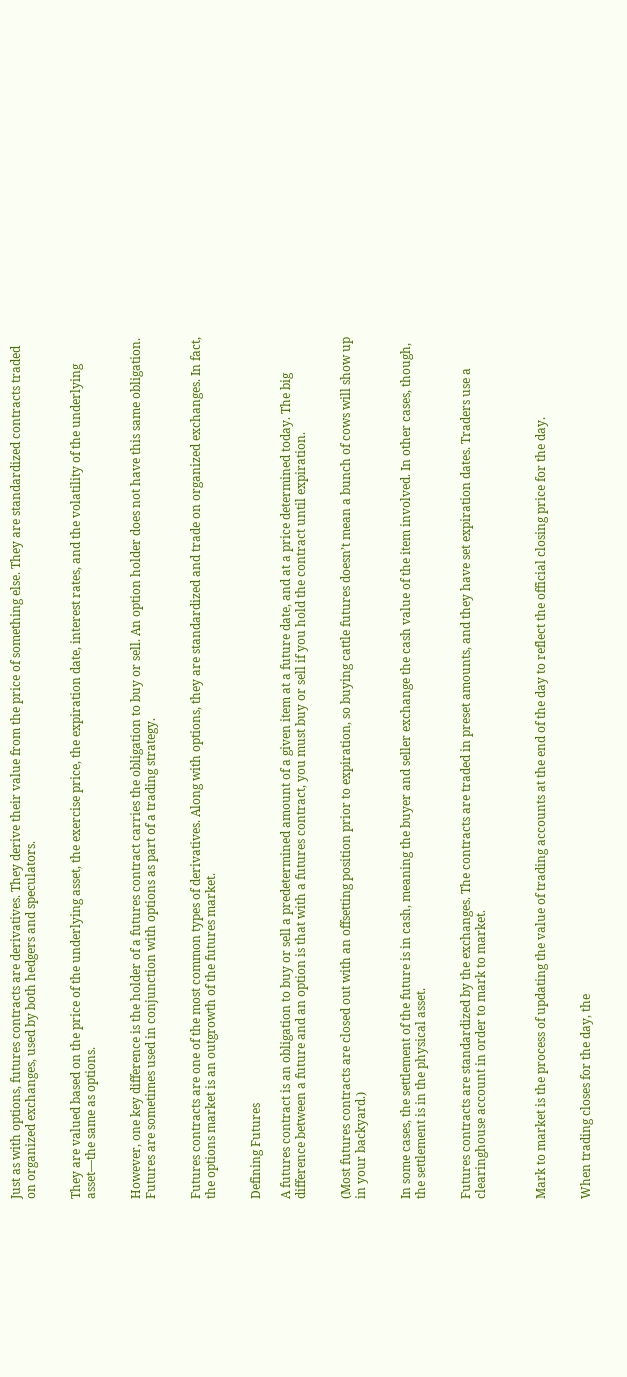Just as with options, futures contracts are derivatives. They derive their value from the price of something else. They are standardized contracts traded on organized exchanges, used by both hedgers and speculators.


They are valued based on the price of the underlying asset, the exercise price, the expiration date, interest rates, and the volatility of the underlying asset—the same as options.


However, one key difference is the holder of a futures contract carries the obligation to buy or sell. An option holder does not have this same obligation. Futures are sometimes used in conjunction with options as part of a trading strategy.


Futures contracts are one of the most common types of derivatives. Along with options, they are standardized and trade on organized exchanges. In fact, the options market is an outgrowth of the futures market.


Defining Futures

A futures contract is an obligation to buy or sell a predetermined amount of a given item at a future date, and at a price determined today. The big difference between a future and an option is that with a futures contract, you must buy or sell if you hold the contract until expiration.


(Most futures contracts are closed out with an offsetting position prior to expiration, so buying cattle futures doesn’t mean a bunch of cows will show up in your backyard.)


In some cases, the settlement of the future is in cash, meaning the buyer and seller exchange the cash value of the item involved. In other cases, though, the settlement is in the physical asset.


Futures contracts are standardized by the exchanges. The contracts are traded in preset amounts, and they have set expiration dates. Traders use a clearinghouse account in order to mark to market.



Mark to market is the process of updating the value of trading accounts at the end of the day to reflect the official closing price for the day.


When trading closes for the day, the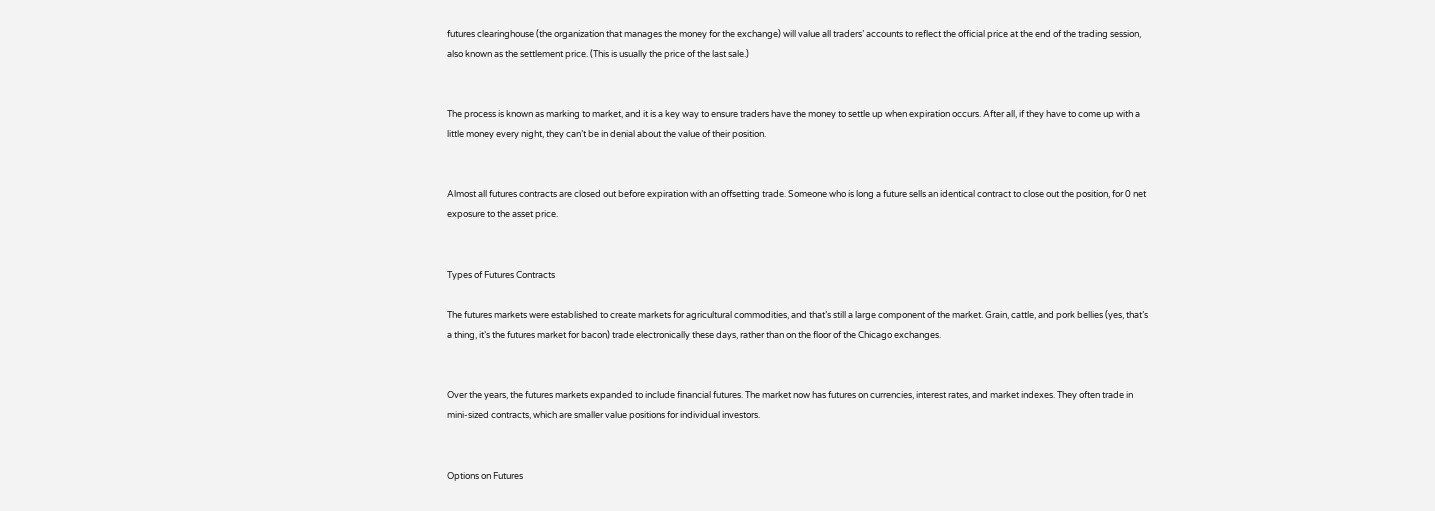futures clearinghouse (the organization that manages the money for the exchange) will value all traders’ accounts to reflect the official price at the end of the trading session, also known as the settlement price. (This is usually the price of the last sale.)


The process is known as marking to market, and it is a key way to ensure traders have the money to settle up when expiration occurs. After all, if they have to come up with a little money every night, they can’t be in denial about the value of their position.


Almost all futures contracts are closed out before expiration with an offsetting trade. Someone who is long a future sells an identical contract to close out the position, for 0 net exposure to the asset price.


Types of Futures Contracts

The futures markets were established to create markets for agricultural commodities, and that’s still a large component of the market. Grain, cattle, and pork bellies (yes, that’s a thing, it’s the futures market for bacon) trade electronically these days, rather than on the floor of the Chicago exchanges.


Over the years, the futures markets expanded to include financial futures. The market now has futures on currencies, interest rates, and market indexes. They often trade in mini-sized contracts, which are smaller value positions for individual investors.


Options on Futures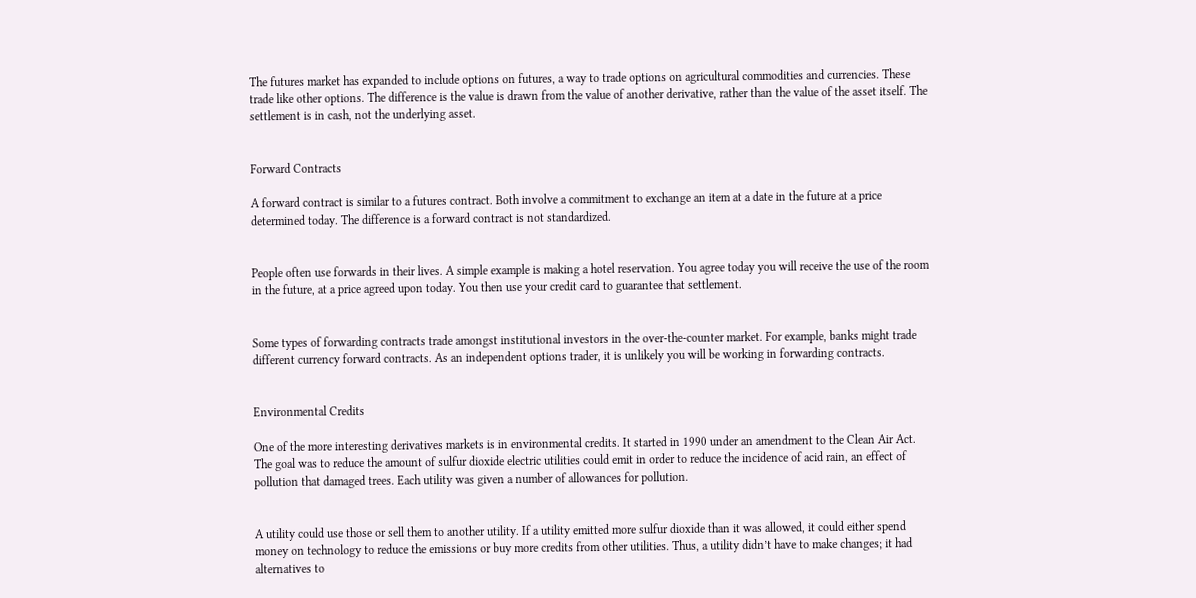The futures market has expanded to include options on futures, a way to trade options on agricultural commodities and currencies. These trade like other options. The difference is the value is drawn from the value of another derivative, rather than the value of the asset itself. The settlement is in cash, not the underlying asset.


Forward Contracts

A forward contract is similar to a futures contract. Both involve a commitment to exchange an item at a date in the future at a price determined today. The difference is a forward contract is not standardized.


People often use forwards in their lives. A simple example is making a hotel reservation. You agree today you will receive the use of the room in the future, at a price agreed upon today. You then use your credit card to guarantee that settlement.


Some types of forwarding contracts trade amongst institutional investors in the over-the-counter market. For example, banks might trade different currency forward contracts. As an independent options trader, it is unlikely you will be working in forwarding contracts.


Environmental Credits

One of the more interesting derivatives markets is in environmental credits. It started in 1990 under an amendment to the Clean Air Act. The goal was to reduce the amount of sulfur dioxide electric utilities could emit in order to reduce the incidence of acid rain, an effect of pollution that damaged trees. Each utility was given a number of allowances for pollution.


A utility could use those or sell them to another utility. If a utility emitted more sulfur dioxide than it was allowed, it could either spend money on technology to reduce the emissions or buy more credits from other utilities. Thus, a utility didn’t have to make changes; it had alternatives to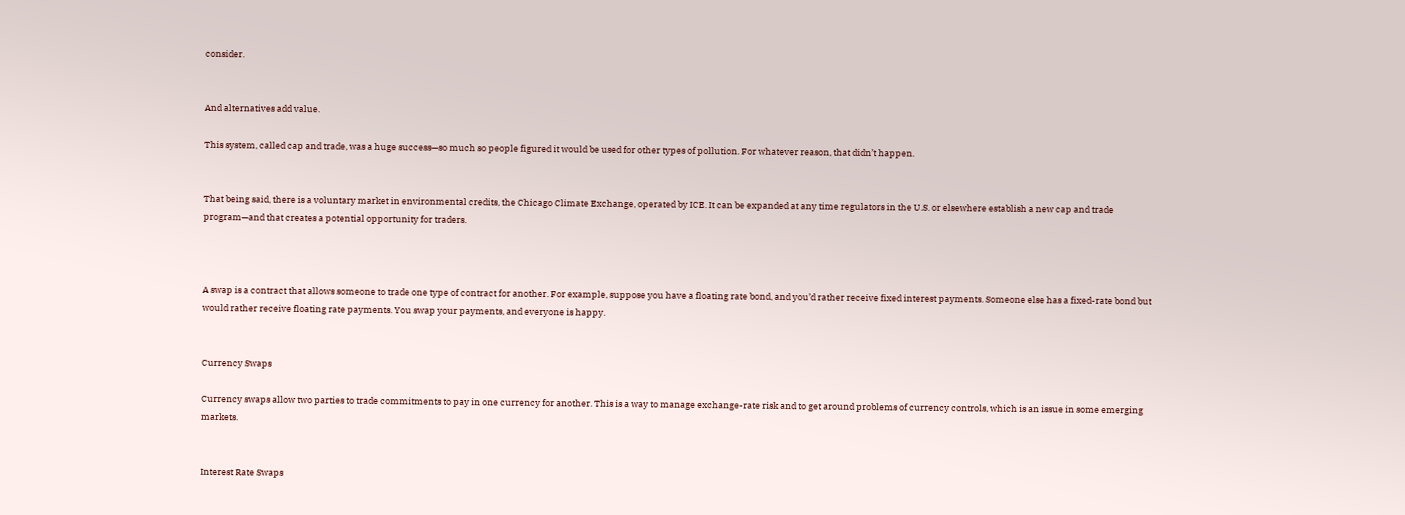consider.


And alternatives add value.

This system, called cap and trade, was a huge success—so much so people figured it would be used for other types of pollution. For whatever reason, that didn’t happen.


That being said, there is a voluntary market in environmental credits, the Chicago Climate Exchange, operated by ICE. It can be expanded at any time regulators in the U.S. or elsewhere establish a new cap and trade program—and that creates a potential opportunity for traders.



A swap is a contract that allows someone to trade one type of contract for another. For example, suppose you have a floating rate bond, and you’d rather receive fixed interest payments. Someone else has a fixed-rate bond but would rather receive floating rate payments. You swap your payments, and everyone is happy.


Currency Swaps

Currency swaps allow two parties to trade commitments to pay in one currency for another. This is a way to manage exchange-rate risk and to get around problems of currency controls, which is an issue in some emerging markets.


Interest Rate Swaps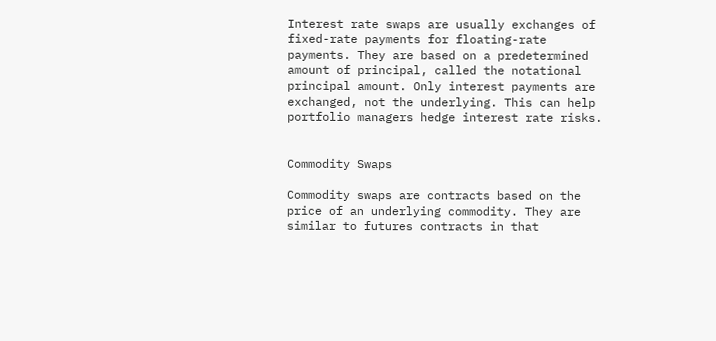Interest rate swaps are usually exchanges of fixed-rate payments for floating-rate payments. They are based on a predetermined amount of principal, called the notational principal amount. Only interest payments are exchanged, not the underlying. This can help portfolio managers hedge interest rate risks.


Commodity Swaps

Commodity swaps are contracts based on the price of an underlying commodity. They are similar to futures contracts in that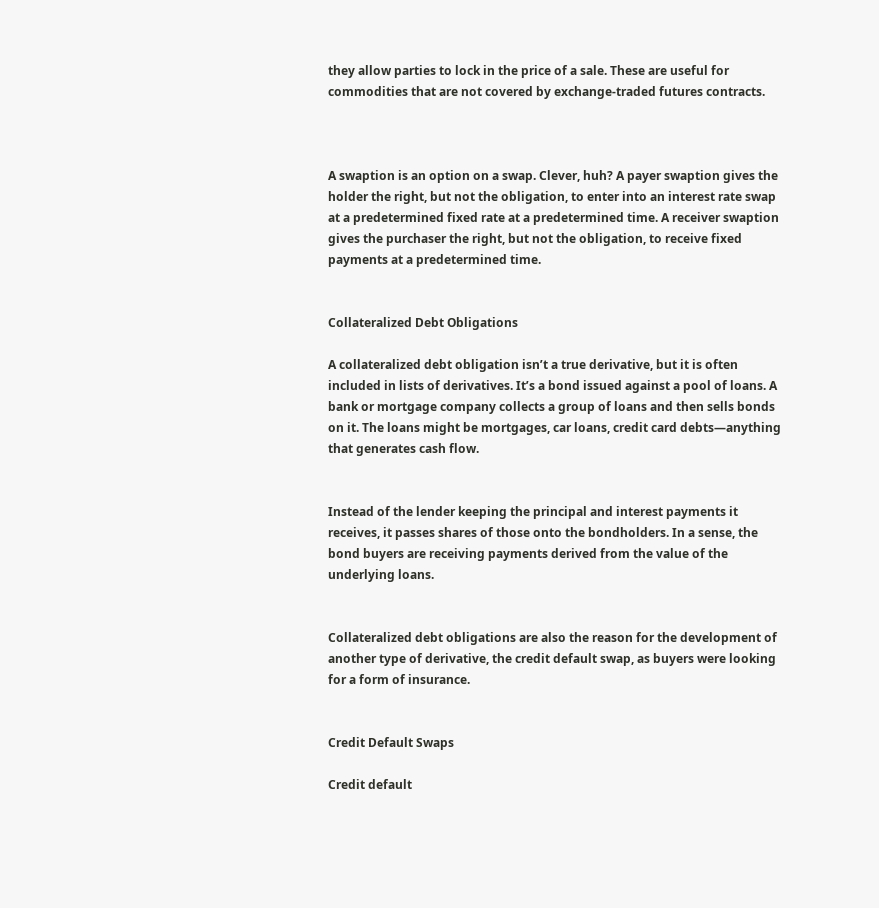they allow parties to lock in the price of a sale. These are useful for commodities that are not covered by exchange-traded futures contracts.



A swaption is an option on a swap. Clever, huh? A payer swaption gives the holder the right, but not the obligation, to enter into an interest rate swap at a predetermined fixed rate at a predetermined time. A receiver swaption gives the purchaser the right, but not the obligation, to receive fixed payments at a predetermined time.


Collateralized Debt Obligations

A collateralized debt obligation isn’t a true derivative, but it is often included in lists of derivatives. It’s a bond issued against a pool of loans. A bank or mortgage company collects a group of loans and then sells bonds on it. The loans might be mortgages, car loans, credit card debts—anything that generates cash flow.


Instead of the lender keeping the principal and interest payments it receives, it passes shares of those onto the bondholders. In a sense, the bond buyers are receiving payments derived from the value of the underlying loans.


Collateralized debt obligations are also the reason for the development of another type of derivative, the credit default swap, as buyers were looking for a form of insurance.


Credit Default Swaps

Credit default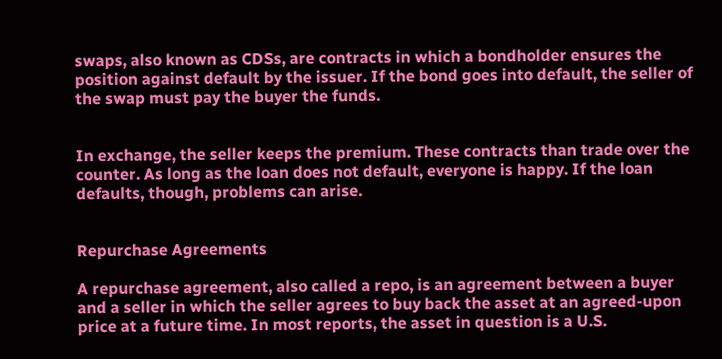swaps, also known as CDSs, are contracts in which a bondholder ensures the position against default by the issuer. If the bond goes into default, the seller of the swap must pay the buyer the funds.


In exchange, the seller keeps the premium. These contracts than trade over the counter. As long as the loan does not default, everyone is happy. If the loan defaults, though, problems can arise.


Repurchase Agreements

A repurchase agreement, also called a repo, is an agreement between a buyer and a seller in which the seller agrees to buy back the asset at an agreed-upon price at a future time. In most reports, the asset in question is a U.S.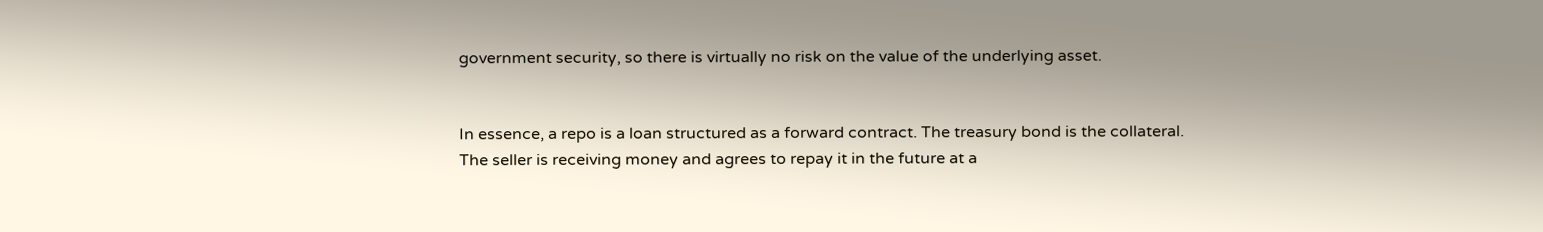government security, so there is virtually no risk on the value of the underlying asset.


In essence, a repo is a loan structured as a forward contract. The treasury bond is the collateral. The seller is receiving money and agrees to repay it in the future at a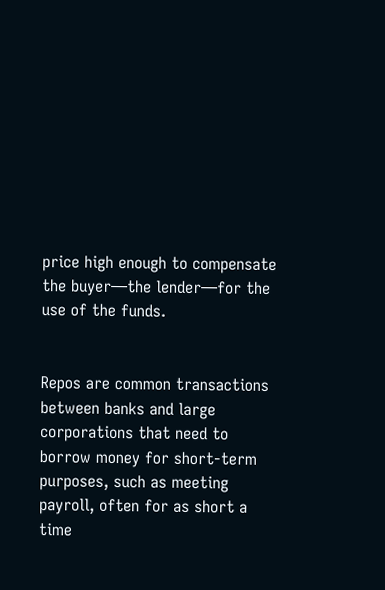price high enough to compensate the buyer—the lender—for the use of the funds.


Repos are common transactions between banks and large corporations that need to borrow money for short-term purposes, such as meeting payroll, often for as short a time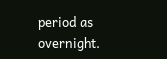period as overnight.